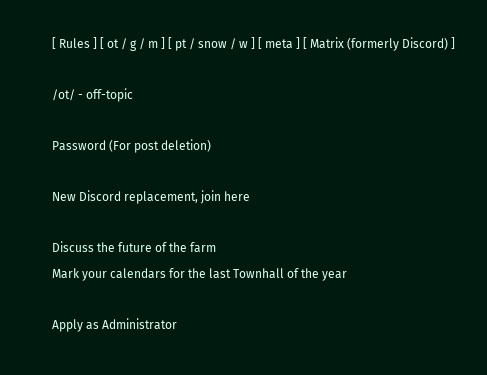[ Rules ] [ ot / g / m ] [ pt / snow / w ] [ meta ] [ Matrix (formerly Discord) ]

/ot/ - off-topic

Password (For post deletion)

New Discord replacement, join here

Discuss the future of the farm
Mark your calendars for the last Townhall of the year

Apply as Administrator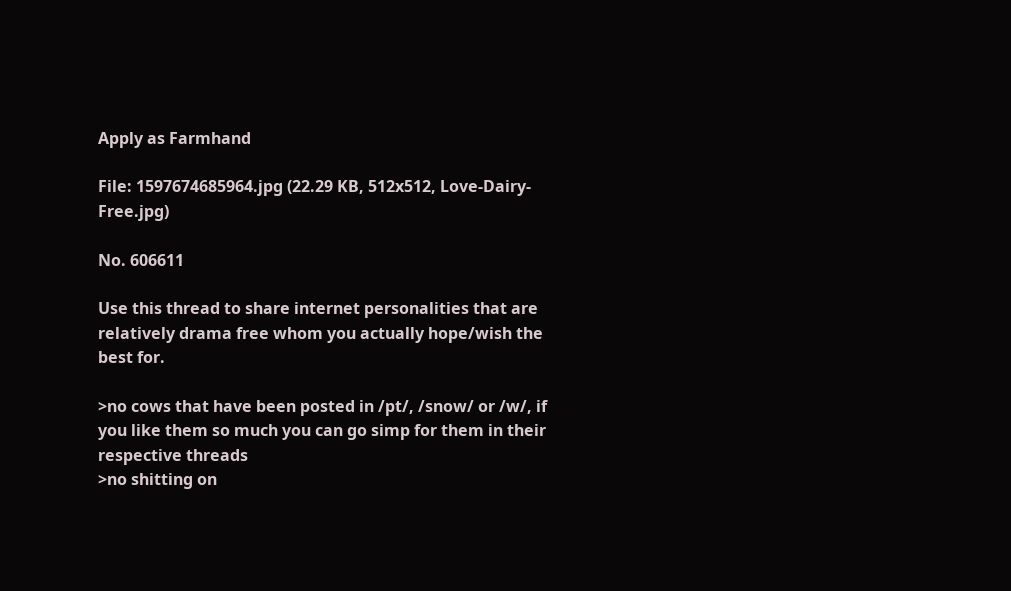Apply as Farmhand

File: 1597674685964.jpg (22.29 KB, 512x512, Love-Dairy-Free.jpg)

No. 606611

Use this thread to share internet personalities that are relatively drama free whom you actually hope/wish the best for.

>no cows that have been posted in /pt/, /snow/ or /w/, if you like them so much you can go simp for them in their respective threads
>no shitting on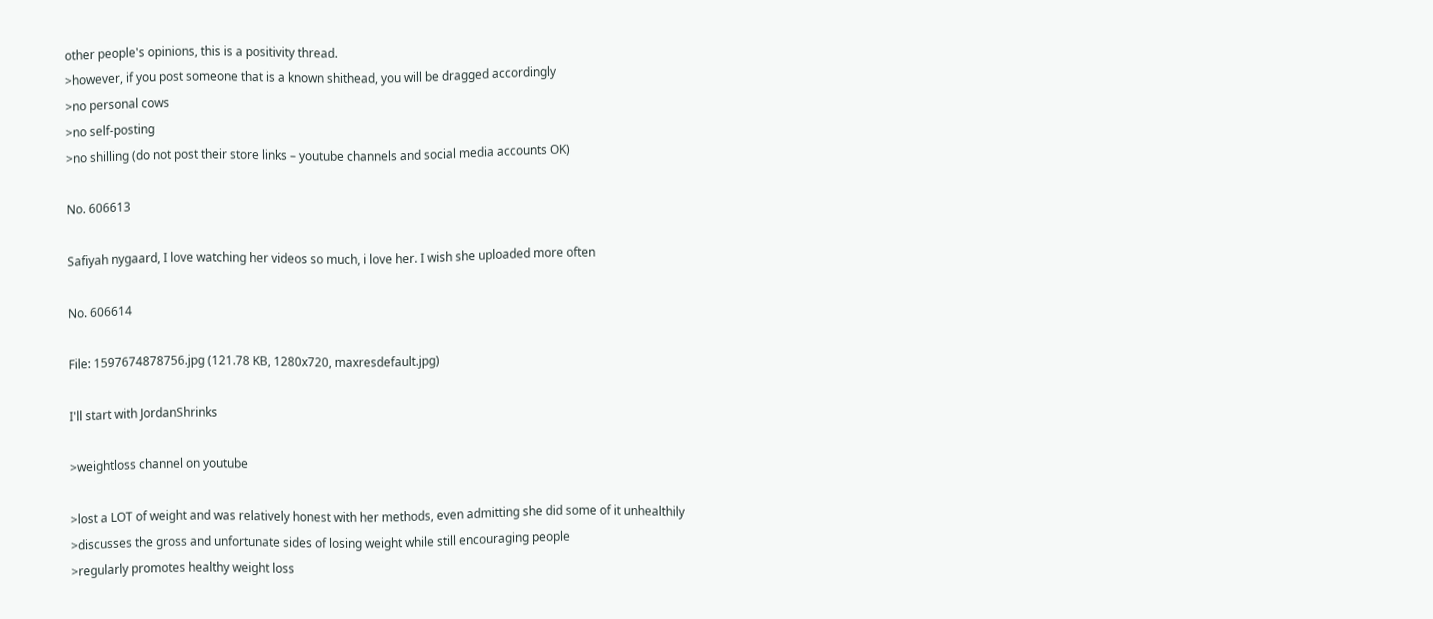other people's opinions, this is a positivity thread.
>however, if you post someone that is a known shithead, you will be dragged accordingly
>no personal cows
>no self-posting
>no shilling (do not post their store links – youtube channels and social media accounts OK)

No. 606613

Safiyah nygaard, I love watching her videos so much, i love her. I wish she uploaded more often

No. 606614

File: 1597674878756.jpg (121.78 KB, 1280x720, maxresdefault.jpg)

I'll start with JordanShrinks

>weightloss channel on youtube

>lost a LOT of weight and was relatively honest with her methods, even admitting she did some of it unhealthily
>discusses the gross and unfortunate sides of losing weight while still encouraging people
>regularly promotes healthy weight loss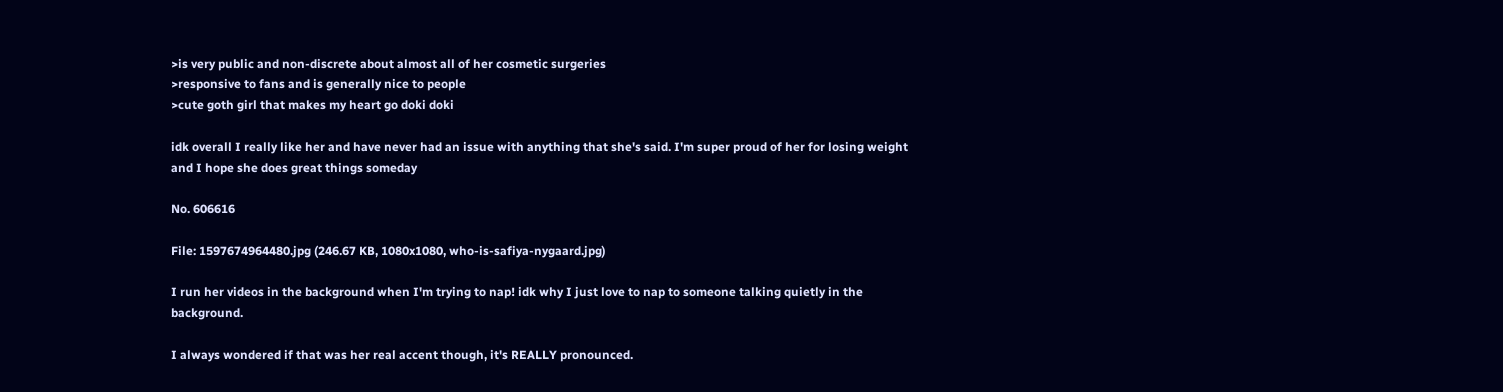>is very public and non-discrete about almost all of her cosmetic surgeries
>responsive to fans and is generally nice to people
>cute goth girl that makes my heart go doki doki

idk overall I really like her and have never had an issue with anything that she's said. I'm super proud of her for losing weight and I hope she does great things someday

No. 606616

File: 1597674964480.jpg (246.67 KB, 1080x1080, who-is-safiya-nygaard.jpg)

I run her videos in the background when I'm trying to nap! idk why I just love to nap to someone talking quietly in the background.

I always wondered if that was her real accent though, it's REALLY pronounced.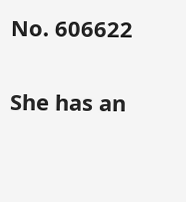No. 606622

She has an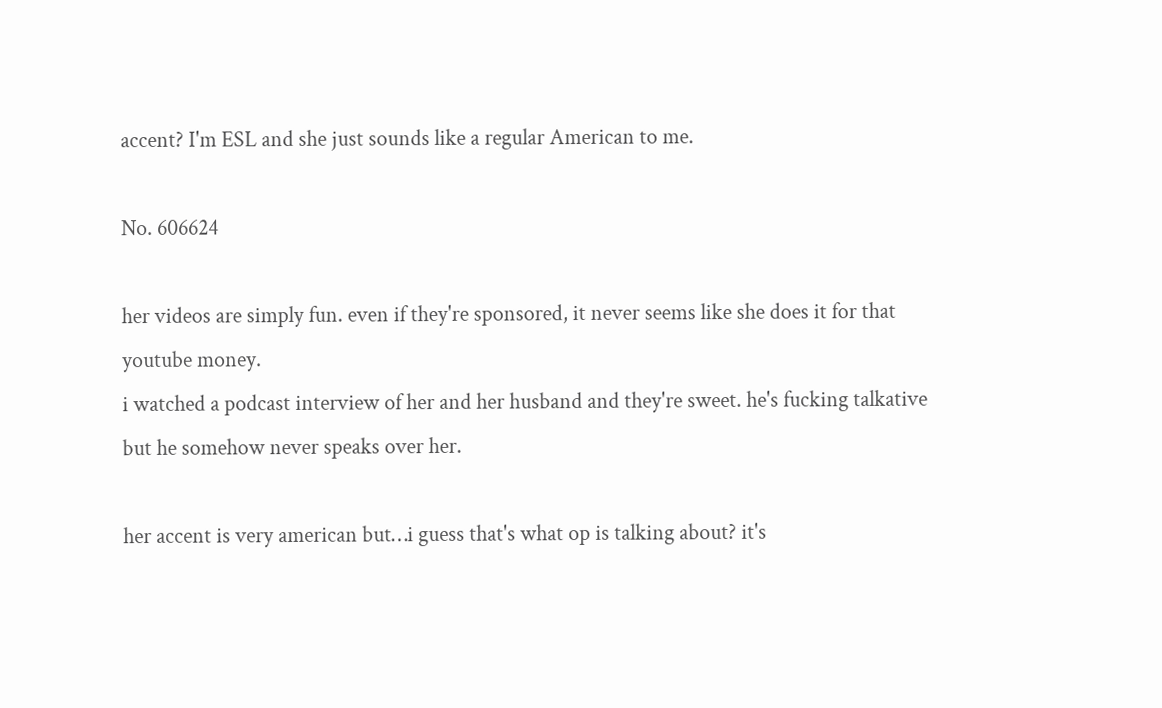accent? I'm ESL and she just sounds like a regular American to me.

No. 606624

her videos are simply fun. even if they're sponsored, it never seems like she does it for that youtube money.
i watched a podcast interview of her and her husband and they're sweet. he's fucking talkative but he somehow never speaks over her.

her accent is very american but…i guess that's what op is talking about? it's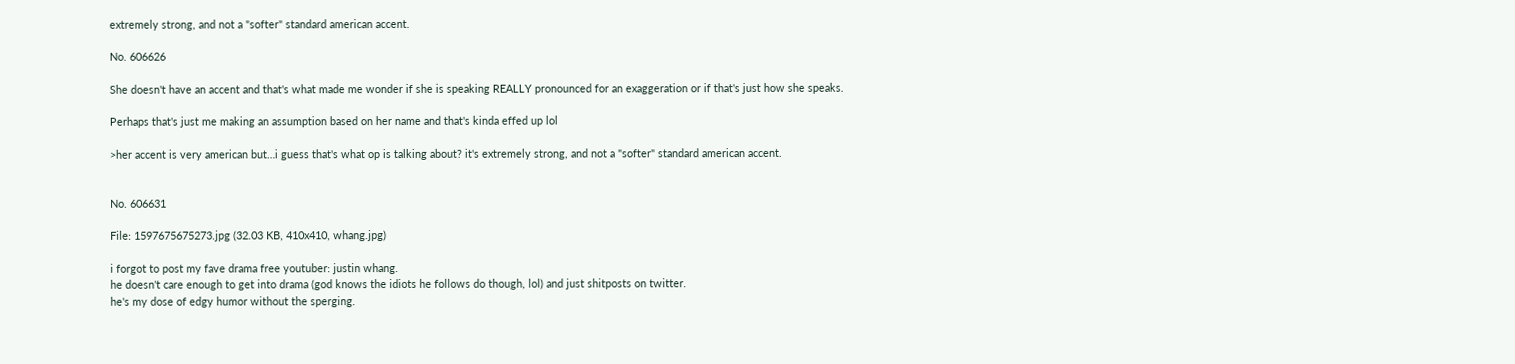extremely strong, and not a "softer" standard american accent.

No. 606626

She doesn't have an accent and that's what made me wonder if she is speaking REALLY pronounced for an exaggeration or if that's just how she speaks.

Perhaps that's just me making an assumption based on her name and that's kinda effed up lol

>her accent is very american but…i guess that's what op is talking about? it's extremely strong, and not a "softer" standard american accent.


No. 606631

File: 1597675675273.jpg (32.03 KB, 410x410, whang.jpg)

i forgot to post my fave drama free youtuber: justin whang.
he doesn't care enough to get into drama (god knows the idiots he follows do though, lol) and just shitposts on twitter.
he's my dose of edgy humor without the sperging.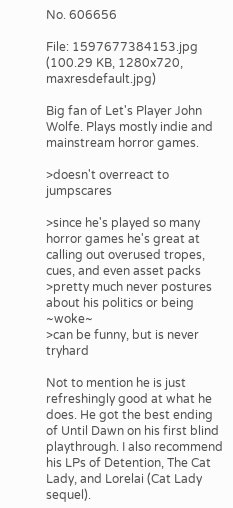No. 606656

File: 1597677384153.jpg (100.29 KB, 1280x720, maxresdefault.jpg)

Big fan of Let's Player John Wolfe. Plays mostly indie and mainstream horror games.

>doesn't overreact to jumpscares

>since he's played so many horror games he's great at calling out overused tropes, cues, and even asset packs
>pretty much never postures about his politics or being ~woke~
>can be funny, but is never tryhard

Not to mention he is just refreshingly good at what he does. He got the best ending of Until Dawn on his first blind playthrough. I also recommend his LPs of Detention, The Cat Lady, and Lorelai (Cat Lady sequel).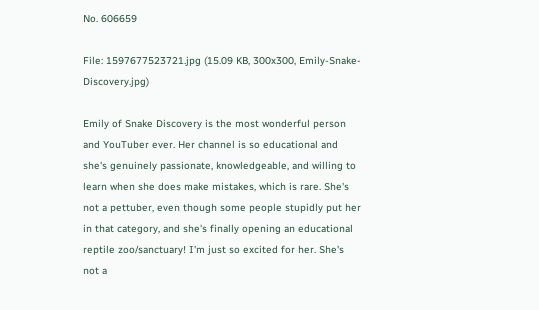No. 606659

File: 1597677523721.jpg (15.09 KB, 300x300, Emily-Snake-Discovery.jpg)

Emily of Snake Discovery is the most wonderful person and YouTuber ever. Her channel is so educational and she's genuinely passionate, knowledgeable, and willing to learn when she does make mistakes, which is rare. She's not a pettuber, even though some people stupidly put her in that category, and she's finally opening an educational reptile zoo/sanctuary! I'm just so excited for her. She's not a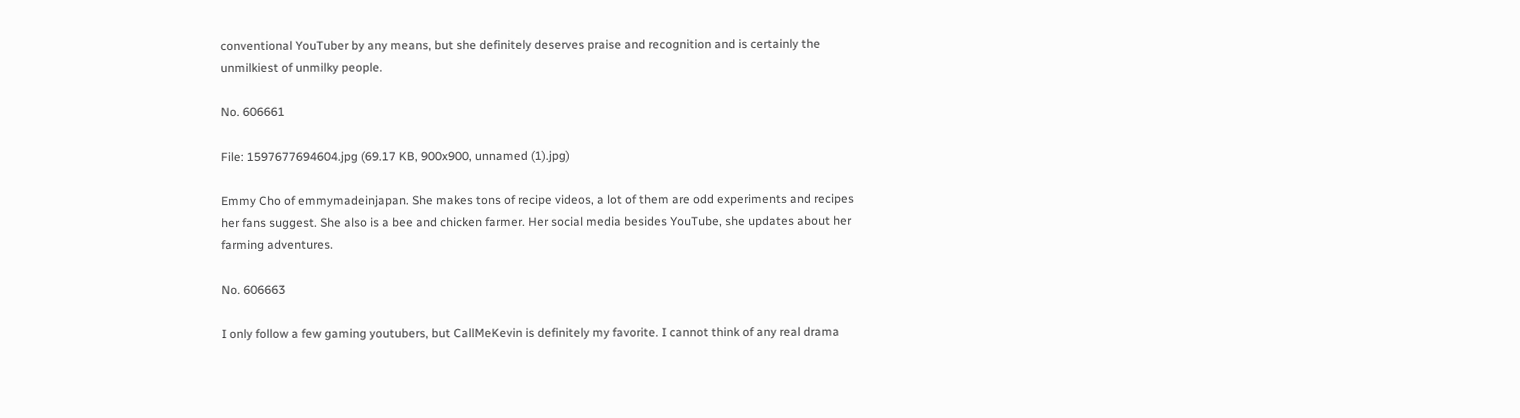conventional YouTuber by any means, but she definitely deserves praise and recognition and is certainly the unmilkiest of unmilky people.

No. 606661

File: 1597677694604.jpg (69.17 KB, 900x900, unnamed (1).jpg)

Emmy Cho of emmymadeinjapan. She makes tons of recipe videos, a lot of them are odd experiments and recipes her fans suggest. She also is a bee and chicken farmer. Her social media besides YouTube, she updates about her farming adventures.

No. 606663

I only follow a few gaming youtubers, but CallMeKevin is definitely my favorite. I cannot think of any real drama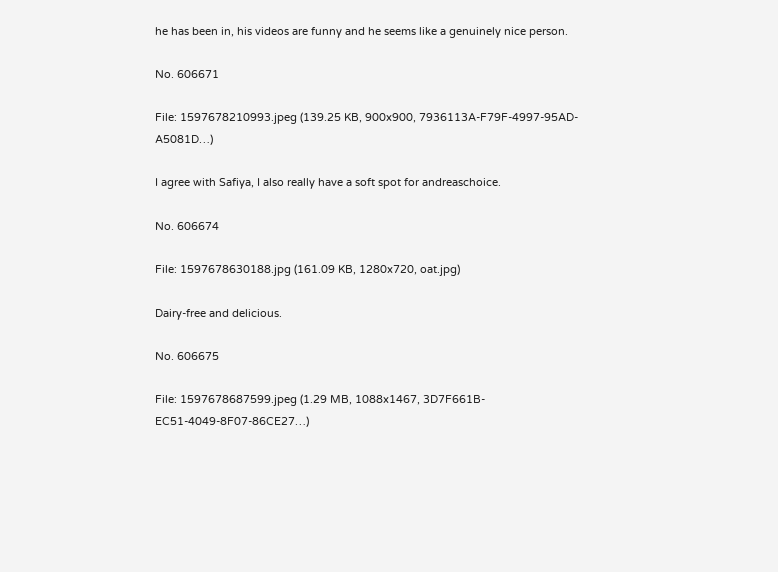he has been in, his videos are funny and he seems like a genuinely nice person.

No. 606671

File: 1597678210993.jpeg (139.25 KB, 900x900, 7936113A-F79F-4997-95AD-A5081D…)

I agree with Safiya, I also really have a soft spot for andreaschoice.

No. 606674

File: 1597678630188.jpg (161.09 KB, 1280x720, oat.jpg)

Dairy-free and delicious.

No. 606675

File: 1597678687599.jpeg (1.29 MB, 1088x1467, 3D7F661B-EC51-4049-8F07-86CE27…)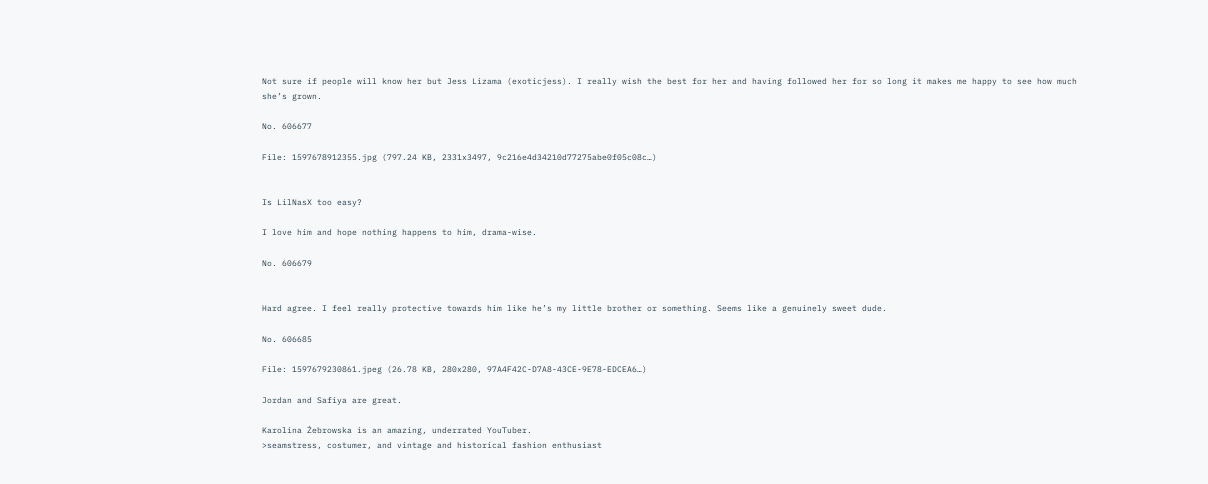Not sure if people will know her but Jess Lizama (exoticjess). I really wish the best for her and having followed her for so long it makes me happy to see how much she’s grown.

No. 606677

File: 1597678912355.jpg (797.24 KB, 2331x3497, 9c216e4d34210d77275abe0f05c08c…)


Is LilNasX too easy?

I love him and hope nothing happens to him, drama-wise.

No. 606679


Hard agree. I feel really protective towards him like he’s my little brother or something. Seems like a genuinely sweet dude.

No. 606685

File: 1597679230861.jpeg (26.78 KB, 280x280, 97A4F42C-D7A8-43CE-9E78-EDCEA6…)

Jordan and Safiya are great.

Karolina Żebrowska is an amazing, underrated YouTuber.
>seamstress, costumer, and vintage and historical fashion enthusiast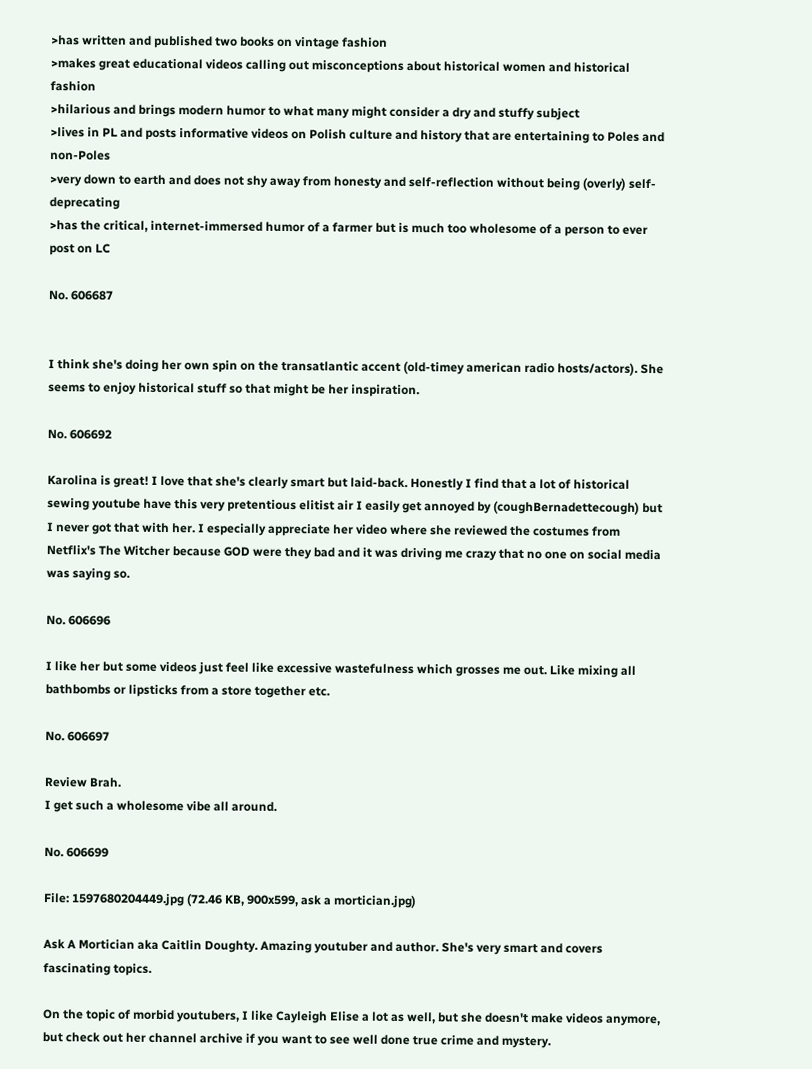>has written and published two books on vintage fashion
>makes great educational videos calling out misconceptions about historical women and historical fashion
>hilarious and brings modern humor to what many might consider a dry and stuffy subject
>lives in PL and posts informative videos on Polish culture and history that are entertaining to Poles and non-Poles
>very down to earth and does not shy away from honesty and self-reflection without being (overly) self-deprecating
>has the critical, internet-immersed humor of a farmer but is much too wholesome of a person to ever post on LC

No. 606687


I think she's doing her own spin on the transatlantic accent (old-timey american radio hosts/actors). She seems to enjoy historical stuff so that might be her inspiration.

No. 606692

Karolina is great! I love that she's clearly smart but laid-back. Honestly I find that a lot of historical sewing youtube have this very pretentious elitist air I easily get annoyed by (coughBernadettecough) but I never got that with her. I especially appreciate her video where she reviewed the costumes from Netflix's The Witcher because GOD were they bad and it was driving me crazy that no one on social media was saying so.

No. 606696

I like her but some videos just feel like excessive wastefulness which grosses me out. Like mixing all bathbombs or lipsticks from a store together etc.

No. 606697

Review Brah.
I get such a wholesome vibe all around.

No. 606699

File: 1597680204449.jpg (72.46 KB, 900x599, ask a mortician.jpg)

Ask A Mortician aka Caitlin Doughty. Amazing youtuber and author. She's very smart and covers fascinating topics.

On the topic of morbid youtubers, I like Cayleigh Elise a lot as well, but she doesn't make videos anymore, but check out her channel archive if you want to see well done true crime and mystery.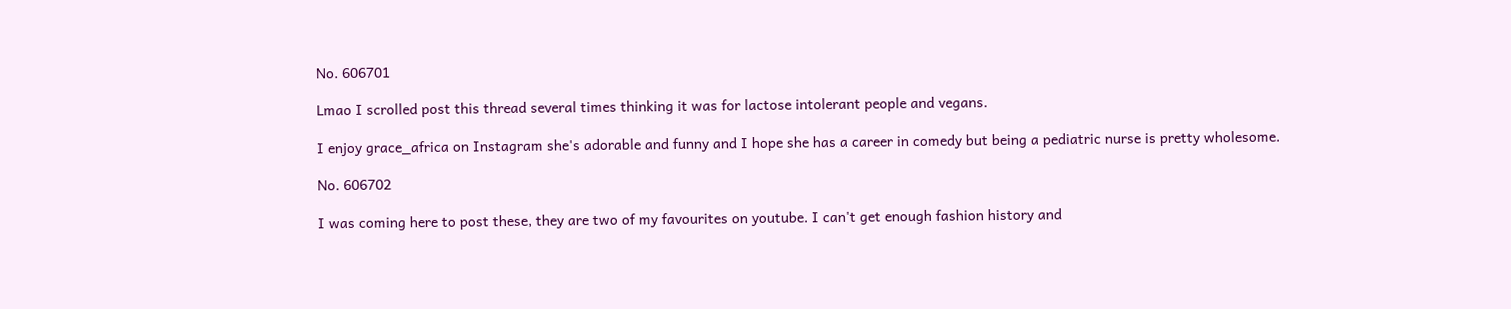No. 606701

Lmao I scrolled post this thread several times thinking it was for lactose intolerant people and vegans.

I enjoy grace_africa on Instagram she's adorable and funny and I hope she has a career in comedy but being a pediatric nurse is pretty wholesome.

No. 606702

I was coming here to post these, they are two of my favourites on youtube. I can't get enough fashion history and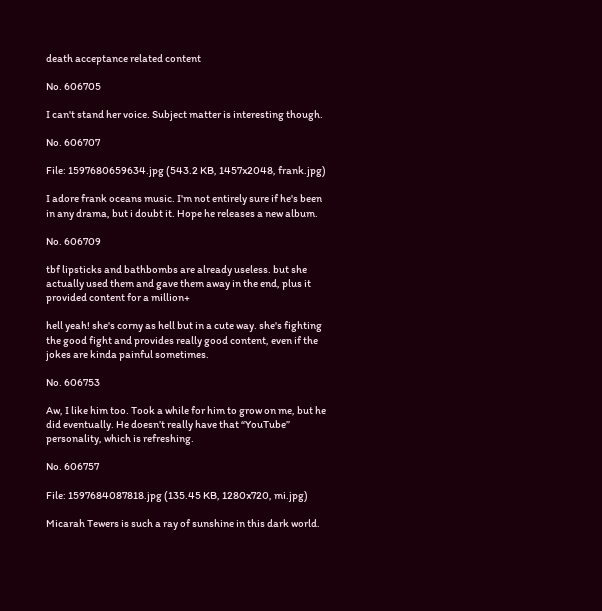death acceptance related content

No. 606705

I can't stand her voice. Subject matter is interesting though.

No. 606707

File: 1597680659634.jpg (543.2 KB, 1457x2048, frank.jpg)

I adore frank oceans music. I'm not entirely sure if he's been in any drama, but i doubt it. Hope he releases a new album.

No. 606709

tbf lipsticks and bathbombs are already useless. but she actually used them and gave them away in the end, plus it provided content for a million+

hell yeah! she's corny as hell but in a cute way. she's fighting the good fight and provides really good content, even if the jokes are kinda painful sometimes.

No. 606753

Aw, I like him too. Took a while for him to grow on me, but he did eventually. He doesn’t really have that “YouTube” personality, which is refreshing.

No. 606757

File: 1597684087818.jpg (135.45 KB, 1280x720, mi.jpg)

Micarah Tewers is such a ray of sunshine in this dark world.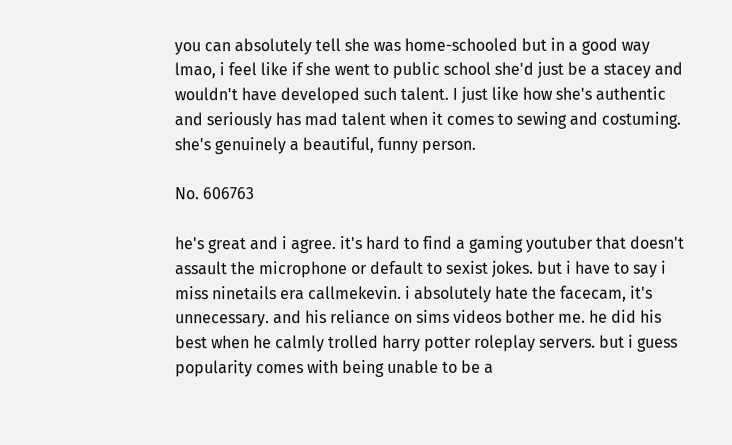you can absolutely tell she was home-schooled but in a good way lmao, i feel like if she went to public school she'd just be a stacey and wouldn't have developed such talent. I just like how she's authentic and seriously has mad talent when it comes to sewing and costuming. she's genuinely a beautiful, funny person.

No. 606763

he's great and i agree. it's hard to find a gaming youtuber that doesn't assault the microphone or default to sexist jokes. but i have to say i miss ninetails era callmekevin. i absolutely hate the facecam, it's unnecessary. and his reliance on sims videos bother me. he did his best when he calmly trolled harry potter roleplay servers. but i guess popularity comes with being unable to be a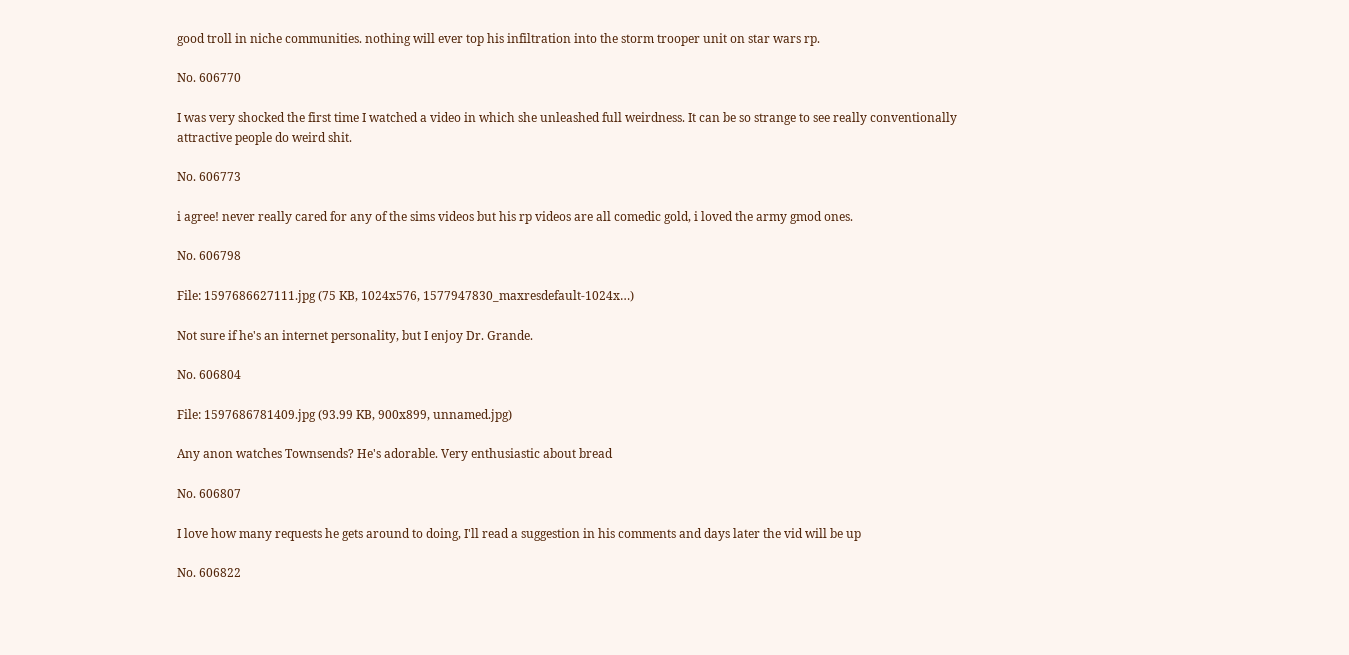good troll in niche communities. nothing will ever top his infiltration into the storm trooper unit on star wars rp.

No. 606770

I was very shocked the first time I watched a video in which she unleashed full weirdness. It can be so strange to see really conventionally attractive people do weird shit.

No. 606773

i agree! never really cared for any of the sims videos but his rp videos are all comedic gold, i loved the army gmod ones.

No. 606798

File: 1597686627111.jpg (75 KB, 1024x576, 1577947830_maxresdefault-1024x…)

Not sure if he's an internet personality, but I enjoy Dr. Grande.

No. 606804

File: 1597686781409.jpg (93.99 KB, 900x899, unnamed.jpg)

Any anon watches Townsends? He's adorable. Very enthusiastic about bread

No. 606807

I love how many requests he gets around to doing, I'll read a suggestion in his comments and days later the vid will be up

No. 606822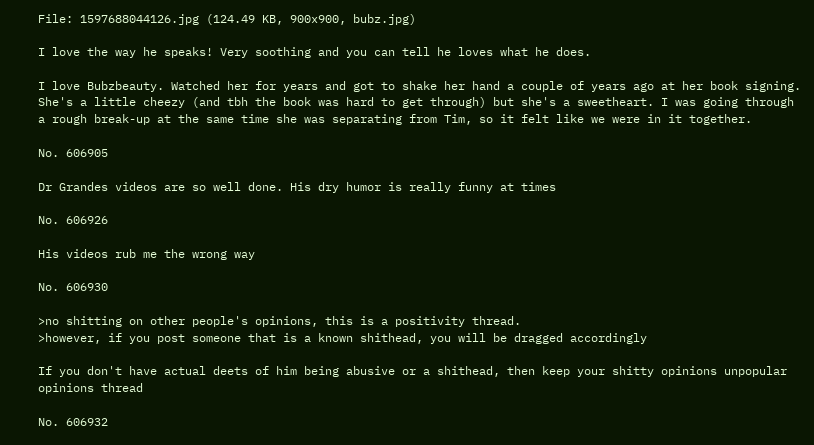File: 1597688044126.jpg (124.49 KB, 900x900, bubz.jpg)

I love the way he speaks! Very soothing and you can tell he loves what he does.

I love Bubzbeauty. Watched her for years and got to shake her hand a couple of years ago at her book signing. She's a little cheezy (and tbh the book was hard to get through) but she's a sweetheart. I was going through a rough break-up at the same time she was separating from Tim, so it felt like we were in it together.

No. 606905

Dr Grandes videos are so well done. His dry humor is really funny at times

No. 606926

His videos rub me the wrong way

No. 606930

>no shitting on other people's opinions, this is a positivity thread.
>however, if you post someone that is a known shithead, you will be dragged accordingly

If you don't have actual deets of him being abusive or a shithead, then keep your shitty opinions unpopular opinions thread

No. 606932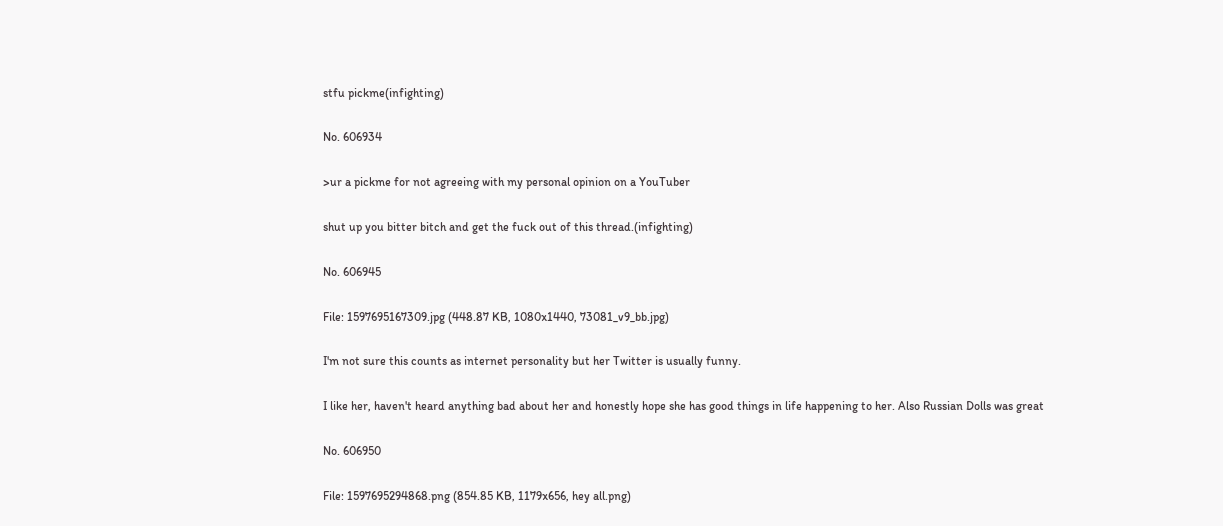stfu pickme(infighting)

No. 606934

>ur a pickme for not agreeing with my personal opinion on a YouTuber

shut up you bitter bitch and get the fuck out of this thread.(infighting)

No. 606945

File: 1597695167309.jpg (448.87 KB, 1080x1440, 73081_v9_bb.jpg)

I'm not sure this counts as internet personality but her Twitter is usually funny.

I like her, haven't heard anything bad about her and honestly hope she has good things in life happening to her. Also Russian Dolls was great

No. 606950

File: 1597695294868.png (854.85 KB, 1179x656, hey all.png)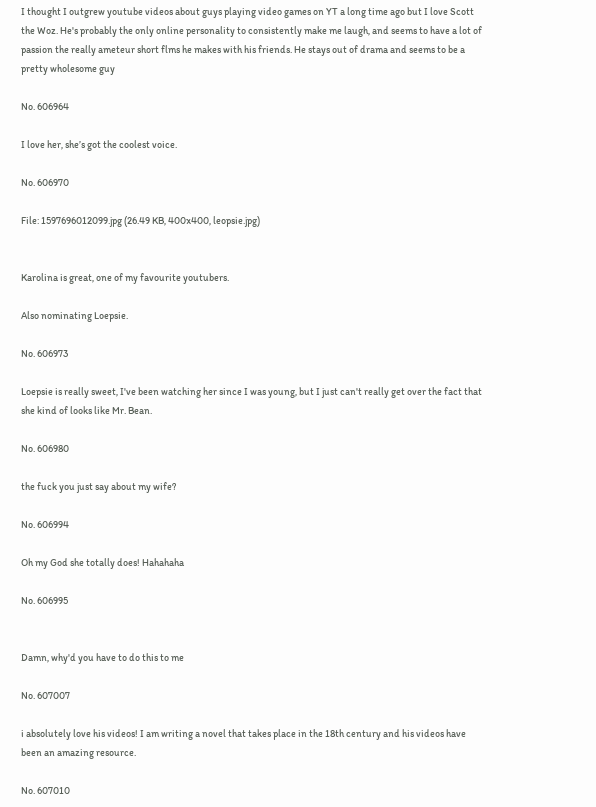I thought I outgrew youtube videos about guys playing video games on YT a long time ago but I love Scott the Woz. He's probably the only online personality to consistently make me laugh, and seems to have a lot of passion the really ameteur short flms he makes with his friends. He stays out of drama and seems to be a pretty wholesome guy

No. 606964

I love her, she’s got the coolest voice.

No. 606970

File: 1597696012099.jpg (26.49 KB, 400x400, leopsie.jpg)


Karolina is great, one of my favourite youtubers.

Also nominating Loepsie.

No. 606973

Loepsie is really sweet, I've been watching her since I was young, but I just can't really get over the fact that she kind of looks like Mr. Bean.

No. 606980

the fuck you just say about my wife?

No. 606994

Oh my God she totally does! Hahahaha

No. 606995


Damn, why'd you have to do this to me

No. 607007

i absolutely love his videos! I am writing a novel that takes place in the 18th century and his videos have been an amazing resource.

No. 607010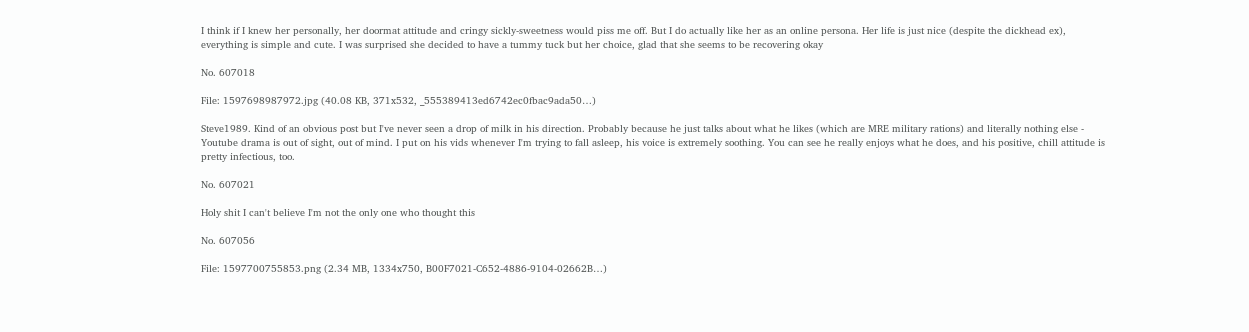I think if I knew her personally, her doormat attitude and cringy sickly-sweetness would piss me off. But I do actually like her as an online persona. Her life is just nice (despite the dickhead ex), everything is simple and cute. I was surprised she decided to have a tummy tuck but her choice, glad that she seems to be recovering okay

No. 607018

File: 1597698987972.jpg (40.08 KB, 371x532, _555389413ed6742ec0fbac9ada50…)

Steve1989. Kind of an obvious post but I've never seen a drop of milk in his direction. Probably because he just talks about what he likes (which are MRE military rations) and literally nothing else - Youtube drama is out of sight, out of mind. I put on his vids whenever I'm trying to fall asleep, his voice is extremely soothing. You can see he really enjoys what he does, and his positive, chill attitude is pretty infectious, too.

No. 607021

Holy shit I can't believe I'm not the only one who thought this

No. 607056

File: 1597700755853.png (2.34 MB, 1334x750, B00F7021-C652-4886-9104-02662B…)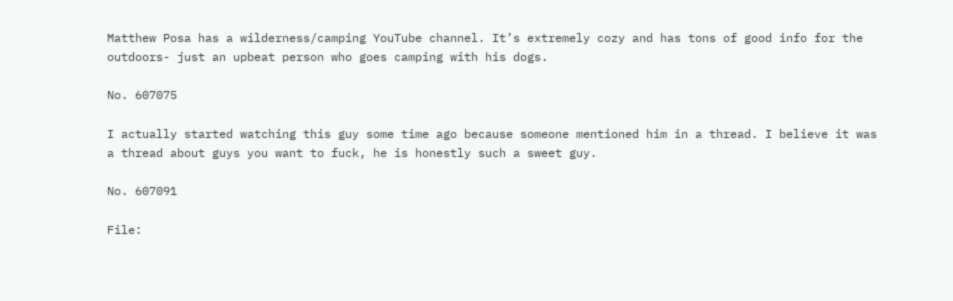Matthew Posa has a wilderness/camping YouTube channel. It’s extremely cozy and has tons of good info for the outdoors- just an upbeat person who goes camping with his dogs.

No. 607075

I actually started watching this guy some time ago because someone mentioned him in a thread. I believe it was a thread about guys you want to fuck, he is honestly such a sweet guy.

No. 607091

File: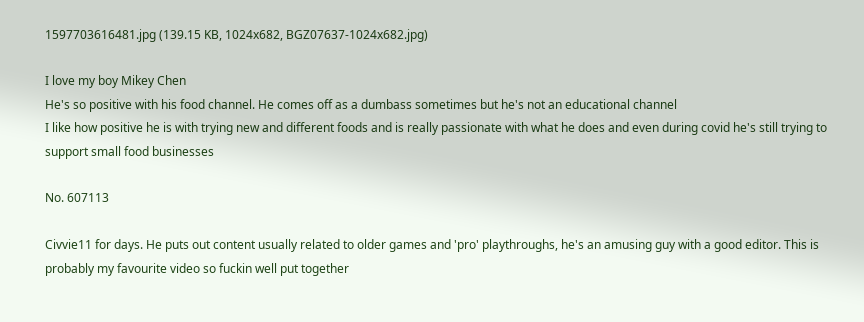1597703616481.jpg (139.15 KB, 1024x682, BGZ07637-1024x682.jpg)

I love my boy Mikey Chen
He's so positive with his food channel. He comes off as a dumbass sometimes but he's not an educational channel
I like how positive he is with trying new and different foods and is really passionate with what he does and even during covid he's still trying to support small food businesses

No. 607113

Civvie11 for days. He puts out content usually related to older games and 'pro' playthroughs, he's an amusing guy with a good editor. This is probably my favourite video so fuckin well put together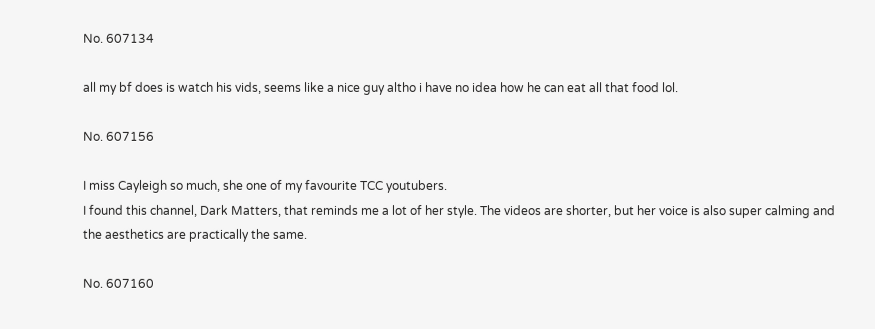No. 607134

all my bf does is watch his vids, seems like a nice guy altho i have no idea how he can eat all that food lol.

No. 607156

I miss Cayleigh so much, she one of my favourite TCC youtubers.
I found this channel, Dark Matters, that reminds me a lot of her style. The videos are shorter, but her voice is also super calming and the aesthetics are practically the same.

No. 607160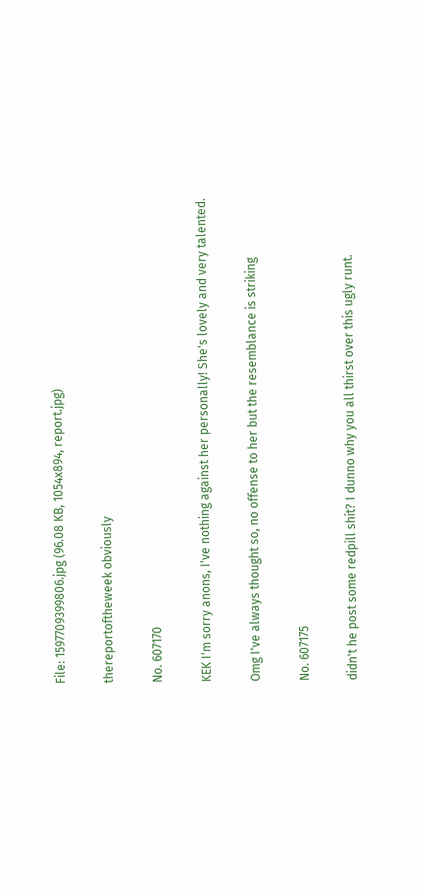File: 1597709399806.jpg (96.08 KB, 1054x894, report.jpg)

thereportoftheweek obviously

No. 607170

KEK I'm sorry anons, I've nothing against her personally! She's lovely and very talented.

Omg I've always thought so, no offense to her but the resemblance is striking

No. 607175

didn't he post some redpill shit? I dunno why you all thirst over this ugly runt.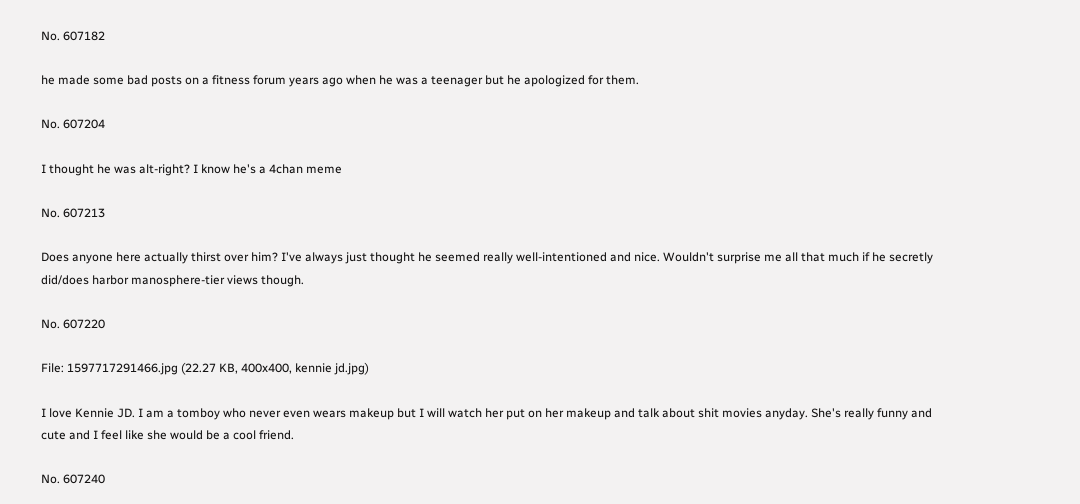No. 607182

he made some bad posts on a fitness forum years ago when he was a teenager but he apologized for them.

No. 607204

I thought he was alt-right? I know he's a 4chan meme

No. 607213

Does anyone here actually thirst over him? I've always just thought he seemed really well-intentioned and nice. Wouldn't surprise me all that much if he secretly did/does harbor manosphere-tier views though.

No. 607220

File: 1597717291466.jpg (22.27 KB, 400x400, kennie jd.jpg)

I love Kennie JD. I am a tomboy who never even wears makeup but I will watch her put on her makeup and talk about shit movies anyday. She's really funny and cute and I feel like she would be a cool friend.

No. 607240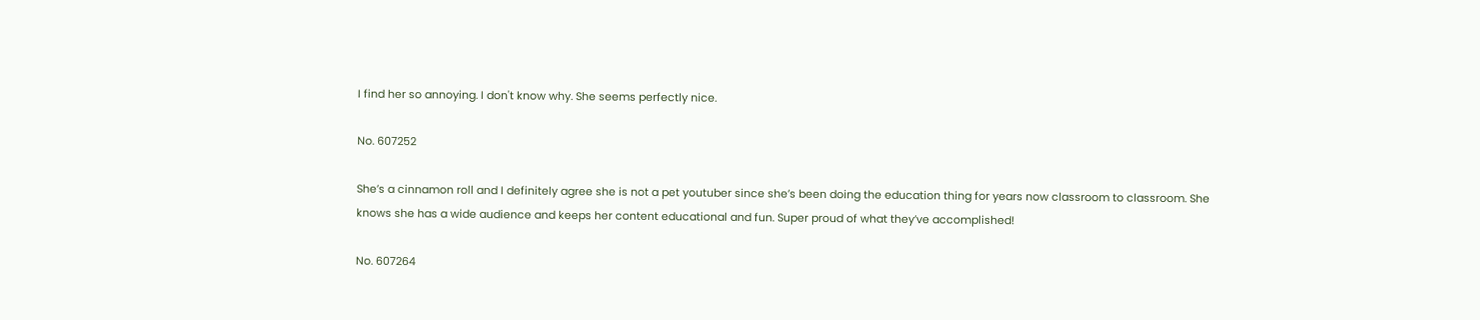I find her so annoying. I don't know why. She seems perfectly nice.

No. 607252

She’s a cinnamon roll and I definitely agree she is not a pet youtuber since she’s been doing the education thing for years now classroom to classroom. She knows she has a wide audience and keeps her content educational and fun. Super proud of what they’ve accomplished!

No. 607264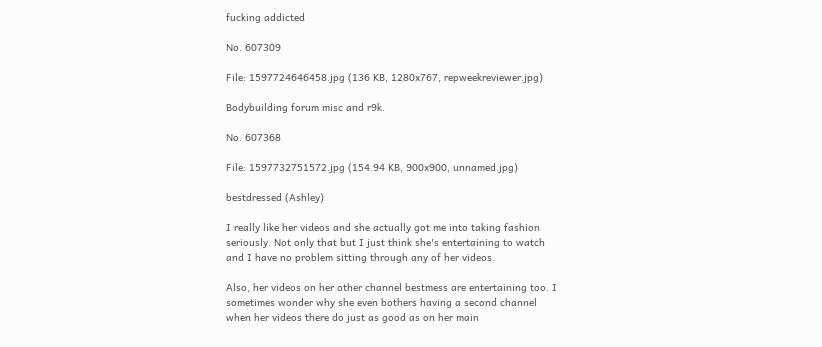fucking addicted

No. 607309

File: 1597724646458.jpg (136 KB, 1280x767, repweekreviewer.jpg)

Bodybuilding forum misc and r9k.

No. 607368

File: 1597732751572.jpg (154.94 KB, 900x900, unnamed.jpg)

bestdressed (Ashley)

I really like her videos and she actually got me into taking fashion seriously. Not only that but I just think she's entertaining to watch and I have no problem sitting through any of her videos.

Also, her videos on her other channel bestmess are entertaining too. I sometimes wonder why she even bothers having a second channel when her videos there do just as good as on her main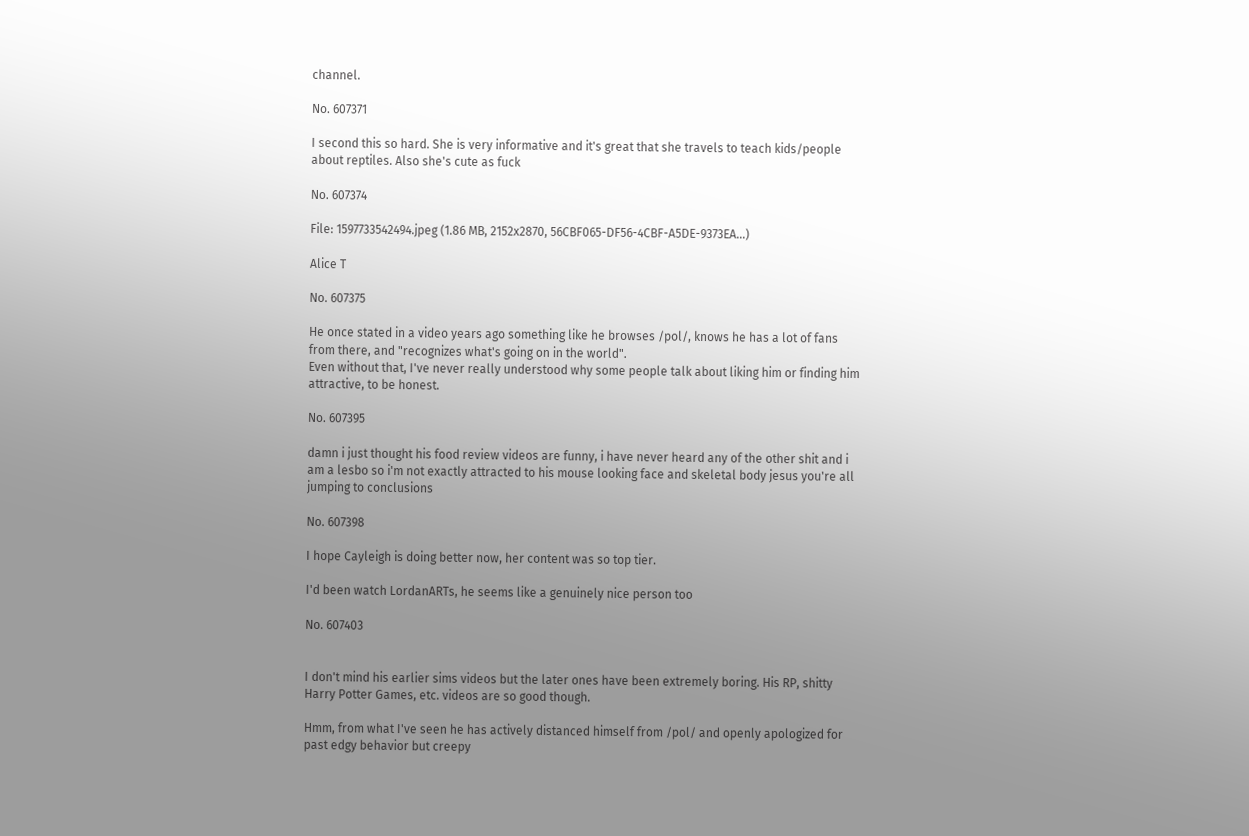channel.

No. 607371

I second this so hard. She is very informative and it's great that she travels to teach kids/people about reptiles. Also she's cute as fuck

No. 607374

File: 1597733542494.jpeg (1.86 MB, 2152x2870, 56CBF065-DF56-4CBF-A5DE-9373EA…)

Alice T

No. 607375

He once stated in a video years ago something like he browses /pol/, knows he has a lot of fans from there, and "recognizes what's going on in the world".
Even without that, I've never really understood why some people talk about liking him or finding him attractive, to be honest.

No. 607395

damn i just thought his food review videos are funny, i have never heard any of the other shit and i am a lesbo so i'm not exactly attracted to his mouse looking face and skeletal body jesus you're all jumping to conclusions

No. 607398

I hope Cayleigh is doing better now, her content was so top tier.

I'd been watch LordanARTs, he seems like a genuinely nice person too

No. 607403


I don't mind his earlier sims videos but the later ones have been extremely boring. His RP, shitty Harry Potter Games, etc. videos are so good though.

Hmm, from what I've seen he has actively distanced himself from /pol/ and openly apologized for past edgy behavior but creepy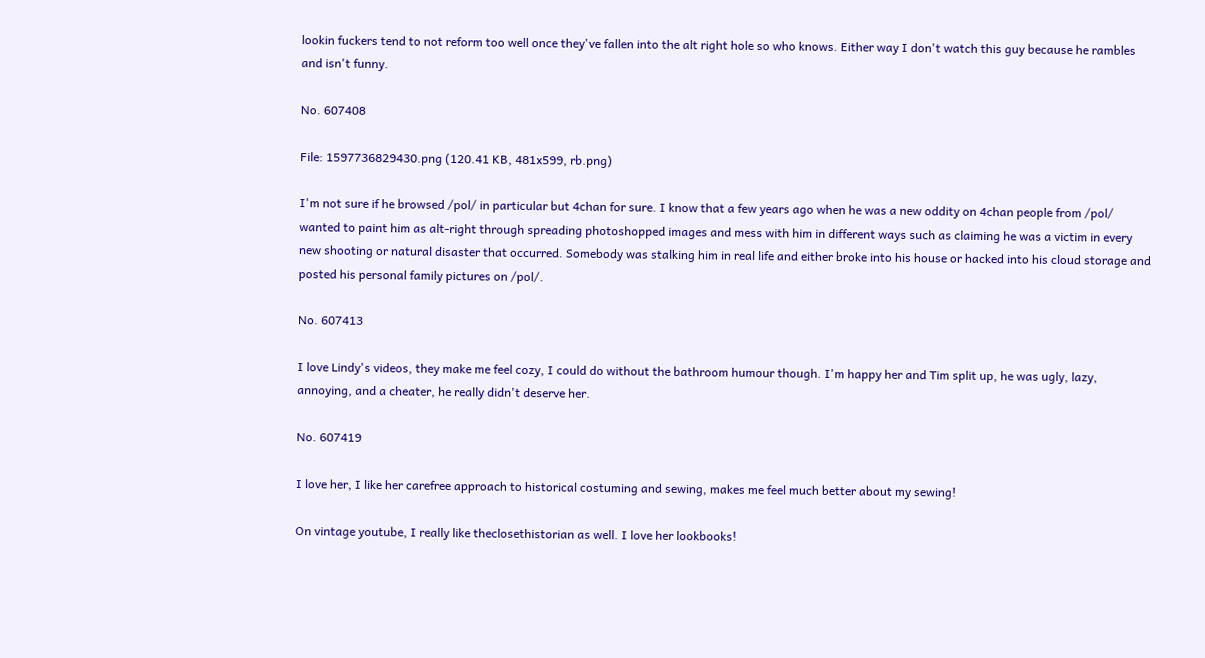lookin fuckers tend to not reform too well once they've fallen into the alt right hole so who knows. Either way I don't watch this guy because he rambles and isn't funny.

No. 607408

File: 1597736829430.png (120.41 KB, 481x599, rb.png)

I'm not sure if he browsed /pol/ in particular but 4chan for sure. I know that a few years ago when he was a new oddity on 4chan people from /pol/ wanted to paint him as alt-right through spreading photoshopped images and mess with him in different ways such as claiming he was a victim in every new shooting or natural disaster that occurred. Somebody was stalking him in real life and either broke into his house or hacked into his cloud storage and posted his personal family pictures on /pol/.

No. 607413

I love Lindy's videos, they make me feel cozy, I could do without the bathroom humour though. I'm happy her and Tim split up, he was ugly, lazy, annoying, and a cheater, he really didn't deserve her.

No. 607419

I love her, I like her carefree approach to historical costuming and sewing, makes me feel much better about my sewing!

On vintage youtube, I really like theclosethistorian as well. I love her lookbooks!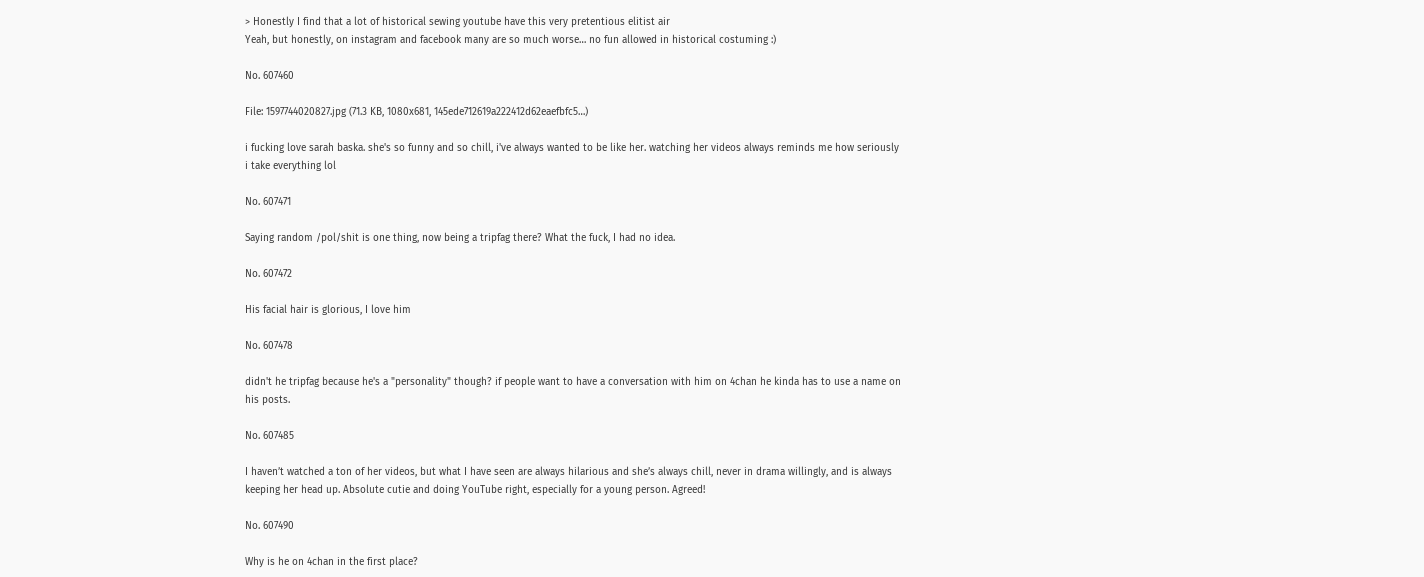> Honestly I find that a lot of historical sewing youtube have this very pretentious elitist air
Yeah, but honestly, on instagram and facebook many are so much worse… no fun allowed in historical costuming :)

No. 607460

File: 1597744020827.jpg (71.3 KB, 1080x681, 145ede712619a222412d62eaefbfc5…)

i fucking love sarah baska. she's so funny and so chill, i've always wanted to be like her. watching her videos always reminds me how seriously i take everything lol

No. 607471

Saying random /pol/shit is one thing, now being a tripfag there? What the fuck, I had no idea.

No. 607472

His facial hair is glorious, I love him

No. 607478

didn't he tripfag because he's a "personality" though? if people want to have a conversation with him on 4chan he kinda has to use a name on his posts.

No. 607485

I haven’t watched a ton of her videos, but what I have seen are always hilarious and she’s always chill, never in drama willingly, and is always keeping her head up. Absolute cutie and doing YouTube right, especially for a young person. Agreed!

No. 607490

Why is he on 4chan in the first place?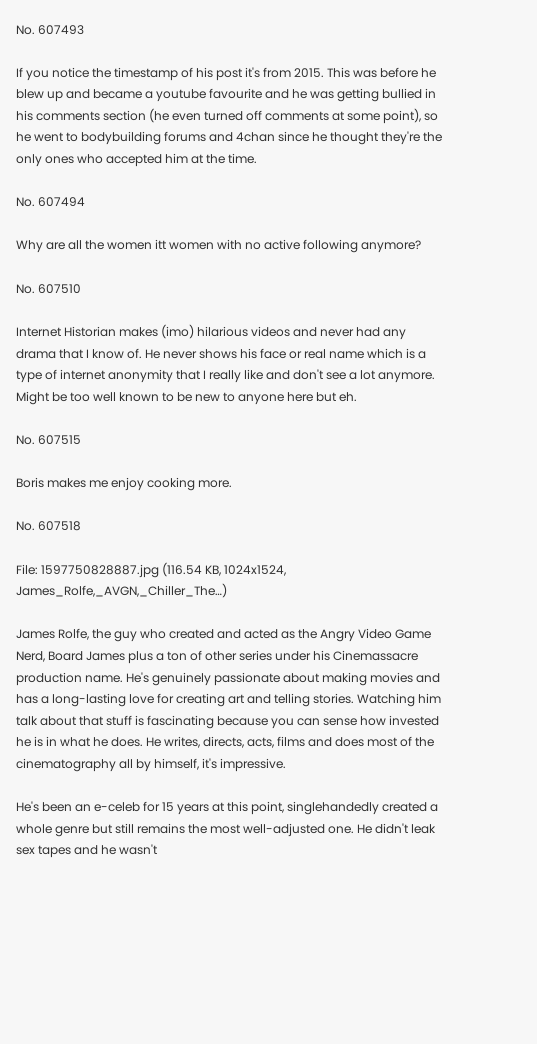No. 607493

If you notice the timestamp of his post it's from 2015. This was before he blew up and became a youtube favourite and he was getting bullied in his comments section (he even turned off comments at some point), so he went to bodybuilding forums and 4chan since he thought they're the only ones who accepted him at the time.

No. 607494

Why are all the women itt women with no active following anymore?

No. 607510

Internet Historian makes (imo) hilarious videos and never had any drama that I know of. He never shows his face or real name which is a type of internet anonymity that I really like and don't see a lot anymore.
Might be too well known to be new to anyone here but eh.

No. 607515

Boris makes me enjoy cooking more.

No. 607518

File: 1597750828887.jpg (116.54 KB, 1024x1524, James_Rolfe,_AVGN,_Chiller_The…)

James Rolfe, the guy who created and acted as the Angry Video Game Nerd, Board James plus a ton of other series under his Cinemassacre production name. He's genuinely passionate about making movies and has a long-lasting love for creating art and telling stories. Watching him talk about that stuff is fascinating because you can sense how invested he is in what he does. He writes, directs, acts, films and does most of the cinematography all by himself, it's impressive.

He's been an e-celeb for 15 years at this point, singlehandedly created a whole genre but still remains the most well-adjusted one. He didn't leak sex tapes and he wasn't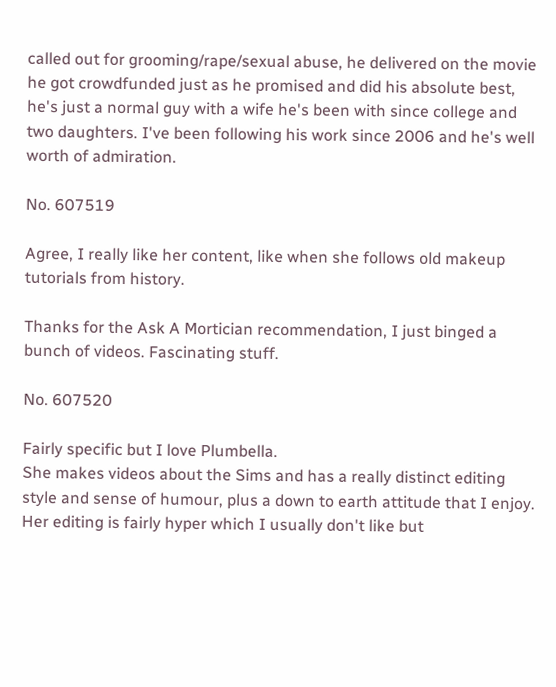called out for grooming/rape/sexual abuse, he delivered on the movie he got crowdfunded just as he promised and did his absolute best, he's just a normal guy with a wife he's been with since college and two daughters. I've been following his work since 2006 and he's well worth of admiration.

No. 607519

Agree, I really like her content, like when she follows old makeup tutorials from history.

Thanks for the Ask A Mortician recommendation, I just binged a bunch of videos. Fascinating stuff.

No. 607520

Fairly specific but I love Plumbella.
She makes videos about the Sims and has a really distinct editing style and sense of humour, plus a down to earth attitude that I enjoy. Her editing is fairly hyper which I usually don't like but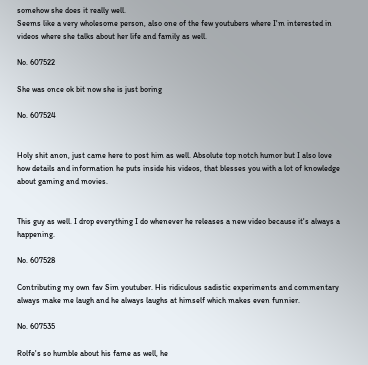somehow she does it really well.
Seems like a very wholesome person, also one of the few youtubers where I'm interested in videos where she talks about her life and family as well.

No. 607522

She was once ok bit now she is just boring

No. 607524


Holy shit anon, just came here to post him as well. Absolute top notch humor but I also love how details and information he puts inside his videos, that blesses you with a lot of knowledge about gaming and movies.


This guy as well. I drop everything I do whenever he releases a new video because it's always a happening.

No. 607528

Contributing my own fav Sim youtuber. His ridiculous sadistic experiments and commentary always make me laugh and he always laughs at himself which makes even funnier.

No. 607535

Rolfe's so humble about his fame as well, he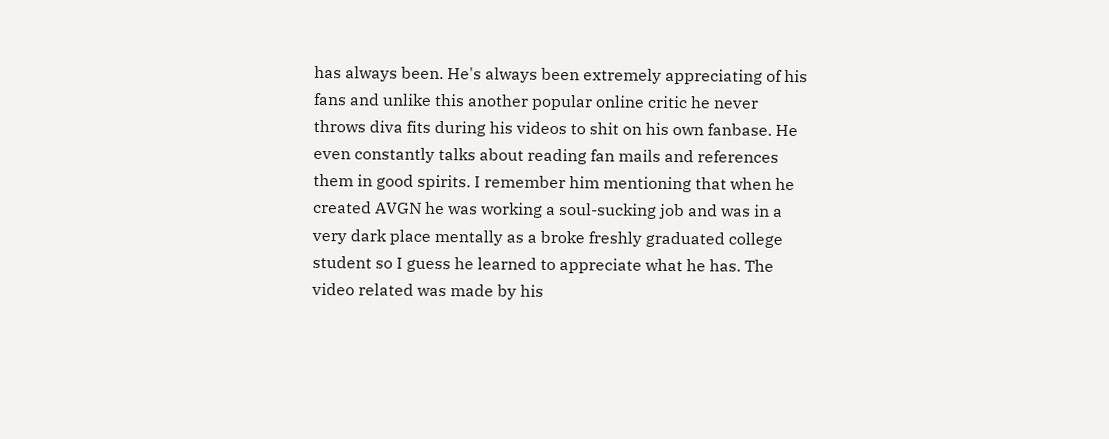has always been. He's always been extremely appreciating of his fans and unlike this another popular online critic he never throws diva fits during his videos to shit on his own fanbase. He even constantly talks about reading fan mails and references them in good spirits. I remember him mentioning that when he created AVGN he was working a soul-sucking job and was in a very dark place mentally as a broke freshly graduated college student so I guess he learned to appreciate what he has. The video related was made by his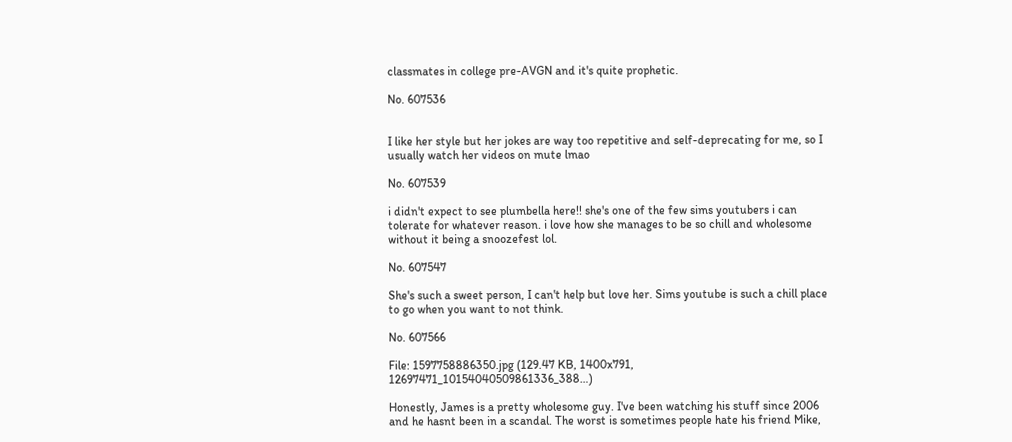classmates in college pre-AVGN and it's quite prophetic.

No. 607536


I like her style but her jokes are way too repetitive and self-deprecating for me, so I usually watch her videos on mute lmao

No. 607539

i didn't expect to see plumbella here!! she's one of the few sims youtubers i can tolerate for whatever reason. i love how she manages to be so chill and wholesome without it being a snoozefest lol.

No. 607547

She's such a sweet person, I can't help but love her. Sims youtube is such a chill place to go when you want to not think.

No. 607566

File: 1597758886350.jpg (129.47 KB, 1400x791, 12697471_10154040509861336_388…)

Honestly, James is a pretty wholesome guy. I've been watching his stuff since 2006 and he hasnt been in a scandal. The worst is sometimes people hate his friend Mike,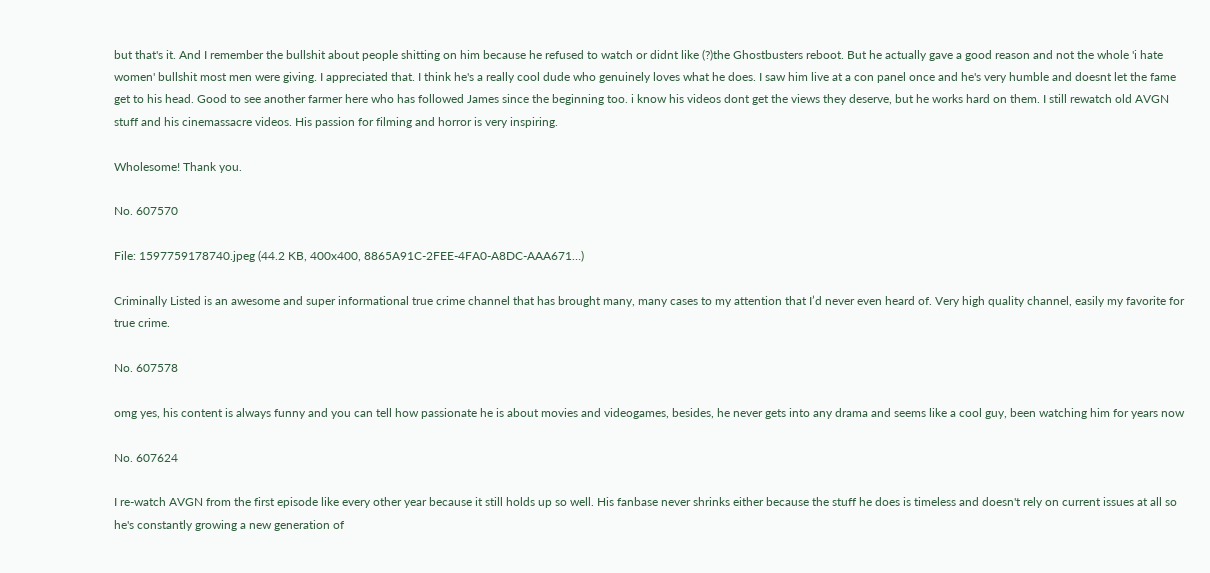but that's it. And I remember the bullshit about people shitting on him because he refused to watch or didnt like (?)the Ghostbusters reboot. But he actually gave a good reason and not the whole 'i hate women' bullshit most men were giving. I appreciated that. I think he's a really cool dude who genuinely loves what he does. I saw him live at a con panel once and he's very humble and doesnt let the fame get to his head. Good to see another farmer here who has followed James since the beginning too. i know his videos dont get the views they deserve, but he works hard on them. I still rewatch old AVGN stuff and his cinemassacre videos. His passion for filming and horror is very inspiring.

Wholesome! Thank you.

No. 607570

File: 1597759178740.jpeg (44.2 KB, 400x400, 8865A91C-2FEE-4FA0-A8DC-AAA671…)

Criminally Listed is an awesome and super informational true crime channel that has brought many, many cases to my attention that I’d never even heard of. Very high quality channel, easily my favorite for true crime.

No. 607578

omg yes, his content is always funny and you can tell how passionate he is about movies and videogames, besides, he never gets into any drama and seems like a cool guy, been watching him for years now

No. 607624

I re-watch AVGN from the first episode like every other year because it still holds up so well. His fanbase never shrinks either because the stuff he does is timeless and doesn't rely on current issues at all so he's constantly growing a new generation of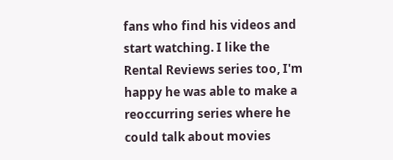fans who find his videos and start watching. I like the Rental Reviews series too, I'm happy he was able to make a reoccurring series where he could talk about movies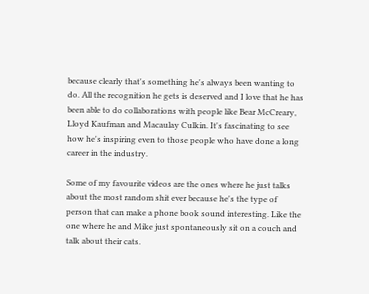because clearly that's something he's always been wanting to do. All the recognition he gets is deserved and I love that he has been able to do collaborations with people like Bear McCreary, Lloyd Kaufman and Macaulay Culkin. It's fascinating to see how he's inspiring even to those people who have done a long career in the industry.

Some of my favourite videos are the ones where he just talks about the most random shit ever because he's the type of person that can make a phone book sound interesting. Like the one where he and Mike just spontaneously sit on a couch and talk about their cats.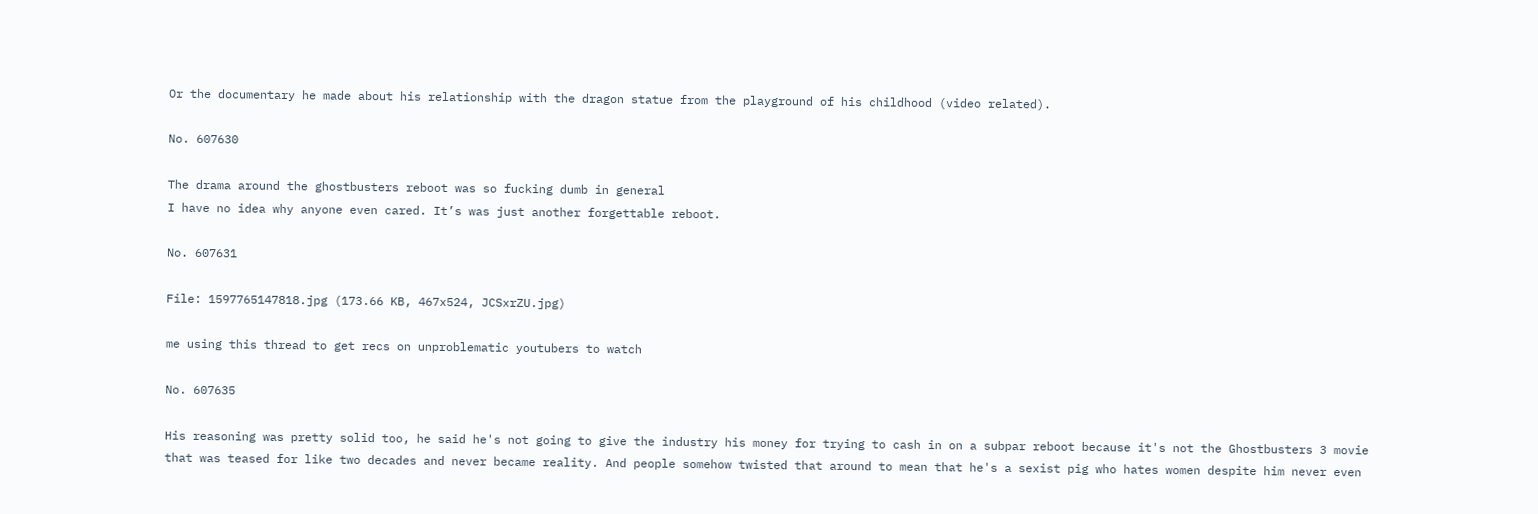Or the documentary he made about his relationship with the dragon statue from the playground of his childhood (video related).

No. 607630

The drama around the ghostbusters reboot was so fucking dumb in general
I have no idea why anyone even cared. It’s was just another forgettable reboot.

No. 607631

File: 1597765147818.jpg (173.66 KB, 467x524, JCSxrZU.jpg)

me using this thread to get recs on unproblematic youtubers to watch

No. 607635

His reasoning was pretty solid too, he said he's not going to give the industry his money for trying to cash in on a subpar reboot because it's not the Ghostbusters 3 movie that was teased for like two decades and never became reality. And people somehow twisted that around to mean that he's a sexist pig who hates women despite him never even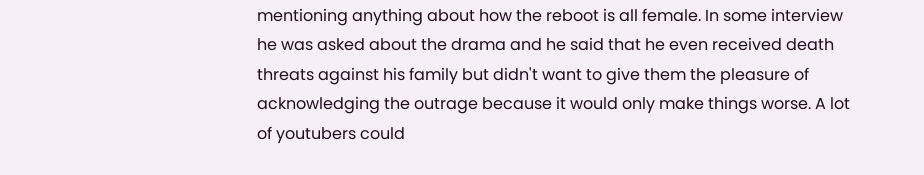mentioning anything about how the reboot is all female. In some interview he was asked about the drama and he said that he even received death threats against his family but didn't want to give them the pleasure of acknowledging the outrage because it would only make things worse. A lot of youtubers could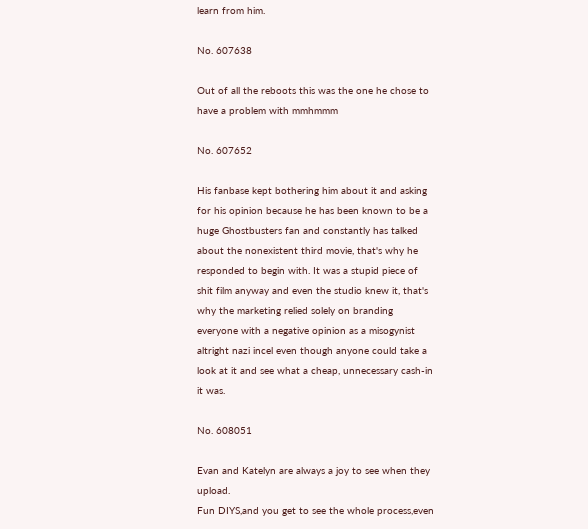learn from him.

No. 607638

Out of all the reboots this was the one he chose to have a problem with mmhmmm

No. 607652

His fanbase kept bothering him about it and asking for his opinion because he has been known to be a huge Ghostbusters fan and constantly has talked about the nonexistent third movie, that's why he responded to begin with. It was a stupid piece of shit film anyway and even the studio knew it, that's why the marketing relied solely on branding everyone with a negative opinion as a misogynist altright nazi incel even though anyone could take a look at it and see what a cheap, unnecessary cash-in it was.

No. 608051

Evan and Katelyn are always a joy to see when they upload.
Fun DIYS,and you get to see the whole process,even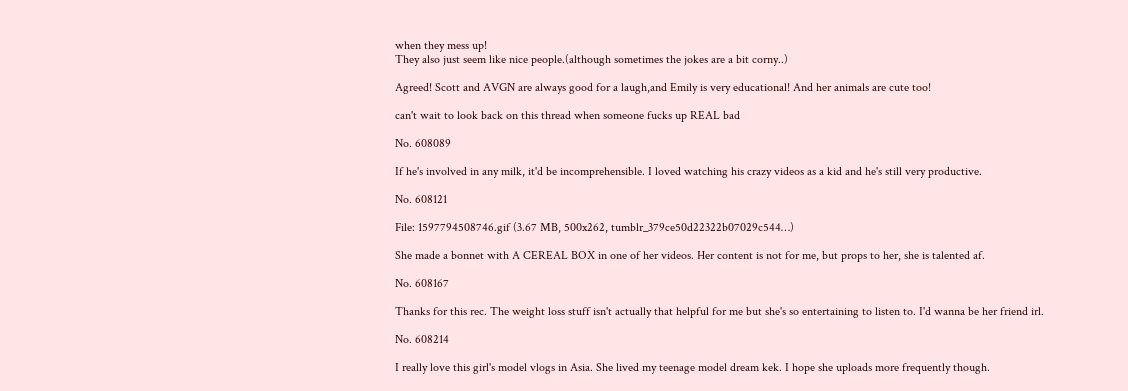when they mess up!
They also just seem like nice people.(although sometimes the jokes are a bit corny..)

Agreed! Scott and AVGN are always good for a laugh,and Emily is very educational! And her animals are cute too!

can't wait to look back on this thread when someone fucks up REAL bad

No. 608089

If he's involved in any milk, it'd be incomprehensible. I loved watching his crazy videos as a kid and he's still very productive.

No. 608121

File: 1597794508746.gif (3.67 MB, 500x262, tumblr_379ce50d22322b07029c544…)

She made a bonnet with A CEREAL BOX in one of her videos. Her content is not for me, but props to her, she is talented af.

No. 608167

Thanks for this rec. The weight loss stuff isn't actually that helpful for me but she's so entertaining to listen to. I'd wanna be her friend irl.

No. 608214

I really love this girl's model vlogs in Asia. She lived my teenage model dream kek. I hope she uploads more frequently though.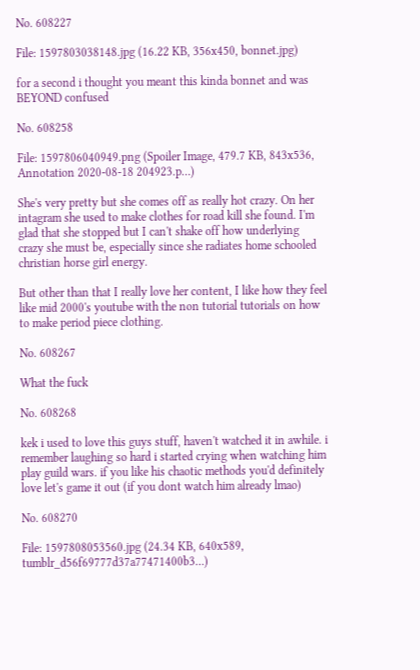No. 608227

File: 1597803038148.jpg (16.22 KB, 356x450, bonnet.jpg)

for a second i thought you meant this kinda bonnet and was BEYOND confused

No. 608258

File: 1597806040949.png (Spoiler Image, 479.7 KB, 843x536, Annotation 2020-08-18 204923.p…)

She's very pretty but she comes off as really hot crazy. On her intagram she used to make clothes for road kill she found. I'm glad that she stopped but I can't shake off how underlying crazy she must be, especially since she radiates home schooled christian horse girl energy.

But other than that I really love her content, I like how they feel like mid 2000's youtube with the non tutorial tutorials on how to make period piece clothing.

No. 608267

What the fuck

No. 608268

kek i used to love this guys stuff, haven't watched it in awhile. i remember laughing so hard i started crying when watching him play guild wars. if you like his chaotic methods you'd definitely love let's game it out (if you dont watch him already lmao)

No. 608270

File: 1597808053560.jpg (24.34 KB, 640x589, tumblr_d56f69777d37a77471400b3…)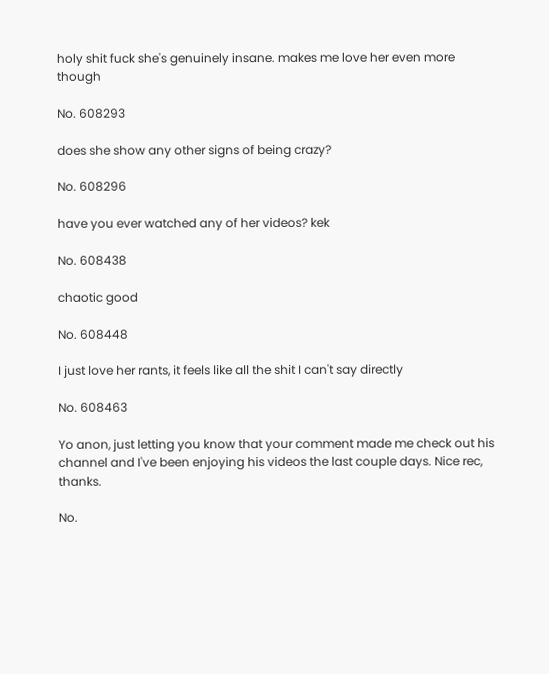holy shit fuck she's genuinely insane. makes me love her even more though

No. 608293

does she show any other signs of being crazy?

No. 608296

have you ever watched any of her videos? kek

No. 608438

chaotic good

No. 608448

I just love her rants, it feels like all the shit I can't say directly

No. 608463

Yo anon, just letting you know that your comment made me check out his channel and I've been enjoying his videos the last couple days. Nice rec, thanks.

No.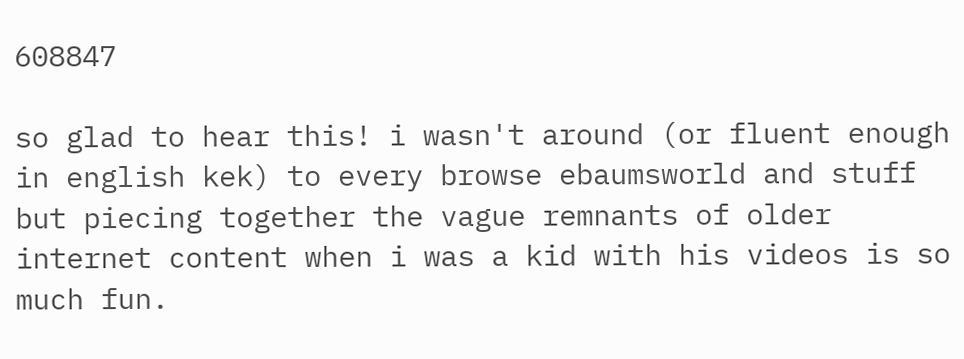608847

so glad to hear this! i wasn't around (or fluent enough in english kek) to every browse ebaumsworld and stuff but piecing together the vague remnants of older internet content when i was a kid with his videos is so much fun.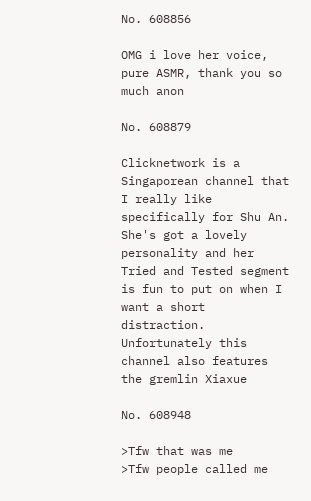No. 608856

OMG i love her voice, pure ASMR, thank you so much anon

No. 608879

Clicknetwork is a Singaporean channel that I really like specifically for Shu An. She's got a lovely personality and her Tried and Tested segment is fun to put on when I want a short distraction. Unfortunately this channel also features the gremlin Xiaxue

No. 608948

>Tfw that was me
>Tfw people called me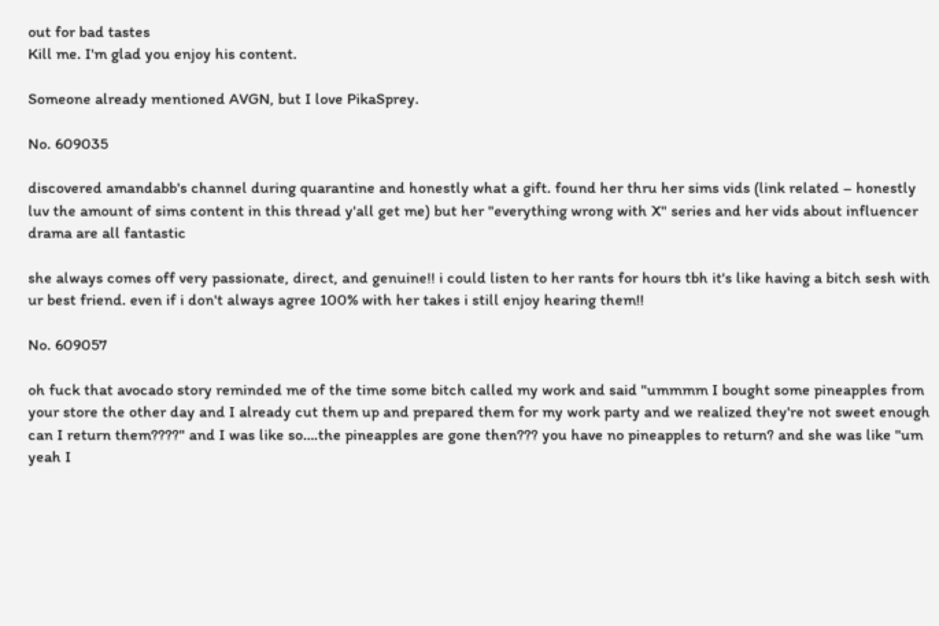out for bad tastes
Kill me. I'm glad you enjoy his content.

Someone already mentioned AVGN, but I love PikaSprey.

No. 609035

discovered amandabb's channel during quarantine and honestly what a gift. found her thru her sims vids (link related – honestly luv the amount of sims content in this thread y'all get me) but her "everything wrong with X" series and her vids about influencer drama are all fantastic

she always comes off very passionate, direct, and genuine!! i could listen to her rants for hours tbh it's like having a bitch sesh with ur best friend. even if i don't always agree 100% with her takes i still enjoy hearing them!!

No. 609057

oh fuck that avocado story reminded me of the time some bitch called my work and said "ummmm I bought some pineapples from your store the other day and I already cut them up and prepared them for my work party and we realized they're not sweet enough can I return them????" and I was like so….the pineapples are gone then??? you have no pineapples to return? and she was like "um yeah I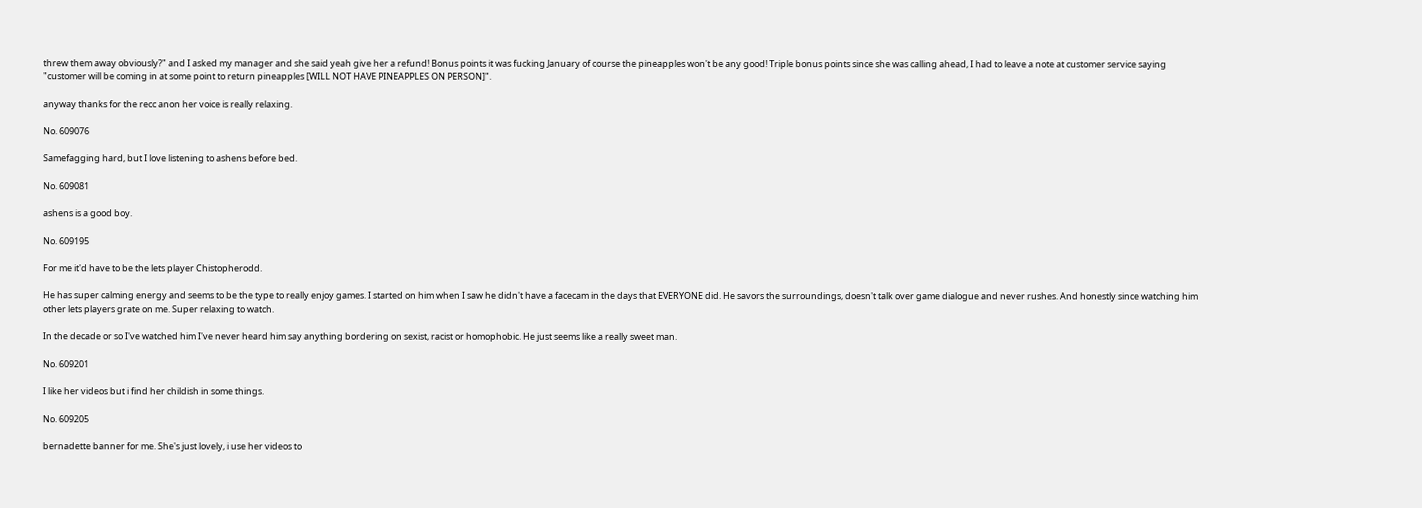threw them away obviously?" and I asked my manager and she said yeah give her a refund! Bonus points it was fucking January of course the pineapples won't be any good! Triple bonus points since she was calling ahead, I had to leave a note at customer service saying "customer will be coming in at some point to return pineapples [WILL NOT HAVE PINEAPPLES ON PERSON]".

anyway thanks for the recc anon her voice is really relaxing.

No. 609076

Samefagging hard, but I love listening to ashens before bed.

No. 609081

ashens is a good boy.

No. 609195

For me it'd have to be the lets player Chistopherodd.

He has super calming energy and seems to be the type to really enjoy games. I started on him when I saw he didn't have a facecam in the days that EVERYONE did. He savors the surroundings, doesn't talk over game dialogue and never rushes. And honestly since watching him other lets players grate on me. Super relaxing to watch.

In the decade or so I've watched him I've never heard him say anything bordering on sexist, racist or homophobic. He just seems like a really sweet man.

No. 609201

I like her videos but i find her childish in some things.

No. 609205

bernadette banner for me. She's just lovely, i use her videos to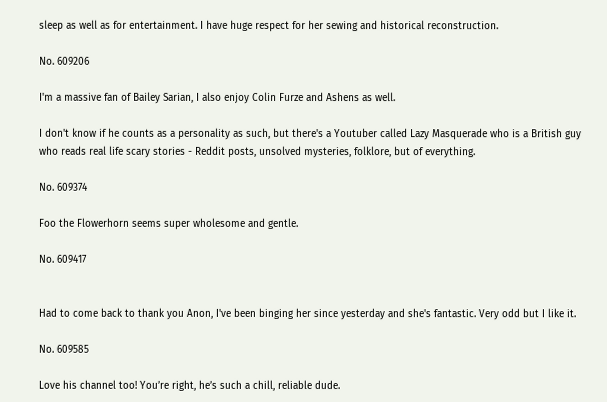sleep as well as for entertainment. I have huge respect for her sewing and historical reconstruction.

No. 609206

I'm a massive fan of Bailey Sarian, I also enjoy Colin Furze and Ashens as well.

I don't know if he counts as a personality as such, but there's a Youtuber called Lazy Masquerade who is a British guy who reads real life scary stories - Reddit posts, unsolved mysteries, folklore, but of everything.

No. 609374

Foo the Flowerhorn seems super wholesome and gentle.

No. 609417


Had to come back to thank you Anon, I've been binging her since yesterday and she's fantastic. Very odd but I like it.

No. 609585

Love his channel too! You’re right, he’s such a chill, reliable dude.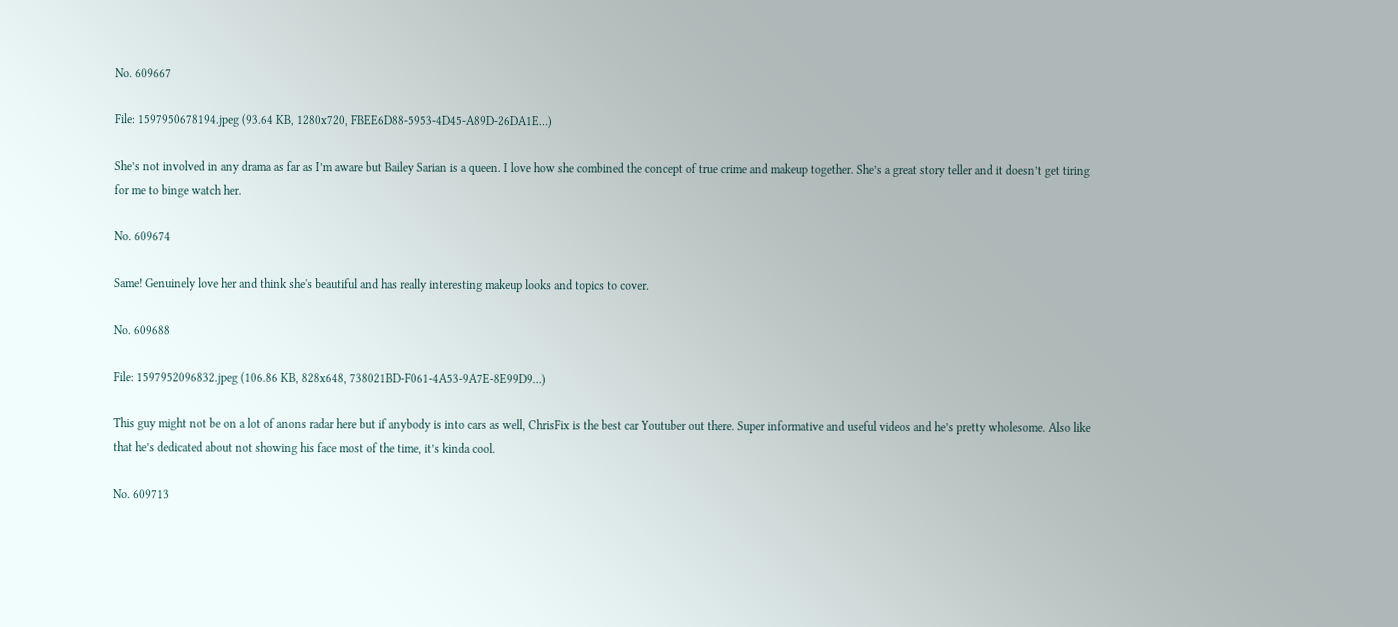No. 609667

File: 1597950678194.jpeg (93.64 KB, 1280x720, FBEE6D88-5953-4D45-A89D-26DA1E…)

She’s not involved in any drama as far as I’m aware but Bailey Sarian is a queen. I love how she combined the concept of true crime and makeup together. She’s a great story teller and it doesn’t get tiring for me to binge watch her.

No. 609674

Same! Genuinely love her and think she's beautiful and has really interesting makeup looks and topics to cover.

No. 609688

File: 1597952096832.jpeg (106.86 KB, 828x648, 738021BD-F061-4A53-9A7E-8E99D9…)

This guy might not be on a lot of anons radar here but if anybody is into cars as well, ChrisFix is the best car Youtuber out there. Super informative and useful videos and he’s pretty wholesome. Also like that he’s dedicated about not showing his face most of the time, it’s kinda cool.

No. 609713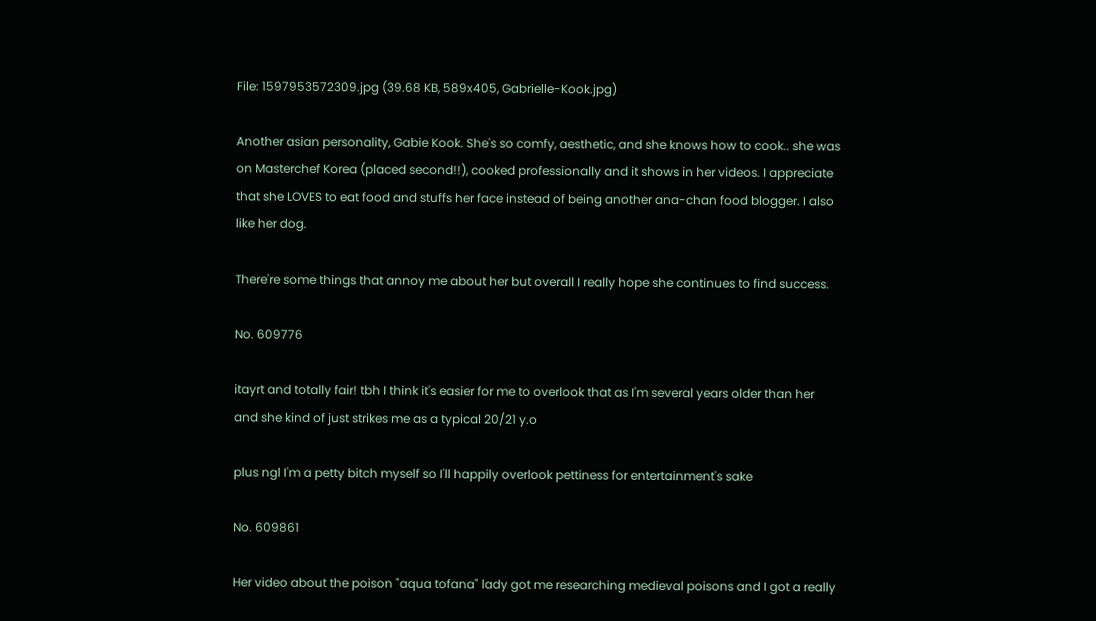File: 1597953572309.jpg (39.68 KB, 589x405, Gabrielle-Kook.jpg)

Another asian personality, Gabie Kook. She's so comfy, aesthetic, and she knows how to cook.. she was on Masterchef Korea (placed second!!), cooked professionally and it shows in her videos. I appreciate that she LOVES to eat food and stuffs her face instead of being another ana-chan food blogger. I also like her dog.

There're some things that annoy me about her but overall I really hope she continues to find success.

No. 609776

itayrt and totally fair! tbh I think it's easier for me to overlook that as I'm several years older than her and she kind of just strikes me as a typical 20/21 y.o

plus ngl I'm a petty bitch myself so I'll happily overlook pettiness for entertainment's sake

No. 609861

Her video about the poison "aqua tofana" lady got me researching medieval poisons and I got a really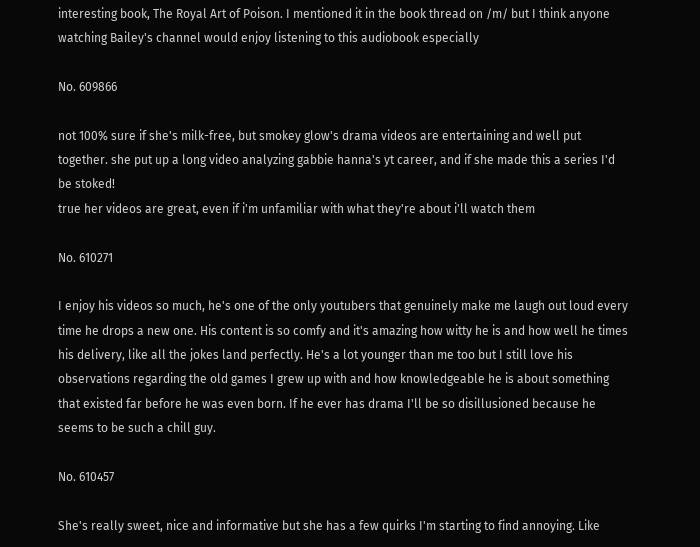interesting book, The Royal Art of Poison. I mentioned it in the book thread on /m/ but I think anyone watching Bailey's channel would enjoy listening to this audiobook especially

No. 609866

not 100% sure if she's milk-free, but smokey glow's drama videos are entertaining and well put together. she put up a long video analyzing gabbie hanna's yt career, and if she made this a series I'd be stoked!
true her videos are great, even if i'm unfamiliar with what they're about i'll watch them

No. 610271

I enjoy his videos so much, he's one of the only youtubers that genuinely make me laugh out loud every time he drops a new one. His content is so comfy and it's amazing how witty he is and how well he times his delivery, like all the jokes land perfectly. He's a lot younger than me too but I still love his observations regarding the old games I grew up with and how knowledgeable he is about something that existed far before he was even born. If he ever has drama I'll be so disillusioned because he seems to be such a chill guy.

No. 610457

She's really sweet, nice and informative but she has a few quirks I'm starting to find annoying. Like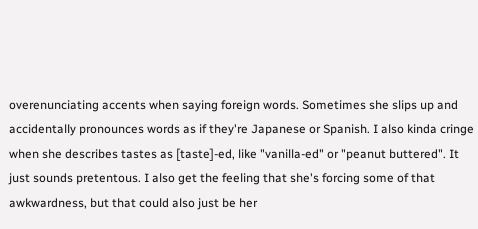overenunciating accents when saying foreign words. Sometimes she slips up and accidentally pronounces words as if they're Japanese or Spanish. I also kinda cringe when she describes tastes as [taste]-ed, like "vanilla-ed" or "peanut buttered". It just sounds pretentous. I also get the feeling that she's forcing some of that awkwardness, but that could also just be her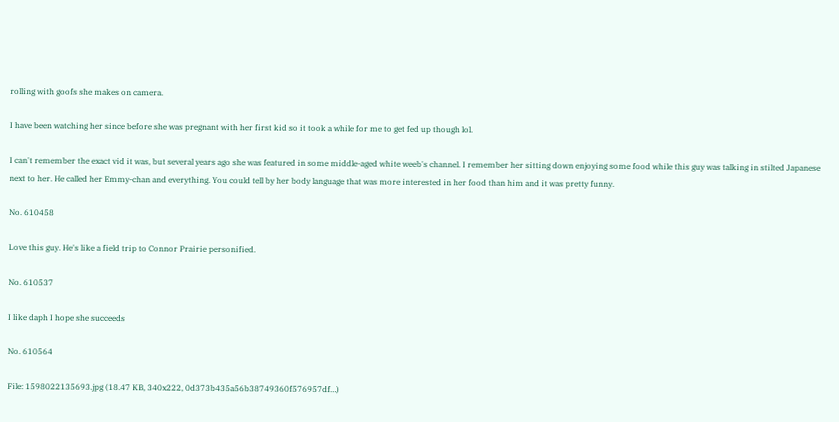rolling with goofs she makes on camera.

I have been watching her since before she was pregnant with her first kid so it took a while for me to get fed up though lol.

I can't remember the exact vid it was, but several years ago she was featured in some middle-aged white weeb's channel. I remember her sitting down enjoying some food while this guy was talking in stilted Japanese next to her. He called her Emmy-chan and everything. You could tell by her body language that was more interested in her food than him and it was pretty funny.

No. 610458

Love this guy. He's like a field trip to Connor Prairie personified.

No. 610537

I like daph I hope she succeeds

No. 610564

File: 1598022135693.jpg (18.47 KB, 340x222, 0d373b435a56b38749360f576957df…)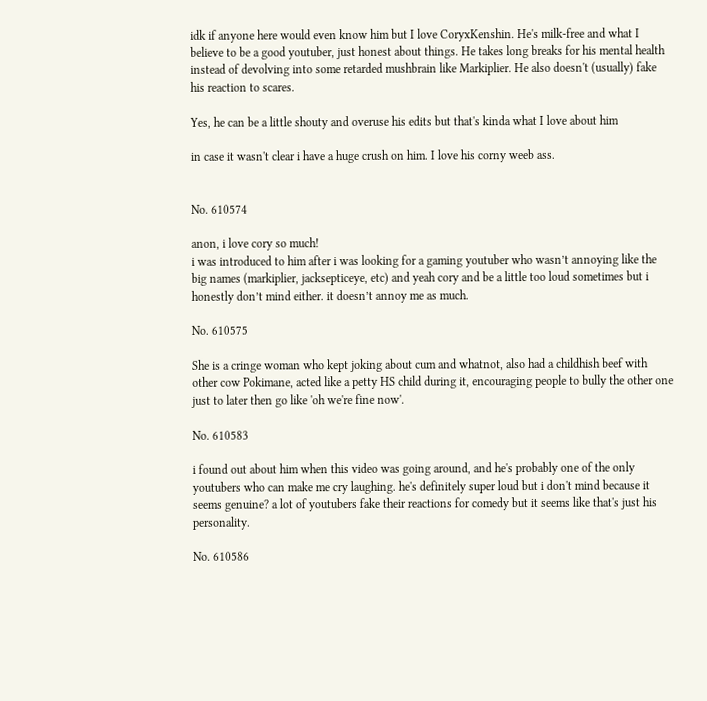idk if anyone here would even know him but I love CoryxKenshin. He's milk-free and what I believe to be a good youtuber, just honest about things. He takes long breaks for his mental health instead of devolving into some retarded mushbrain like Markiplier. He also doesn't (usually) fake his reaction to scares.

Yes, he can be a little shouty and overuse his edits but that's kinda what I love about him

in case it wasn't clear i have a huge crush on him. I love his corny weeb ass.


No. 610574

anon, i love cory so much!
i was introduced to him after i was looking for a gaming youtuber who wasn’t annoying like the big names (markiplier, jacksepticeye, etc) and yeah cory and be a little too loud sometimes but i honestly don’t mind either. it doesn’t annoy me as much.

No. 610575

She is a cringe woman who kept joking about cum and whatnot, also had a childhish beef with other cow Pokimane, acted like a petty HS child during it, encouraging people to bully the other one just to later then go like 'oh we're fine now'.

No. 610583

i found out about him when this video was going around, and he's probably one of the only youtubers who can make me cry laughing. he's definitely super loud but i don't mind because it seems genuine? a lot of youtubers fake their reactions for comedy but it seems like that's just his personality.

No. 610586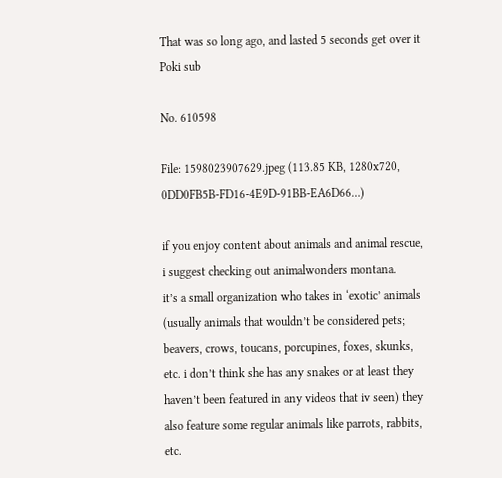That was so long ago, and lasted 5 seconds get over it Poki sub

No. 610598

File: 1598023907629.jpeg (113.85 KB, 1280x720, 0DD0FB5B-FD16-4E9D-91BB-EA6D66…)

if you enjoy content about animals and animal rescue, i suggest checking out animalwonders montana.
it’s a small organization who takes in ‘exotic’ animals (usually animals that wouldn’t be considered pets; beavers, crows, toucans, porcupines, foxes, skunks, etc. i don’t think she has any snakes or at least they haven’t been featured in any videos that iv seen) they also feature some regular animals like parrots, rabbits, etc.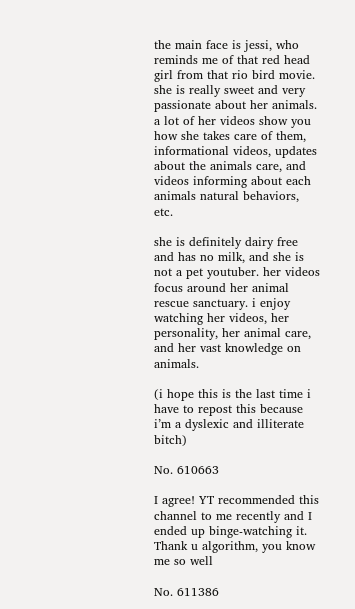the main face is jessi, who reminds me of that red head girl from that rio bird movie. she is really sweet and very passionate about her animals. a lot of her videos show you how she takes care of them, informational videos, updates about the animals care, and videos informing about each animals natural behaviors, etc.

she is definitely dairy free and has no milk, and she is not a pet youtuber. her videos focus around her animal rescue sanctuary. i enjoy watching her videos, her personality, her animal care, and her vast knowledge on animals.

(i hope this is the last time i have to repost this because i’m a dyslexic and illiterate bitch)

No. 610663

I agree! YT recommended this channel to me recently and I ended up binge-watching it. Thank u algorithm, you know me so well

No. 611386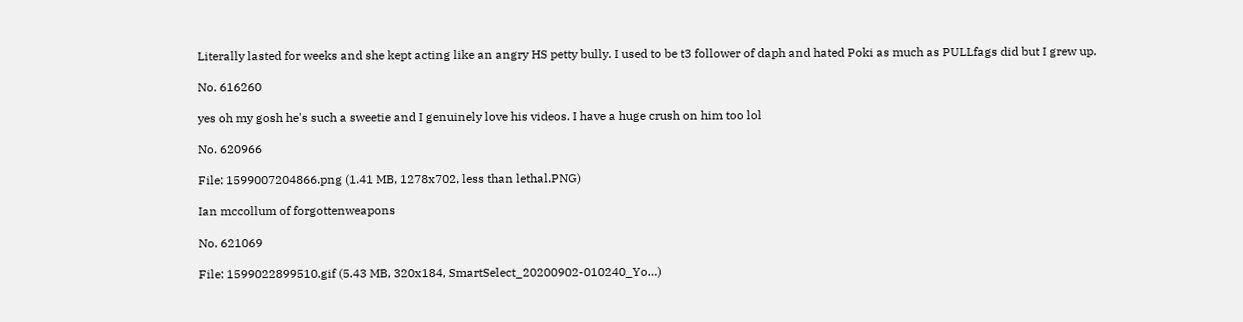Literally lasted for weeks and she kept acting like an angry HS petty bully. I used to be t3 follower of daph and hated Poki as much as PULLfags did but I grew up.

No. 616260

yes oh my gosh he's such a sweetie and I genuinely love his videos. I have a huge crush on him too lol

No. 620966

File: 1599007204866.png (1.41 MB, 1278x702, less than lethal.PNG)

Ian mccollum of forgottenweapons

No. 621069

File: 1599022899510.gif (5.43 MB, 320x184, SmartSelect_20200902-010240_Yo…)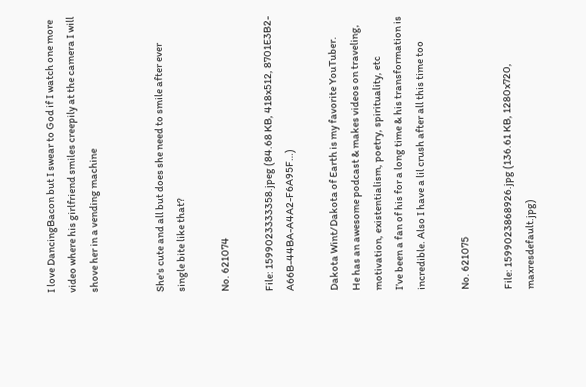I love DancingBacon but I swear to God if I watch one more video where his girlfriend smiles creepily at the camera I will shove her in a vending machine


She's cute and all but does she need to smile after ever single bite like that?

No. 621074

File: 1599023333358.jpeg (84.68 KB, 418x512, 8701E3B2-A66B-44BA-A4A2-F6A95F…)

Dakota Wint/Dakota of Earth is my favorite YouTuber.
He has an awesome podcast & makes videos on traveling, motivation, existentialism, poetry, spirituality, etc
I’ve been a fan of his for a long time & his transformation is incredible. Also I have a lil crush after all this time too

No. 621075

File: 1599023868926.jpg (136.61 KB, 1280x720, maxresdefault.jpg)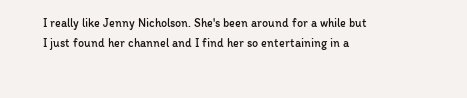I really like Jenny Nicholson. She's been around for a while but I just found her channel and I find her so entertaining in a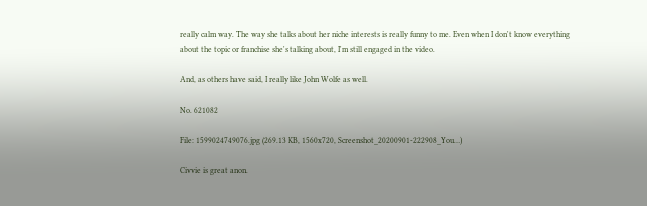really calm way. The way she talks about her niche interests is really funny to me. Even when I don't know everything about the topic or franchise she's talking about, I'm still engaged in the video.

And, as others have said, I really like John Wolfe as well.

No. 621082

File: 1599024749076.jpg (269.13 KB, 1560x720, Screenshot_20200901-222908_You…)

Civvie is great anon.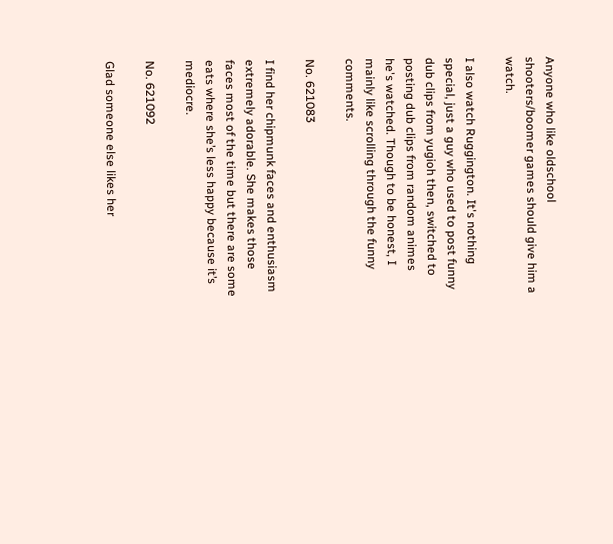Anyone who like oldschool shooters/boomer games should give him a watch.

I also watch Ruggington. It's nothing special, just a guy who used to post funny dub clips from yugioh then, switched to posting dub clips from random animes he's watched. Though to be honest, I mainly like scrolling through the funny comments.

No. 621083

I find her chipmunk faces and enthusiasm extremely adorable. She makes those faces most of the time but there are some eats where she’s less happy because it’s mediocre.

No. 621092

Glad someone else likes her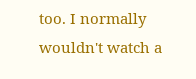too. I normally wouldn't watch a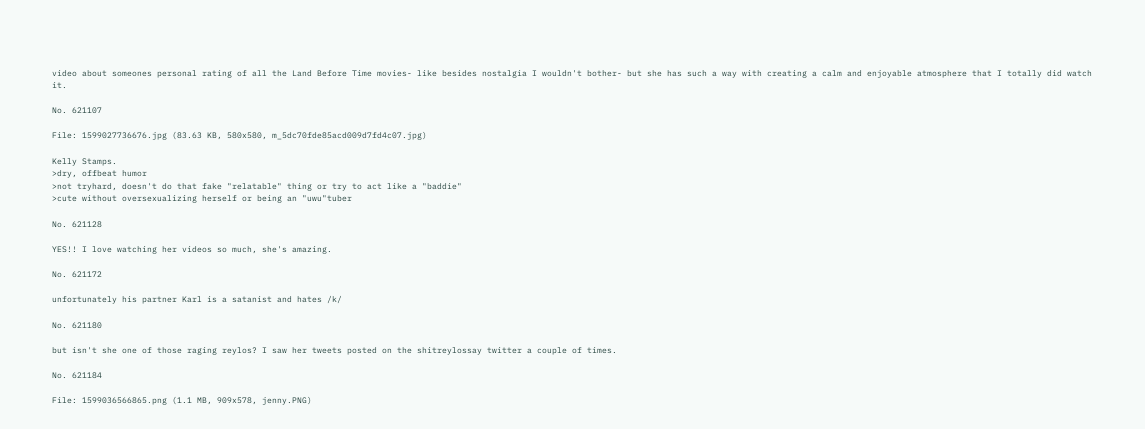video about someones personal rating of all the Land Before Time movies- like besides nostalgia I wouldn't bother- but she has such a way with creating a calm and enjoyable atmosphere that I totally did watch it.

No. 621107

File: 1599027736676.jpg (83.63 KB, 580x580, m_5dc70fde85acd009d7fd4c07.jpg)

Kelly Stamps.
>dry, offbeat humor
>not tryhard, doesn't do that fake "relatable" thing or try to act like a "baddie"
>cute without oversexualizing herself or being an "uwu"tuber

No. 621128

YES!! I love watching her videos so much, she's amazing.

No. 621172

unfortunately his partner Karl is a satanist and hates /k/

No. 621180

but isn't she one of those raging reylos? I saw her tweets posted on the shitreylossay twitter a couple of times.

No. 621184

File: 1599036566865.png (1.1 MB, 909x578, jenny.PNG)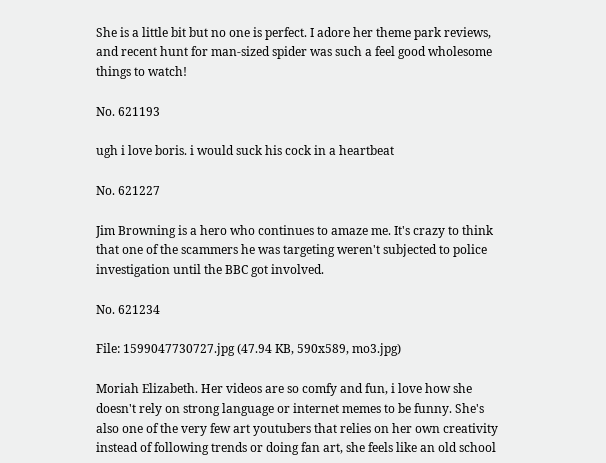She is a little bit but no one is perfect. I adore her theme park reviews, and recent hunt for man-sized spider was such a feel good wholesome things to watch!

No. 621193

ugh i love boris. i would suck his cock in a heartbeat

No. 621227

Jim Browning is a hero who continues to amaze me. It's crazy to think that one of the scammers he was targeting weren't subjected to police investigation until the BBC got involved.

No. 621234

File: 1599047730727.jpg (47.94 KB, 590x589, mo3.jpg)

Moriah Elizabeth. Her videos are so comfy and fun, i love how she doesn't rely on strong language or internet memes to be funny. She's also one of the very few art youtubers that relies on her own creativity instead of following trends or doing fan art, she feels like an old school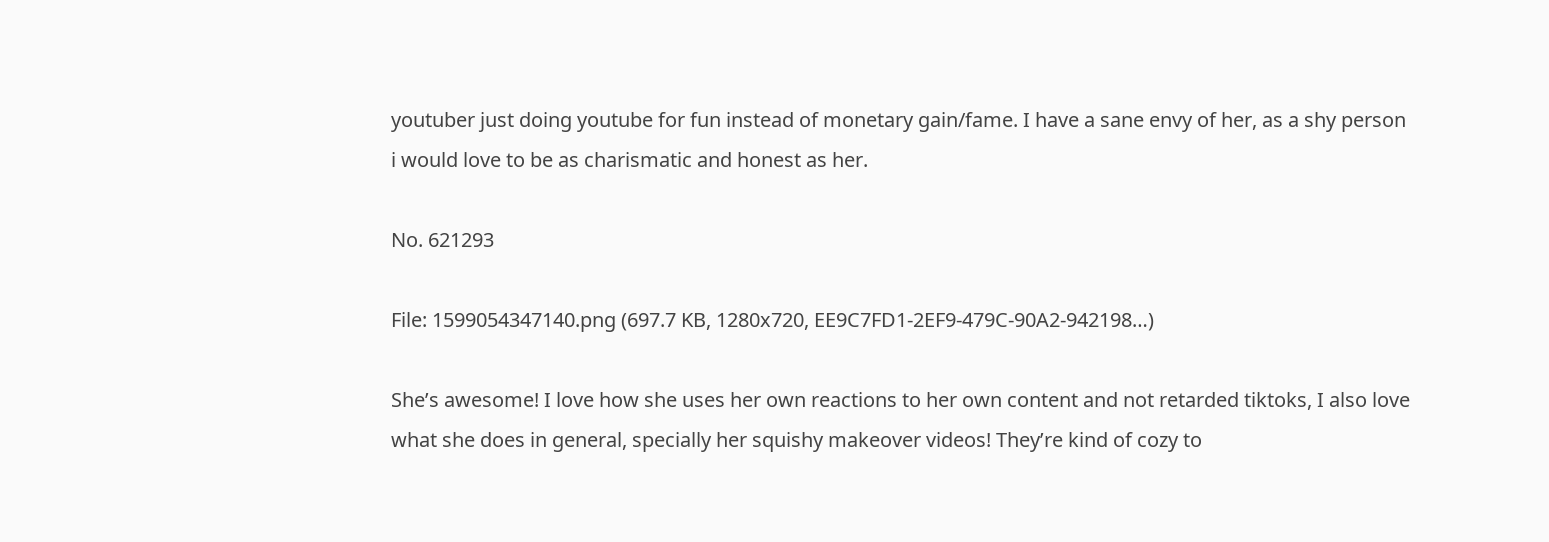youtuber just doing youtube for fun instead of monetary gain/fame. I have a sane envy of her, as a shy person i would love to be as charismatic and honest as her.

No. 621293

File: 1599054347140.png (697.7 KB, 1280x720, EE9C7FD1-2EF9-479C-90A2-942198…)

She’s awesome! I love how she uses her own reactions to her own content and not retarded tiktoks, I also love what she does in general, specially her squishy makeover videos! They’re kind of cozy to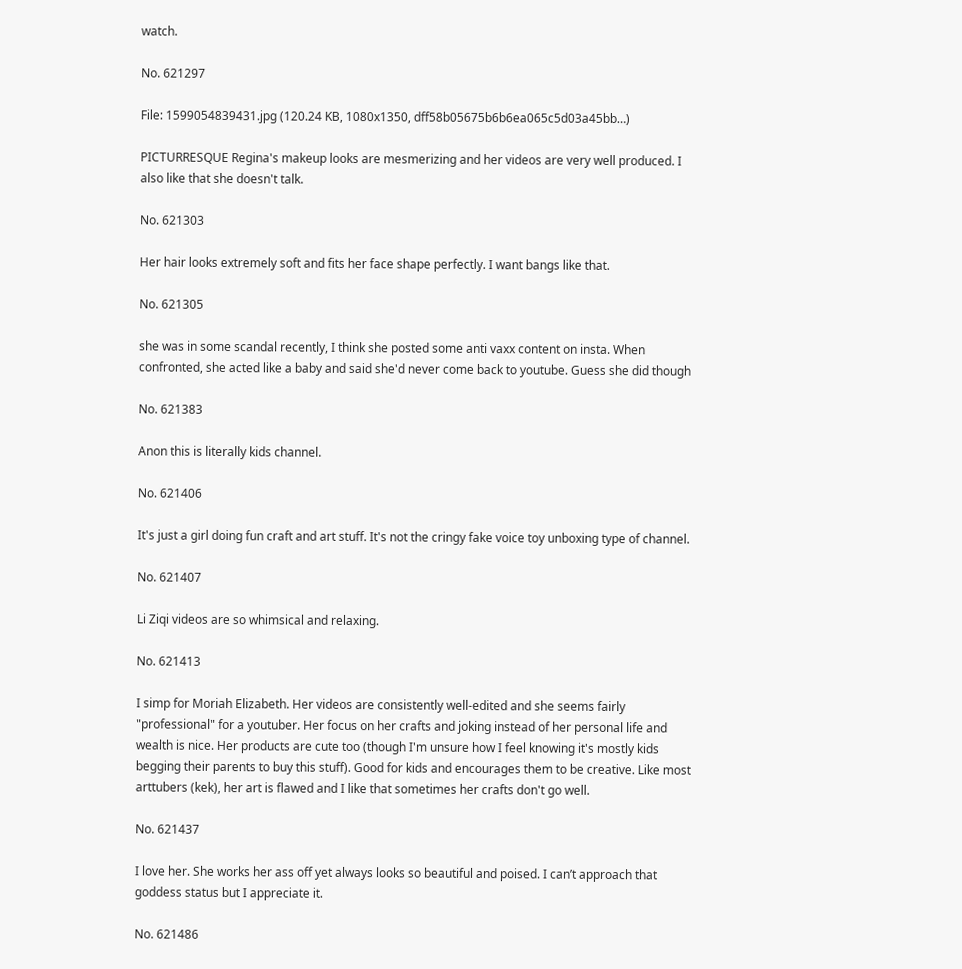watch.

No. 621297

File: 1599054839431.jpg (120.24 KB, 1080x1350, dff58b05675b6b6ea065c5d03a45bb…)

PICTURRESQUE Regina's makeup looks are mesmerizing and her videos are very well produced. I also like that she doesn't talk.

No. 621303

Her hair looks extremely soft and fits her face shape perfectly. I want bangs like that.

No. 621305

she was in some scandal recently, I think she posted some anti vaxx content on insta. When confronted, she acted like a baby and said she'd never come back to youtube. Guess she did though

No. 621383

Anon this is literally kids channel.

No. 621406

It's just a girl doing fun craft and art stuff. It's not the cringy fake voice toy unboxing type of channel.

No. 621407

Li Ziqi videos are so whimsical and relaxing.

No. 621413

I simp for Moriah Elizabeth. Her videos are consistently well-edited and she seems fairly "professional" for a youtuber. Her focus on her crafts and joking instead of her personal life and wealth is nice. Her products are cute too (though I'm unsure how I feel knowing it's mostly kids begging their parents to buy this stuff). Good for kids and encourages them to be creative. Like most arttubers (kek), her art is flawed and I like that sometimes her crafts don't go well.

No. 621437

I love her. She works her ass off yet always looks so beautiful and poised. I can’t approach that goddess status but I appreciate it.

No. 621486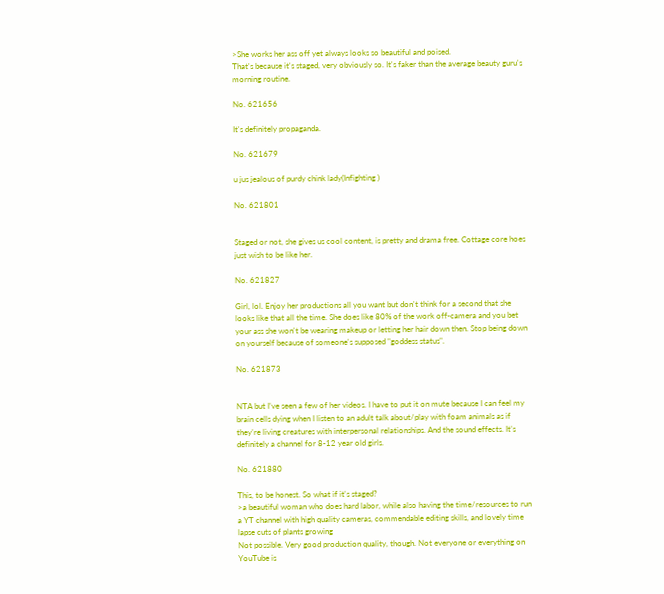>She works her ass off yet always looks so beautiful and poised.
That's because it's staged, very obviously so. It's faker than the average beauty guru's morning routine.

No. 621656

It's definitely propaganda.

No. 621679

u jus jealous of purdy chink lady(Infighting )

No. 621801


Staged or not, she gives us cool content, is pretty and drama free. Cottage core hoes just wish to be like her.

No. 621827

Girl, lol. Enjoy her productions all you want but don't think for a second that she looks like that all the time. She does like 80% of the work off-camera and you bet your ass she won't be wearing makeup or letting her hair down then. Stop being down on yourself because of someone's supposed "goddess status".

No. 621873


NTA but I’ve seen a few of her videos. I have to put it on mute because I can feel my brain cells dying when I listen to an adult talk about/play with foam animals as if they’re living creatures with interpersonal relationships. And the sound effects. It’s definitely a channel for 8-12 year old girls.

No. 621880

This, to be honest. So what if it's staged?
>a beautiful woman who does hard labor, while also having the time/resources to run a YT channel with high quality cameras, commendable editing skills, and lovely time lapse cuts of plants growing
Not possible. Very good production quality, though. Not everyone or everything on YouTube is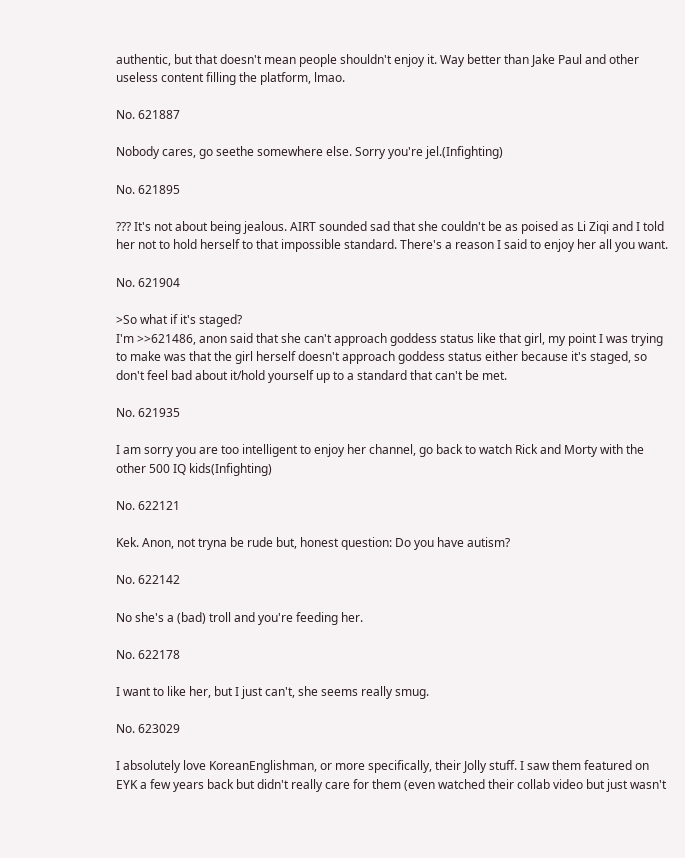authentic, but that doesn't mean people shouldn't enjoy it. Way better than Jake Paul and other useless content filling the platform, lmao.

No. 621887

Nobody cares, go seethe somewhere else. Sorry you're jel.(Infighting)

No. 621895

??? It's not about being jealous. AIRT sounded sad that she couldn't be as poised as Li Ziqi and I told her not to hold herself to that impossible standard. There's a reason I said to enjoy her all you want.

No. 621904

>So what if it's staged?
I'm >>621486, anon said that she can't approach goddess status like that girl, my point I was trying to make was that the girl herself doesn't approach goddess status either because it's staged, so don't feel bad about it/hold yourself up to a standard that can't be met.

No. 621935

I am sorry you are too intelligent to enjoy her channel, go back to watch Rick and Morty with the other 500 IQ kids(Infighting)

No. 622121

Kek. Anon, not tryna be rude but, honest question: Do you have autism?

No. 622142

No she's a (bad) troll and you're feeding her.

No. 622178

I want to like her, but I just can't, she seems really smug.

No. 623029

I absolutely love KoreanEnglishman, or more specifically, their Jolly stuff. I saw them featured on EYK a few years back but didn't really care for them (even watched their collab video but just wasn't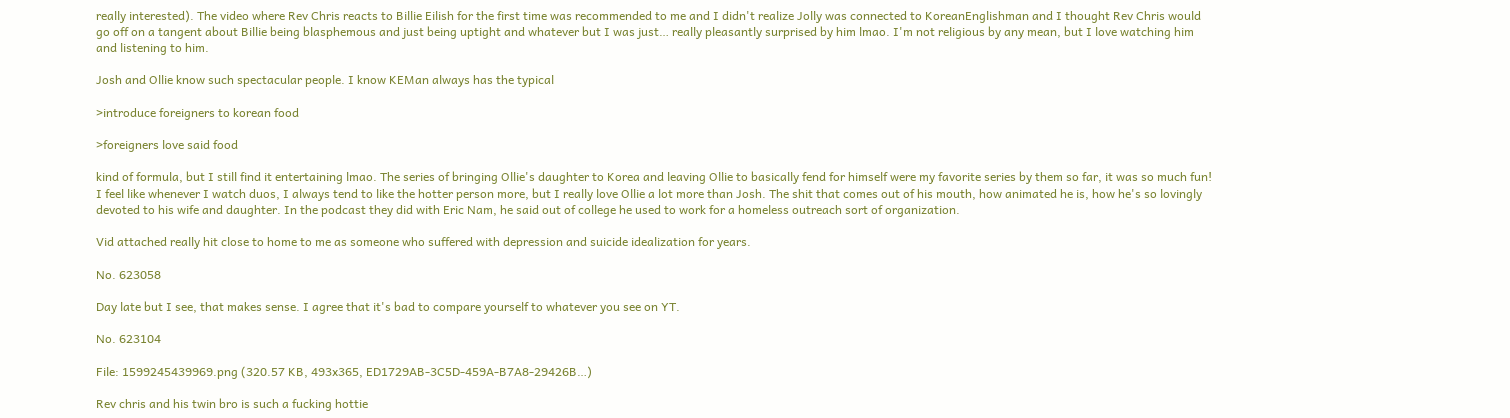really interested). The video where Rev Chris reacts to Billie Eilish for the first time was recommended to me and I didn't realize Jolly was connected to KoreanEnglishman and I thought Rev Chris would go off on a tangent about Billie being blasphemous and just being uptight and whatever but I was just… really pleasantly surprised by him lmao. I'm not religious by any mean, but I love watching him and listening to him.

Josh and Ollie know such spectacular people. I know KEMan always has the typical

>introduce foreigners to korean food

>foreigners love said food

kind of formula, but I still find it entertaining lmao. The series of bringing Ollie's daughter to Korea and leaving Ollie to basically fend for himself were my favorite series by them so far, it was so much fun! I feel like whenever I watch duos, I always tend to like the hotter person more, but I really love Ollie a lot more than Josh. The shit that comes out of his mouth, how animated he is, how he's so lovingly devoted to his wife and daughter. In the podcast they did with Eric Nam, he said out of college he used to work for a homeless outreach sort of organization.

Vid attached really hit close to home to me as someone who suffered with depression and suicide idealization for years.

No. 623058

Day late but I see, that makes sense. I agree that it's bad to compare yourself to whatever you see on YT.

No. 623104

File: 1599245439969.png (320.57 KB, 493x365, ED1729AB-3C5D-459A-B7A8-29426B…)

Rev chris and his twin bro is such a fucking hottie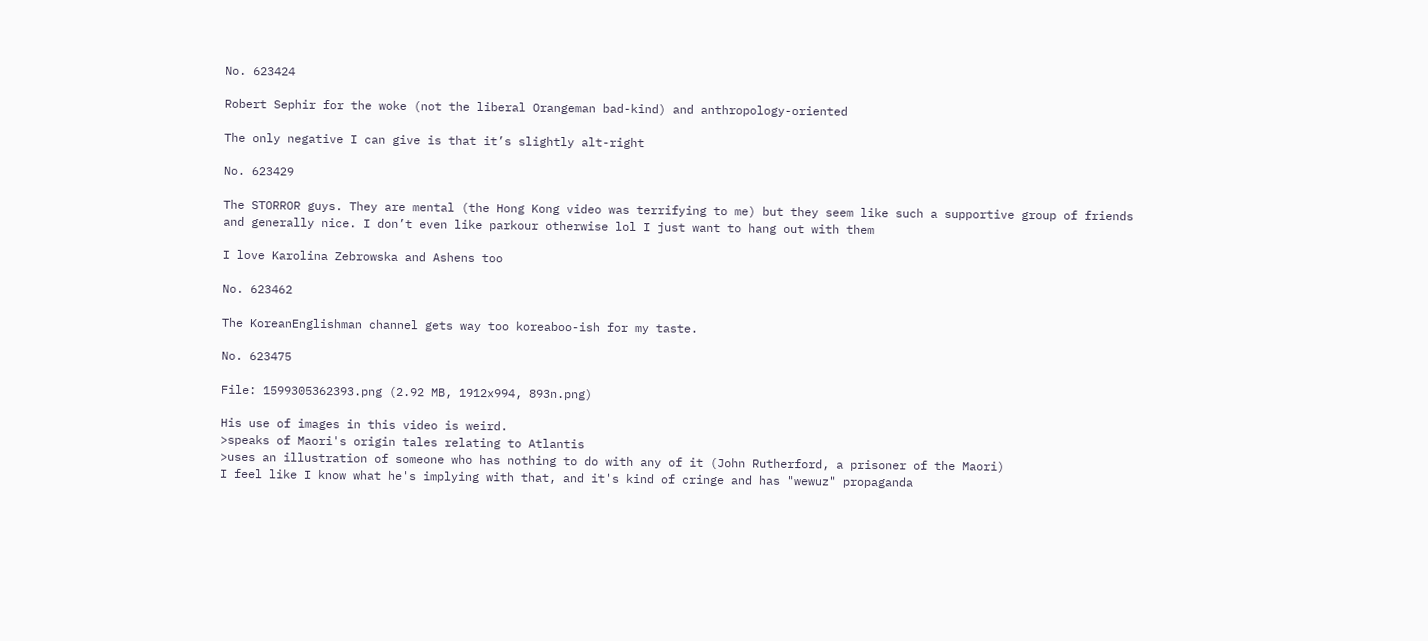No. 623424

Robert Sephir for the woke (not the liberal Orangeman bad-kind) and anthropology-oriented

The only negative I can give is that it’s slightly alt-right

No. 623429

The STORROR guys. They are mental (the Hong Kong video was terrifying to me) but they seem like such a supportive group of friends and generally nice. I don’t even like parkour otherwise lol I just want to hang out with them

I love Karolina Zebrowska and Ashens too

No. 623462

The KoreanEnglishman channel gets way too koreaboo-ish for my taste.

No. 623475

File: 1599305362393.png (2.92 MB, 1912x994, 893n.png)

His use of images in this video is weird.
>speaks of Maori's origin tales relating to Atlantis
>uses an illustration of someone who has nothing to do with any of it (John Rutherford, a prisoner of the Maori)
I feel like I know what he's implying with that, and it's kind of cringe and has "wewuz" propaganda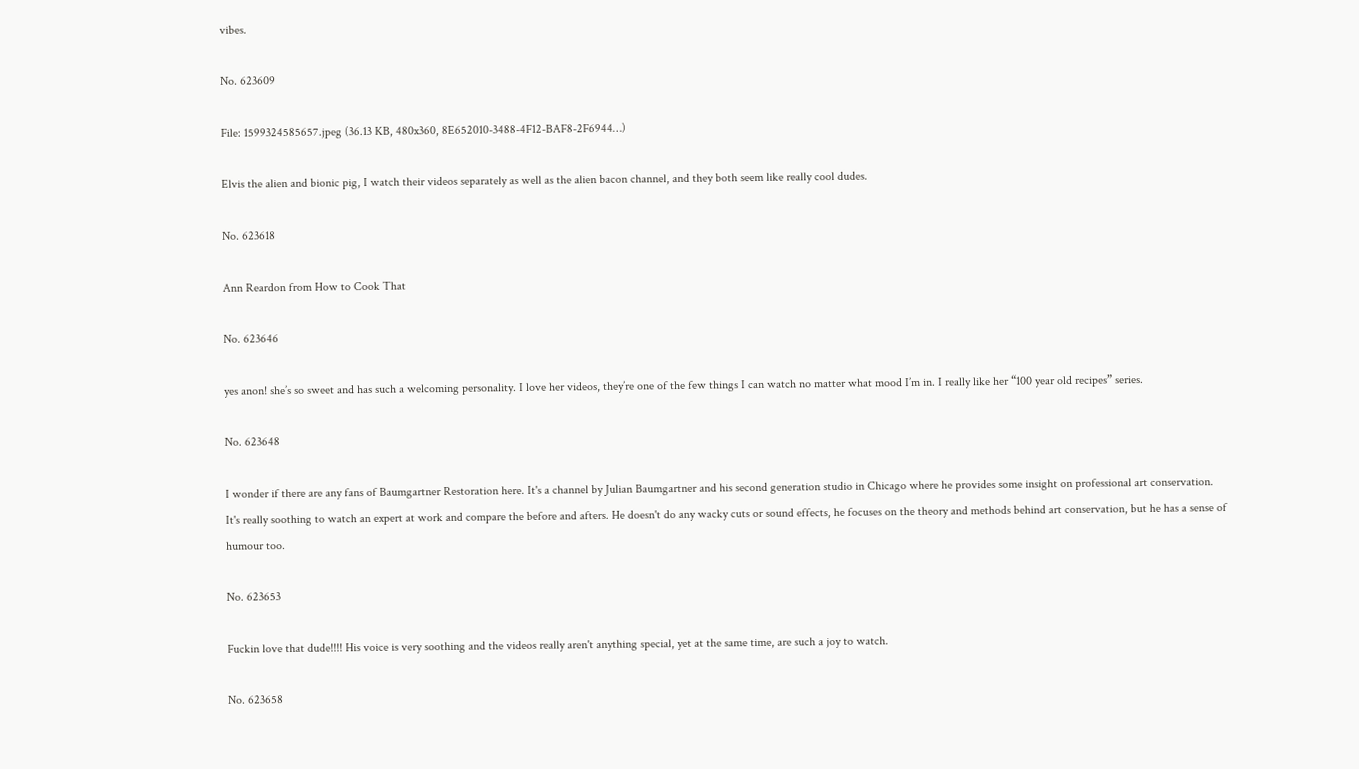vibes.

No. 623609

File: 1599324585657.jpeg (36.13 KB, 480x360, 8E652010-3488-4F12-BAF8-2F6944…)

Elvis the alien and bionic pig, I watch their videos separately as well as the alien bacon channel, and they both seem like really cool dudes.

No. 623618

Ann Reardon from How to Cook That

No. 623646

yes anon! she’s so sweet and has such a welcoming personality. I love her videos, they’re one of the few things I can watch no matter what mood I’m in. I really like her “100 year old recipes” series.

No. 623648

I wonder if there are any fans of Baumgartner Restoration here. It's a channel by Julian Baumgartner and his second generation studio in Chicago where he provides some insight on professional art conservation. It's really soothing to watch an expert at work and compare the before and afters. He doesn't do any wacky cuts or sound effects, he focuses on the theory and methods behind art conservation, but he has a sense of humour too.

No. 623653

Fuckin love that dude!!!! His voice is very soothing and the videos really aren't anything special, yet at the same time, are such a joy to watch.

No. 623658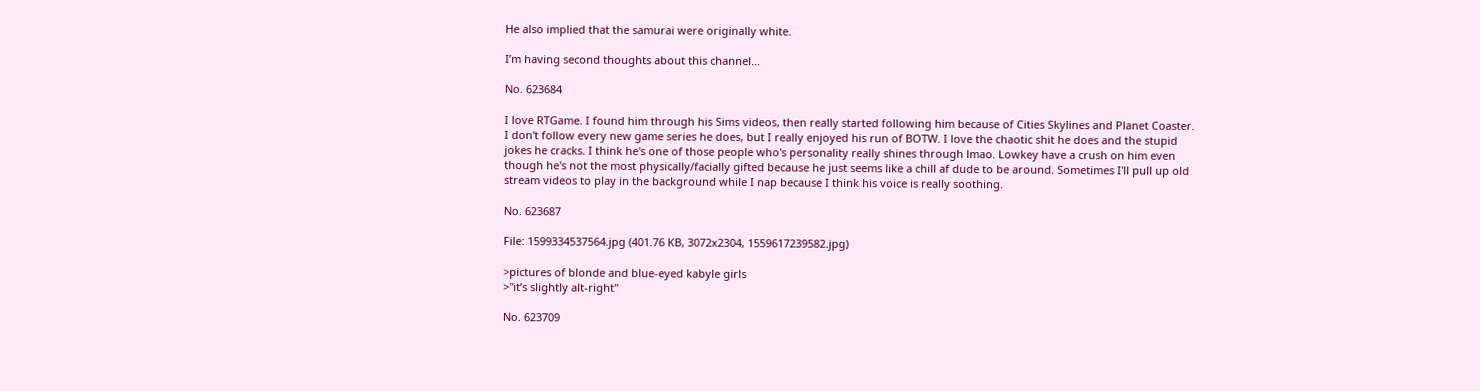He also implied that the samurai were originally white.

I’m having second thoughts about this channel…

No. 623684

I love RTGame. I found him through his Sims videos, then really started following him because of Cities Skylines and Planet Coaster. I don't follow every new game series he does, but I really enjoyed his run of BOTW. I love the chaotic shit he does and the stupid jokes he cracks. I think he's one of those people who's personality really shines through lmao. Lowkey have a crush on him even though he's not the most physically/facially gifted because he just seems like a chill af dude to be around. Sometimes I'll pull up old stream videos to play in the background while I nap because I think his voice is really soothing.

No. 623687

File: 1599334537564.jpg (401.76 KB, 3072x2304, 1559617239582.jpg)

>pictures of blonde and blue-eyed kabyle girls
>"it’s slightly alt-right"

No. 623709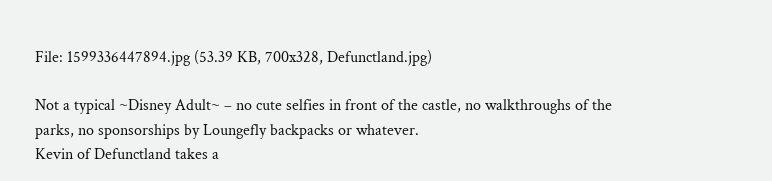File: 1599336447894.jpg (53.39 KB, 700x328, Defunctland.jpg)

Not a typical ~Disney Adult~ – no cute selfies in front of the castle, no walkthroughs of the parks, no sponsorships by Loungefly backpacks or whatever.
Kevin of Defunctland takes a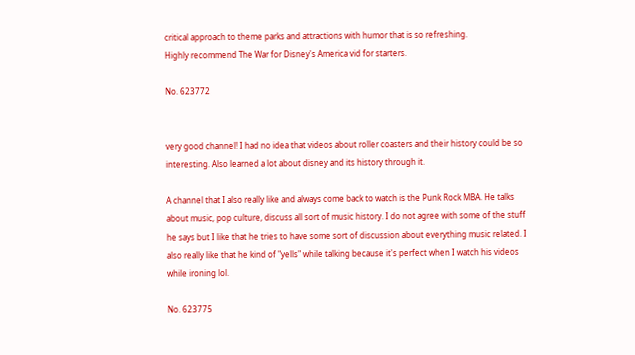critical approach to theme parks and attractions with humor that is so refreshing.
Highly recommend The War for Disney's America vid for starters.

No. 623772


very good channel! I had no idea that videos about roller coasters and their history could be so interesting. Also learned a lot about disney and its history through it.

A channel that I also really like and always come back to watch is the Punk Rock MBA. He talks about music, pop culture, discuss all sort of music history. I do not agree with some of the stuff he says but I like that he tries to have some sort of discussion about everything music related. I also really like that he kind of "yells" while talking because it's perfect when I watch his videos while ironing lol.

No. 623775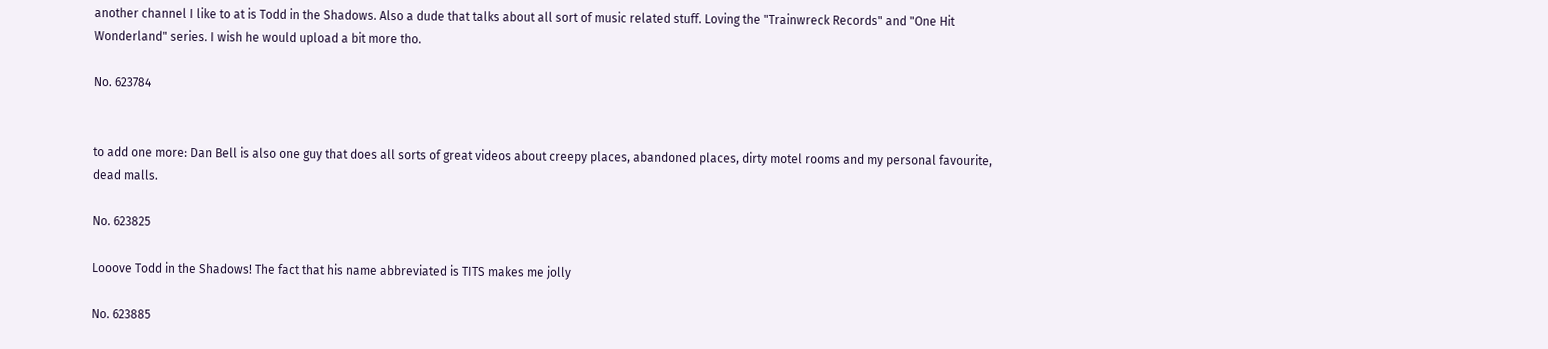another channel I like to at is Todd in the Shadows. Also a dude that talks about all sort of music related stuff. Loving the "Trainwreck Records" and "One Hit Wonderland" series. I wish he would upload a bit more tho.

No. 623784


to add one more: Dan Bell is also one guy that does all sorts of great videos about creepy places, abandoned places, dirty motel rooms and my personal favourite, dead malls.

No. 623825

Looove Todd in the Shadows! The fact that his name abbreviated is TITS makes me jolly

No. 623885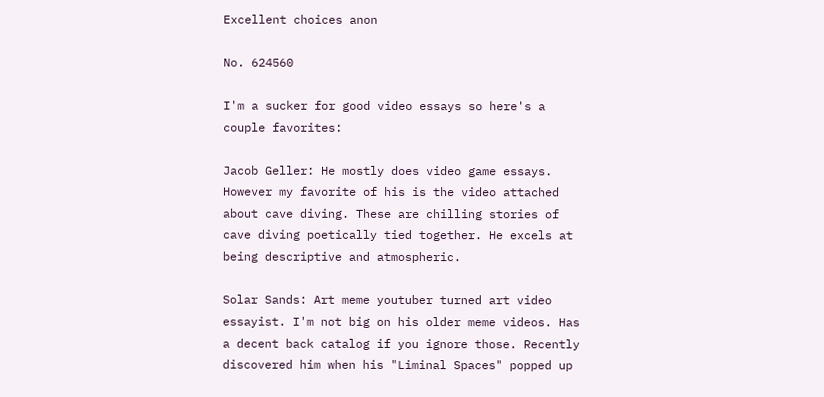Excellent choices anon

No. 624560

I'm a sucker for good video essays so here's a couple favorites:

Jacob Geller: He mostly does video game essays. However my favorite of his is the video attached about cave diving. These are chilling stories of cave diving poetically tied together. He excels at being descriptive and atmospheric.

Solar Sands: Art meme youtuber turned art video essayist. I'm not big on his older meme videos. Has a decent back catalog if you ignore those. Recently discovered him when his "Liminal Spaces" popped up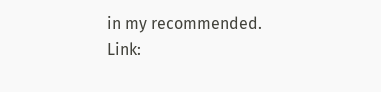in my recommended.
Link: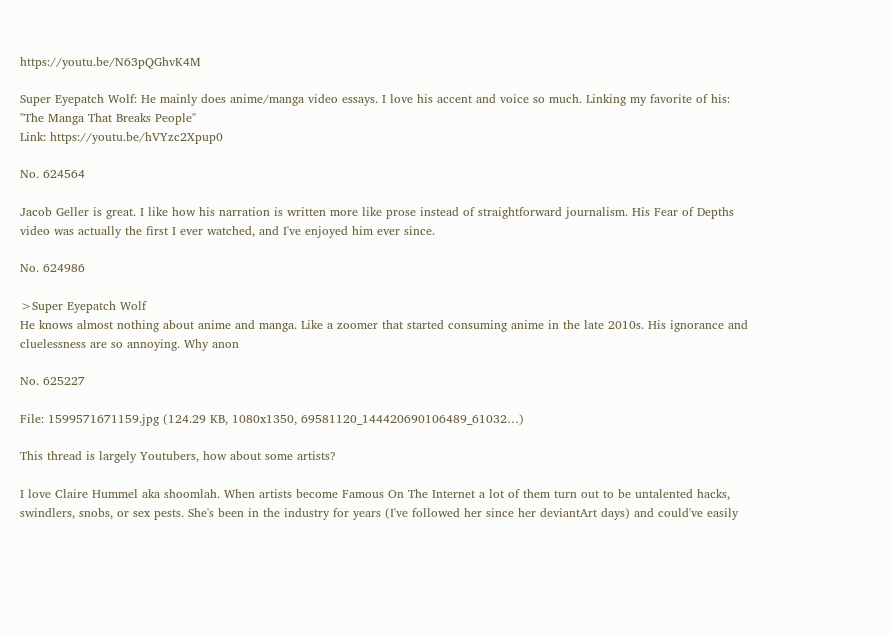https://youtu.be/N63pQGhvK4M

Super Eyepatch Wolf: He mainly does anime/manga video essays. I love his accent and voice so much. Linking my favorite of his: "The Manga That Breaks People"
Link: https://youtu.be/hVYzc2Xpup0

No. 624564

Jacob Geller is great. I like how his narration is written more like prose instead of straightforward journalism. His Fear of Depths video was actually the first I ever watched, and I've enjoyed him ever since.

No. 624986

>Super Eyepatch Wolf
He knows almost nothing about anime and manga. Like a zoomer that started consuming anime in the late 2010s. His ignorance and cluelessness are so annoying. Why anon

No. 625227

File: 1599571671159.jpg (124.29 KB, 1080x1350, 69581120_144420690106489_61032…)

This thread is largely Youtubers, how about some artists?

I love Claire Hummel aka shoomlah. When artists become Famous On The Internet a lot of them turn out to be untalented hacks, swindlers, snobs, or sex pests. She's been in the industry for years (I've followed her since her deviantArt days) and could've easily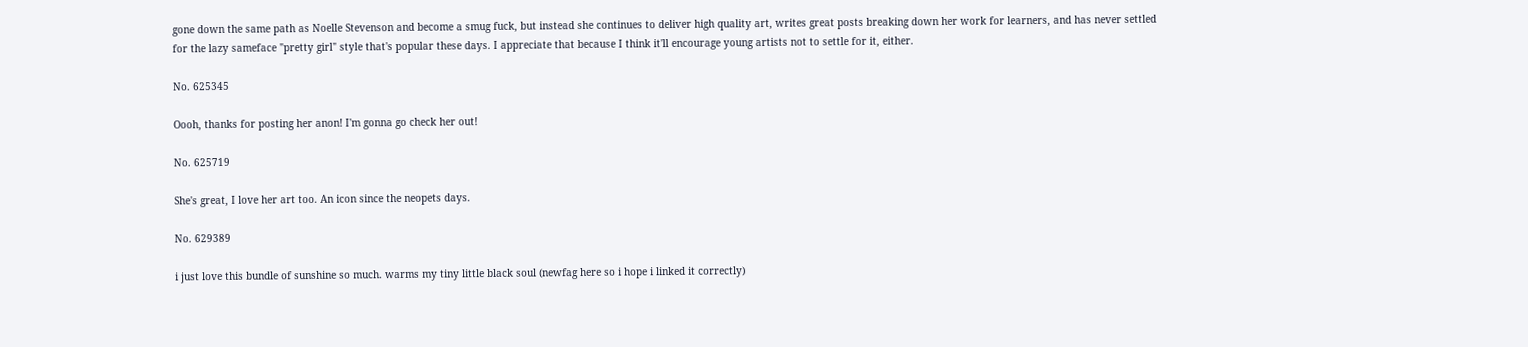gone down the same path as Noelle Stevenson and become a smug fuck, but instead she continues to deliver high quality art, writes great posts breaking down her work for learners, and has never settled for the lazy sameface "pretty girl" style that's popular these days. I appreciate that because I think it'll encourage young artists not to settle for it, either.

No. 625345

Oooh, thanks for posting her anon! I'm gonna go check her out!

No. 625719

She's great, I love her art too. An icon since the neopets days.

No. 629389

i just love this bundle of sunshine so much. warms my tiny little black soul (newfag here so i hope i linked it correctly)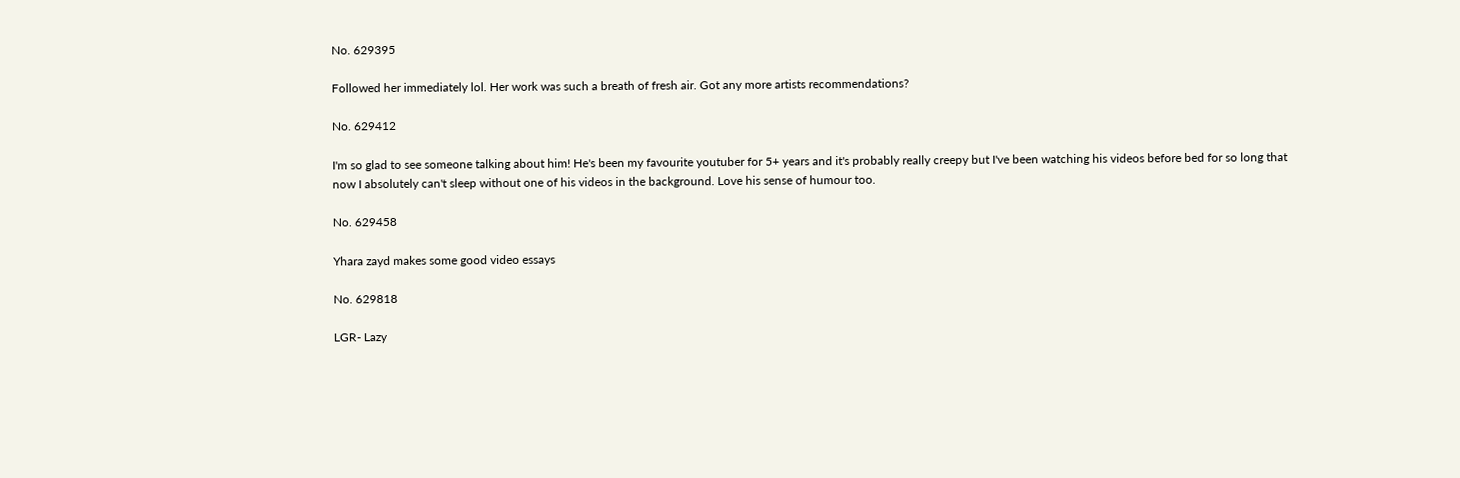No. 629395

Followed her immediately lol. Her work was such a breath of fresh air. Got any more artists recommendations?

No. 629412

I'm so glad to see someone talking about him! He's been my favourite youtuber for 5+ years and it's probably really creepy but I've been watching his videos before bed for so long that now I absolutely can't sleep without one of his videos in the background. Love his sense of humour too.

No. 629458

Yhara zayd makes some good video essays

No. 629818

LGR- Lazy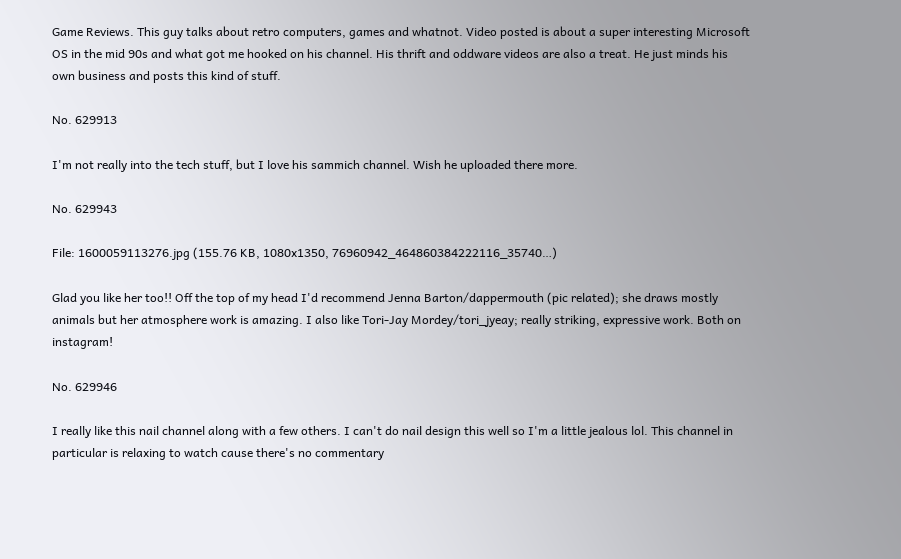Game Reviews. This guy talks about retro computers, games and whatnot. Video posted is about a super interesting Microsoft OS in the mid 90s and what got me hooked on his channel. His thrift and oddware videos are also a treat. He just minds his own business and posts this kind of stuff.

No. 629913

I'm not really into the tech stuff, but I love his sammich channel. Wish he uploaded there more.

No. 629943

File: 1600059113276.jpg (155.76 KB, 1080x1350, 76960942_464860384222116_35740…)

Glad you like her too!! Off the top of my head I'd recommend Jenna Barton/dappermouth (pic related); she draws mostly animals but her atmosphere work is amazing. I also like Tori-Jay Mordey/tori_jyeay; really striking, expressive work. Both on instagram!

No. 629946

I really like this nail channel along with a few others. I can't do nail design this well so I'm a little jealous lol. This channel in particular is relaxing to watch cause there's no commentary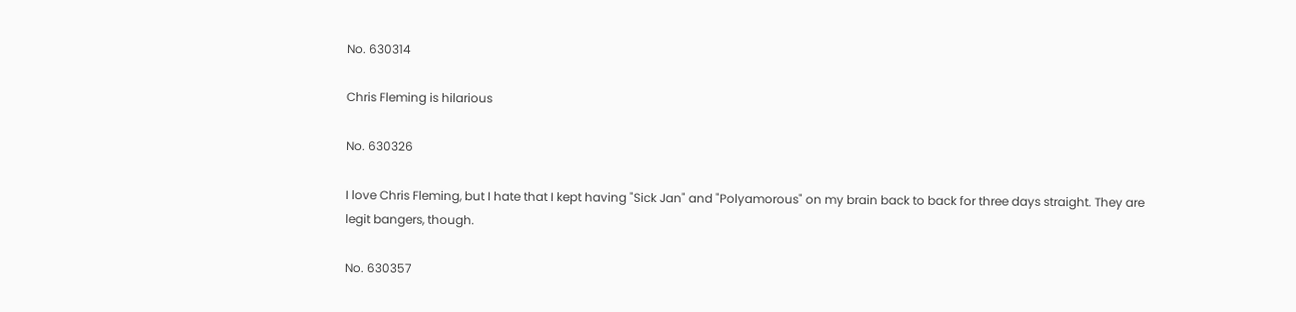No. 630314

Chris Fleming is hilarious

No. 630326

I love Chris Fleming, but I hate that I kept having "Sick Jan" and "Polyamorous" on my brain back to back for three days straight. They are legit bangers, though.

No. 630357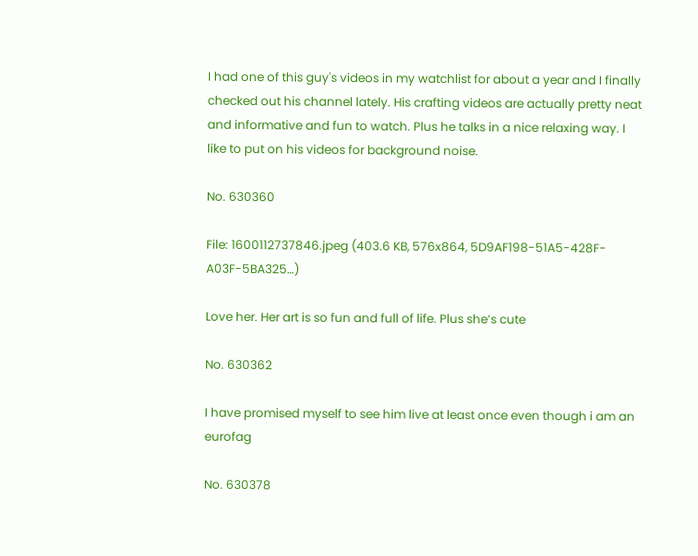I had one of this guy's videos in my watchlist for about a year and I finally checked out his channel lately. His crafting videos are actually pretty neat and informative and fun to watch. Plus he talks in a nice relaxing way. I like to put on his videos for background noise.

No. 630360

File: 1600112737846.jpeg (403.6 KB, 576x864, 5D9AF198-51A5-428F-A03F-5BA325…)

Love her. Her art is so fun and full of life. Plus she’s cute

No. 630362

I have promised myself to see him live at least once even though i am an eurofag

No. 630378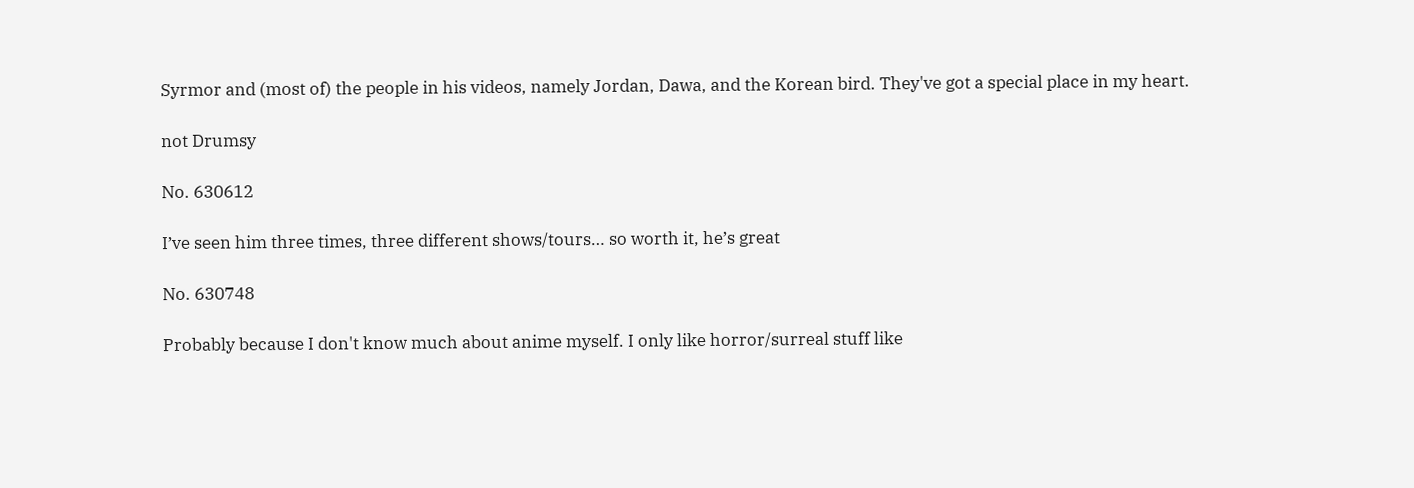Syrmor and (most of) the people in his videos, namely Jordan, Dawa, and the Korean bird. They've got a special place in my heart.

not Drumsy

No. 630612

I’ve seen him three times, three different shows/tours… so worth it, he’s great

No. 630748

Probably because I don't know much about anime myself. I only like horror/surreal stuff like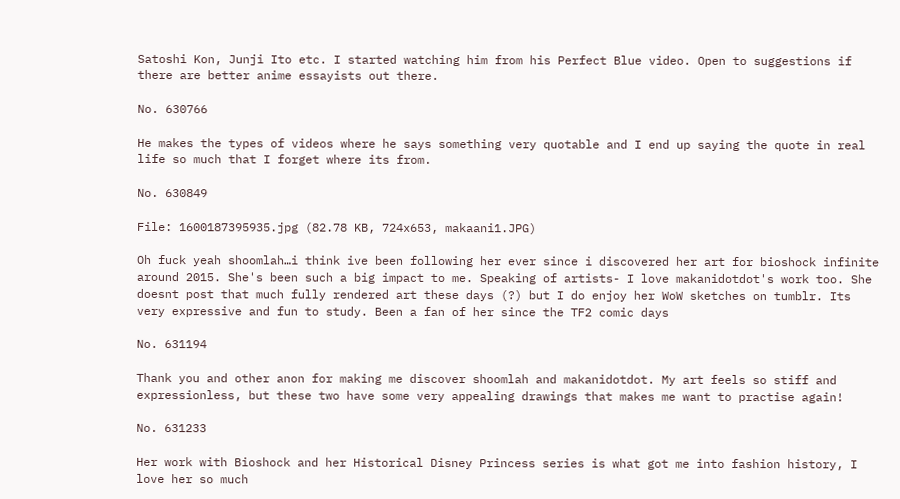Satoshi Kon, Junji Ito etc. I started watching him from his Perfect Blue video. Open to suggestions if there are better anime essayists out there.

No. 630766

He makes the types of videos where he says something very quotable and I end up saying the quote in real life so much that I forget where its from.

No. 630849

File: 1600187395935.jpg (82.78 KB, 724x653, makaani1.JPG)

Oh fuck yeah shoomlah…i think ive been following her ever since i discovered her art for bioshock infinite around 2015. She's been such a big impact to me. Speaking of artists- I love makanidotdot's work too. She doesnt post that much fully rendered art these days (?) but I do enjoy her WoW sketches on tumblr. Its very expressive and fun to study. Been a fan of her since the TF2 comic days

No. 631194

Thank you and other anon for making me discover shoomlah and makanidotdot. My art feels so stiff and expressionless, but these two have some very appealing drawings that makes me want to practise again!

No. 631233

Her work with Bioshock and her Historical Disney Princess series is what got me into fashion history, I love her so much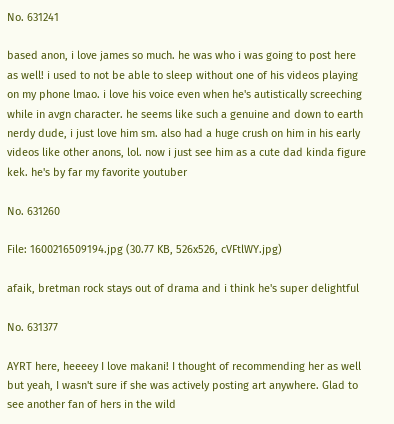No. 631241

based anon, i love james so much. he was who i was going to post here as well! i used to not be able to sleep without one of his videos playing on my phone lmao. i love his voice even when he's autistically screeching while in avgn character. he seems like such a genuine and down to earth nerdy dude, i just love him sm. also had a huge crush on him in his early videos like other anons, lol. now i just see him as a cute dad kinda figure kek. he's by far my favorite youtuber

No. 631260

File: 1600216509194.jpg (30.77 KB, 526x526, cVFtlWY.jpg)

afaik, bretman rock stays out of drama and i think he's super delightful

No. 631377

AYRT here, heeeey I love makani! I thought of recommending her as well but yeah, I wasn't sure if she was actively posting art anywhere. Glad to see another fan of hers in the wild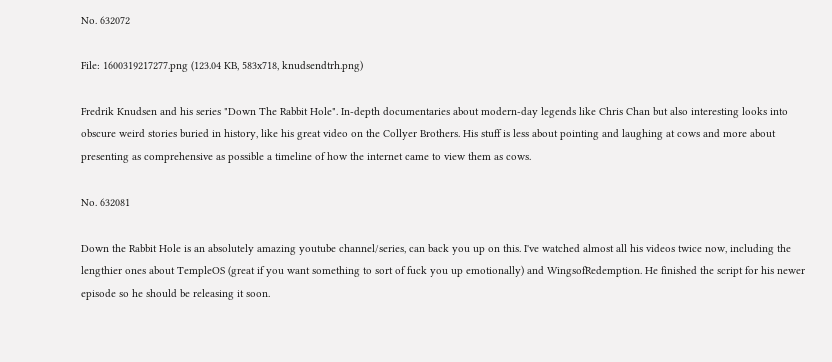No. 632072

File: 1600319217277.png (123.04 KB, 583x718, knudsendtrh.png)

Fredrik Knudsen and his series "Down The Rabbit Hole". In-depth documentaries about modern-day legends like Chris Chan but also interesting looks into obscure weird stories buried in history, like his great video on the Collyer Brothers. His stuff is less about pointing and laughing at cows and more about presenting as comprehensive as possible a timeline of how the internet came to view them as cows.

No. 632081

Down the Rabbit Hole is an absolutely amazing youtube channel/series, can back you up on this. I've watched almost all his videos twice now, including the lengthier ones about TempleOS (great if you want something to sort of fuck you up emotionally) and WingsofRedemption. He finished the script for his newer episode so he should be releasing it soon.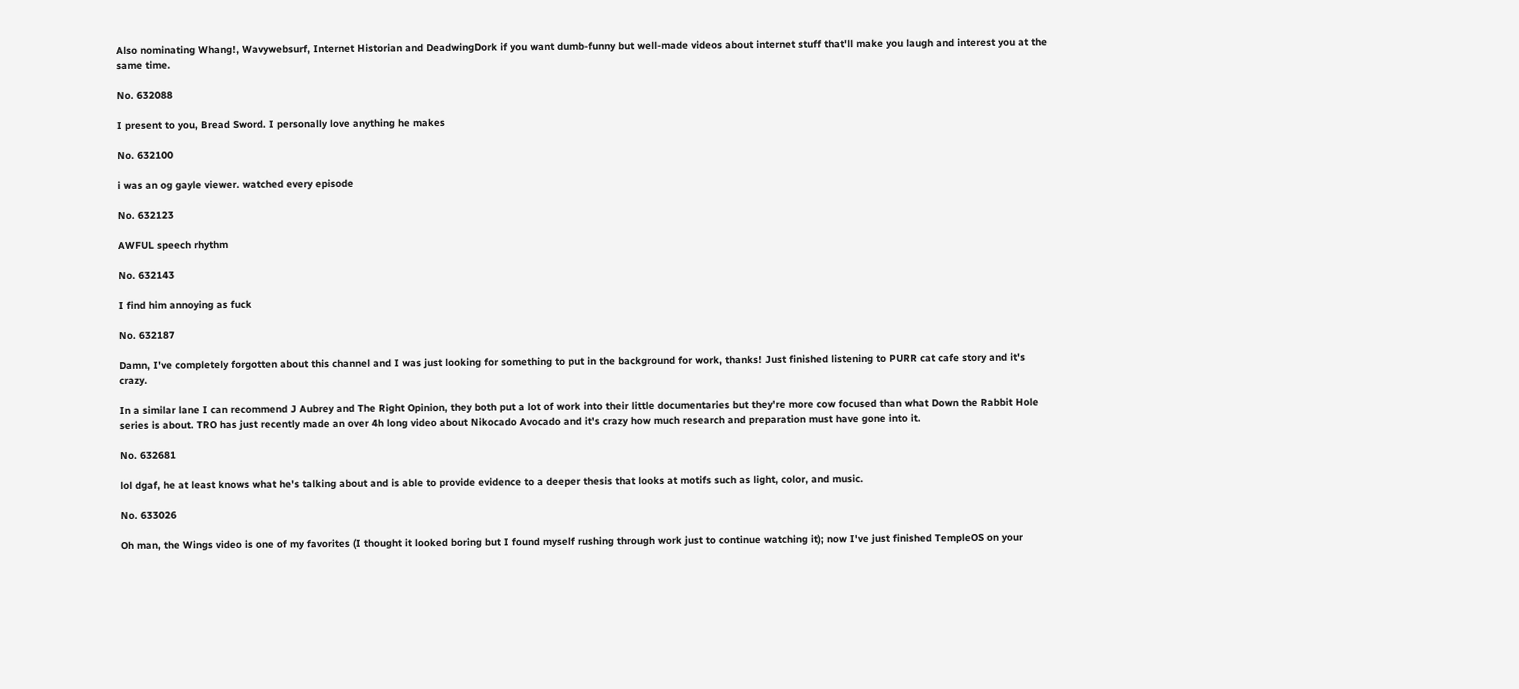Also nominating Whang!, Wavywebsurf, Internet Historian and DeadwingDork if you want dumb-funny but well-made videos about internet stuff that'll make you laugh and interest you at the same time.

No. 632088

I present to you, Bread Sword. I personally love anything he makes

No. 632100

i was an og gayle viewer. watched every episode

No. 632123

AWFUL speech rhythm

No. 632143

I find him annoying as fuck

No. 632187

Damn, I've completely forgotten about this channel and I was just looking for something to put in the background for work, thanks! Just finished listening to PURR cat cafe story and it's crazy.

In a similar lane I can recommend J Aubrey and The Right Opinion, they both put a lot of work into their little documentaries but they're more cow focused than what Down the Rabbit Hole series is about. TRO has just recently made an over 4h long video about Nikocado Avocado and it's crazy how much research and preparation must have gone into it.

No. 632681

lol dgaf, he at least knows what he's talking about and is able to provide evidence to a deeper thesis that looks at motifs such as light, color, and music.

No. 633026

Oh man, the Wings video is one of my favorites (I thought it looked boring but I found myself rushing through work just to continue watching it); now I've just finished TempleOS on your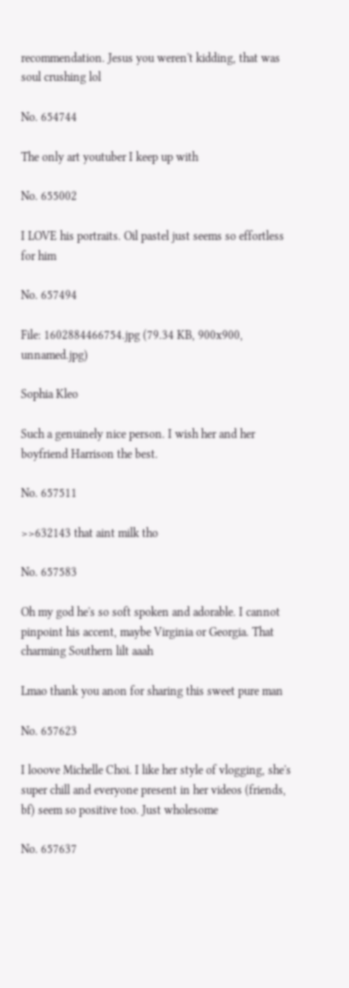recommendation. Jesus you weren't kidding, that was soul crushing lol

No. 654744

The only art youtuber I keep up with

No. 655002

I LOVE his portraits. Oil pastel just seems so effortless for him

No. 657494

File: 1602884466754.jpg (79.34 KB, 900x900, unnamed.jpg)

Sophia Kleo

Such a genuinely nice person. I wish her and her boyfriend Harrison the best.

No. 657511

>>632143 that aint milk tho

No. 657583

Oh my god he's so soft spoken and adorable. I cannot pinpoint his accent, maybe Virginia or Georgia. That charming Southern lilt aaah

Lmao thank you anon for sharing this sweet pure man

No. 657623

I looove Michelle Choi. I like her style of vlogging, she's super chill and everyone present in her videos (friends, bf) seem so positive too. Just wholesome

No. 657637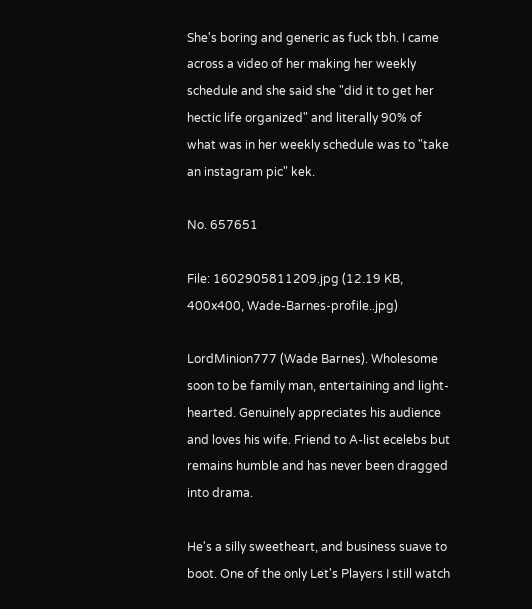She's boring and generic as fuck tbh. I came across a video of her making her weekly schedule and she said she "did it to get her hectic life organized" and literally 90% of what was in her weekly schedule was to "take an instagram pic" kek.

No. 657651

File: 1602905811209.jpg (12.19 KB, 400x400, Wade-Barnes-profile..jpg)

LordMinion777 (Wade Barnes). Wholesome soon to be family man, entertaining and light-hearted. Genuinely appreciates his audience and loves his wife. Friend to A-list ecelebs but remains humble and has never been dragged into drama.

He's a silly sweetheart, and business suave to boot. One of the only Let's Players I still watch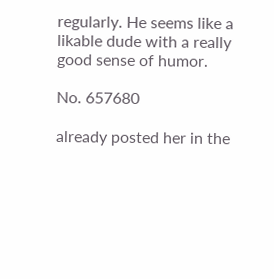regularly. He seems like a likable dude with a really good sense of humor.

No. 657680

already posted her in the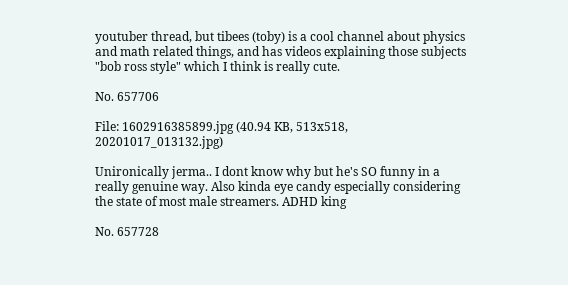youtuber thread, but tibees (toby) is a cool channel about physics and math related things, and has videos explaining those subjects "bob ross style" which I think is really cute.

No. 657706

File: 1602916385899.jpg (40.94 KB, 513x518, 20201017_013132.jpg)

Unironically jerma.. I dont know why but he's SO funny in a really genuine way. Also kinda eye candy especially considering the state of most male streamers. ADHD king

No. 657728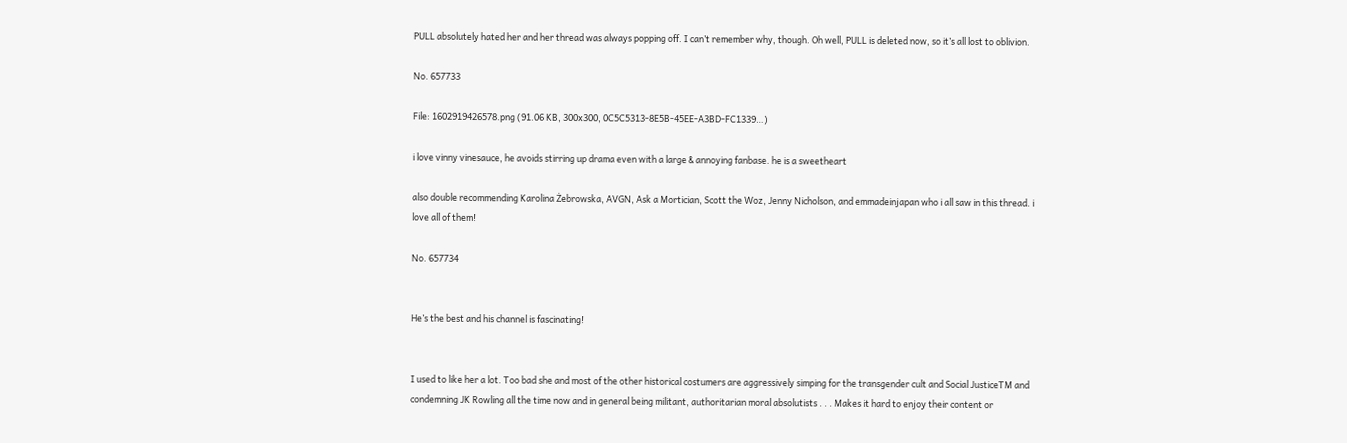PULL absolutely hated her and her thread was always popping off. I can’t remember why, though. Oh well, PULL is deleted now, so it’s all lost to oblivion.

No. 657733

File: 1602919426578.png (91.06 KB, 300x300, 0C5C5313-8E5B-45EE-A3BD-FC1339…)

i love vinny vinesauce, he avoids stirring up drama even with a large & annoying fanbase. he is a sweetheart

also double recommending Karolina Żebrowska, AVGN, Ask a Mortician, Scott the Woz, Jenny Nicholson, and emmadeinjapan who i all saw in this thread. i love all of them!

No. 657734


He’s the best and his channel is fascinating!


I used to like her a lot. Too bad she and most of the other historical costumers are aggressively simping for the transgender cult and Social JusticeTM and condemning JK Rowling all the time now and in general being militant, authoritarian moral absolutists . . . Makes it hard to enjoy their content or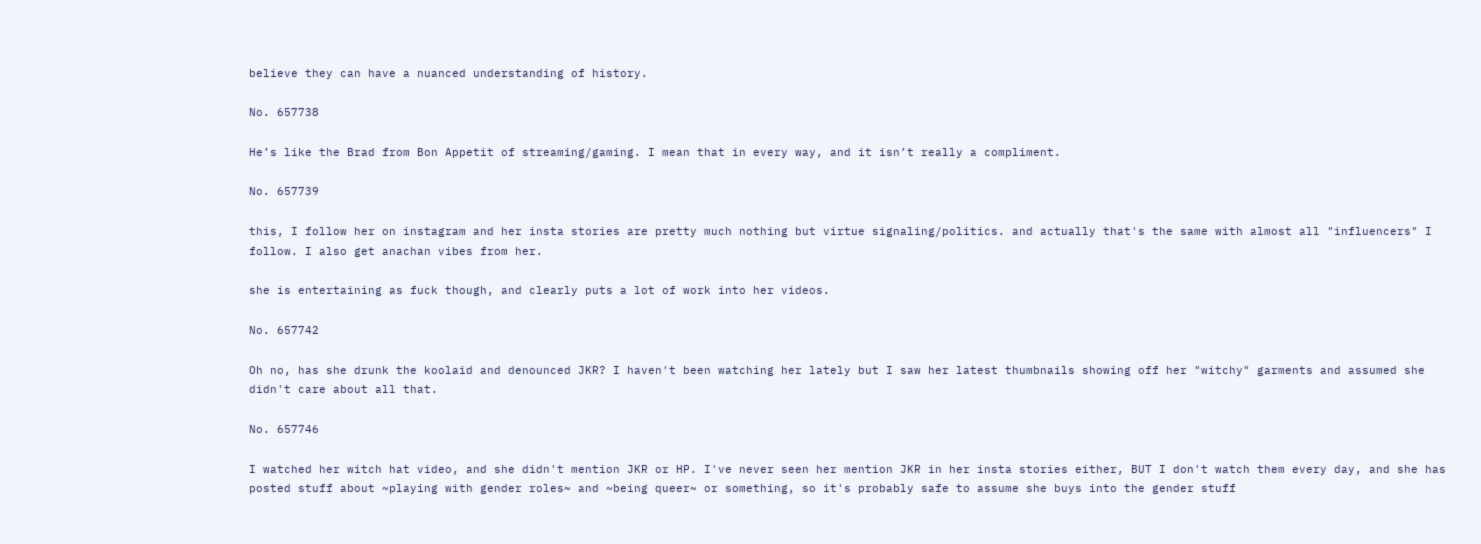believe they can have a nuanced understanding of history.

No. 657738

He’s like the Brad from Bon Appetit of streaming/gaming. I mean that in every way, and it isn’t really a compliment.

No. 657739

this, I follow her on instagram and her insta stories are pretty much nothing but virtue signaling/politics. and actually that's the same with almost all "influencers" I follow. I also get anachan vibes from her.

she is entertaining as fuck though, and clearly puts a lot of work into her videos.

No. 657742

Oh no, has she drunk the koolaid and denounced JKR? I haven't been watching her lately but I saw her latest thumbnails showing off her "witchy" garments and assumed she didn't care about all that.

No. 657746

I watched her witch hat video, and she didn't mention JKR or HP. I've never seen her mention JKR in her insta stories either, BUT I don't watch them every day, and she has posted stuff about ~playing with gender roles~ and ~being queer~ or something, so it's probably safe to assume she buys into the gender stuff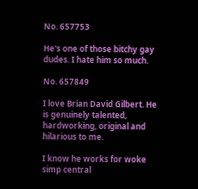No. 657753

He's one of those bitchy gay dudes. I hate him so much.

No. 657849

I love Brian David Gilbert. He is genuinely talented, hardworking, original and hilarious to me.

I know he works for woke simp central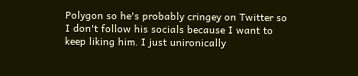Polygon so he's probably cringey on Twitter so I don't follow his socials because I want to keep liking him. I just unironically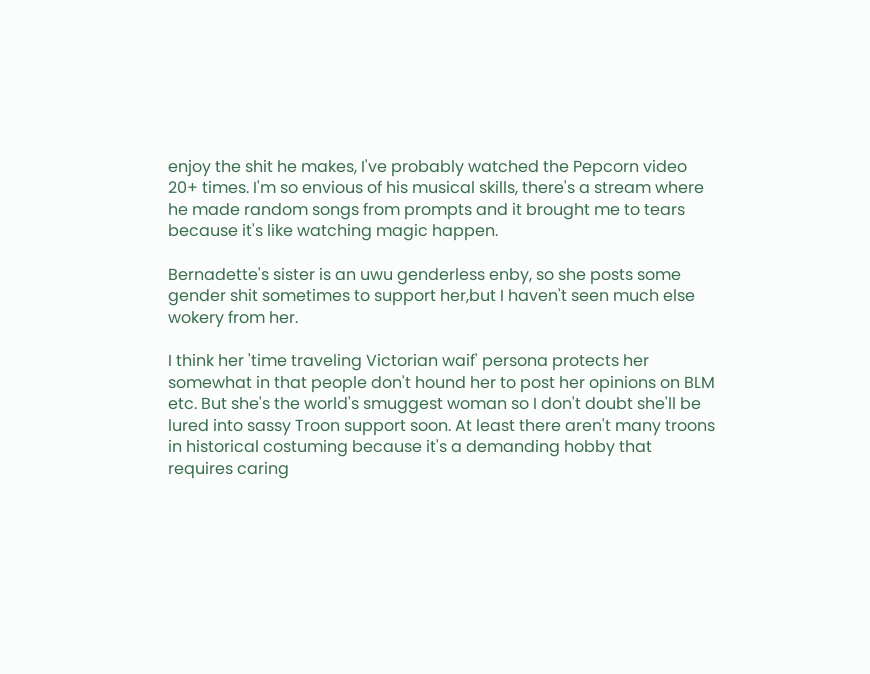enjoy the shit he makes, I've probably watched the Pepcorn video 20+ times. I'm so envious of his musical skills, there's a stream where he made random songs from prompts and it brought me to tears because it's like watching magic happen.

Bernadette's sister is an uwu genderless enby, so she posts some gender shit sometimes to support her,but I haven't seen much else wokery from her.

I think her 'time traveling Victorian waif' persona protects her somewhat in that people don't hound her to post her opinions on BLM etc. But she's the world's smuggest woman so I don't doubt she'll be lured into sassy Troon support soon. At least there aren't many troons in historical costuming because it's a demanding hobby that requires caring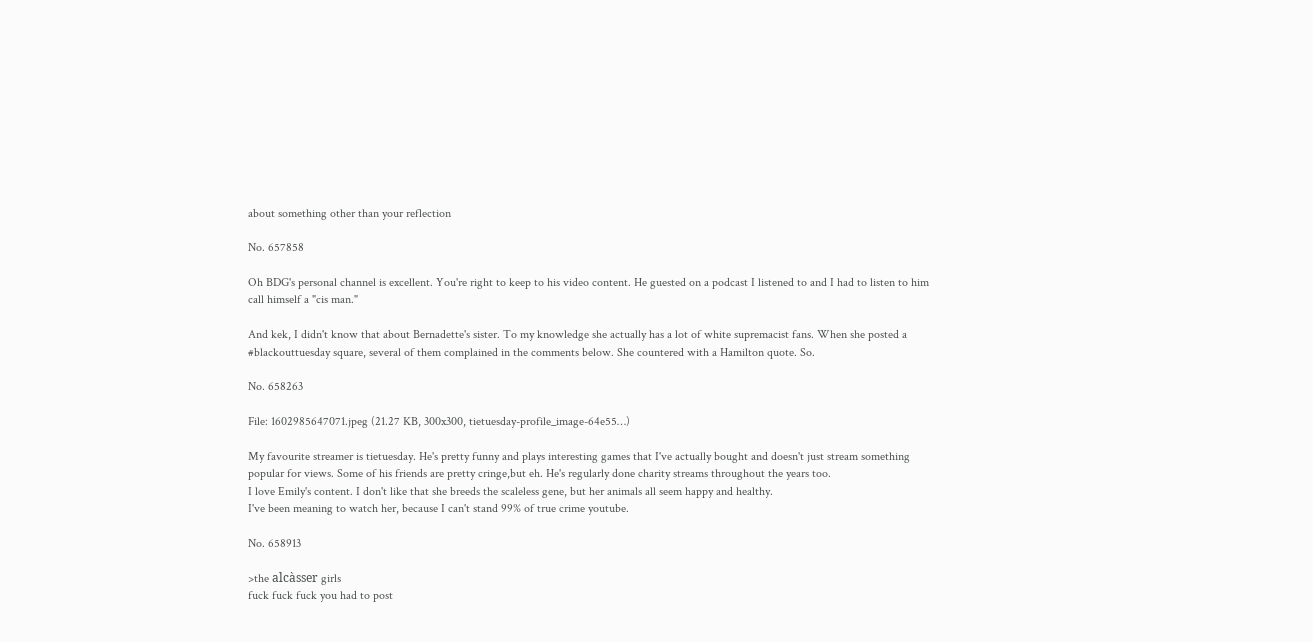about something other than your reflection

No. 657858

Oh BDG's personal channel is excellent. You're right to keep to his video content. He guested on a podcast I listened to and I had to listen to him call himself a "cis man."

And kek, I didn't know that about Bernadette's sister. To my knowledge she actually has a lot of white supremacist fans. When she posted a #blackouttuesday square, several of them complained in the comments below. She countered with a Hamilton quote. So.

No. 658263

File: 1602985647071.jpeg (21.27 KB, 300x300, tietuesday-profile_image-64e55…)

My favourite streamer is tietuesday. He's pretty funny and plays interesting games that I've actually bought and doesn't just stream something popular for views. Some of his friends are pretty cringe,but eh. He's regularly done charity streams throughout the years too.
I love Emily's content. I don't like that she breeds the scaleless gene, but her animals all seem happy and healthy.
I've been meaning to watch her, because I can't stand 99% of true crime youtube.

No. 658913

>the alcàsser girls
fuck fuck fuck you had to post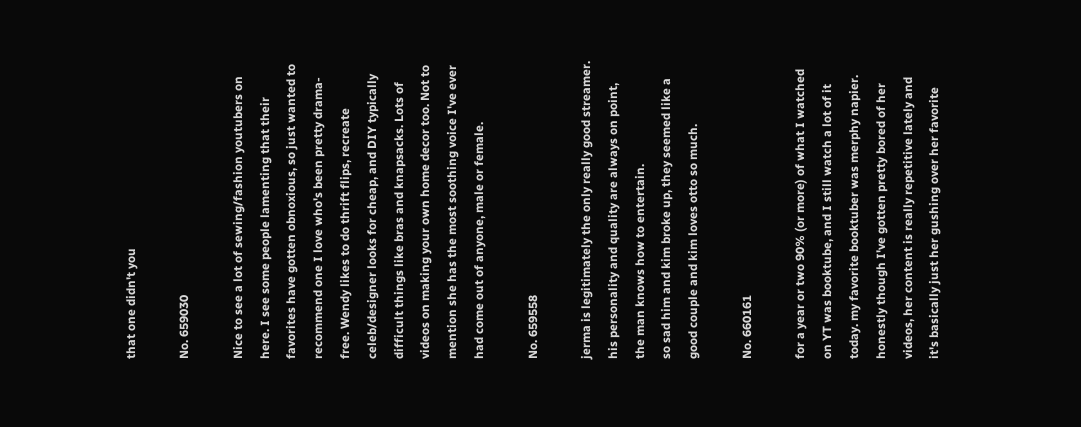that one didn't you

No. 659030

Nice to see a lot of sewing/fashion youtubers on here. I see some people lamenting that their favorites have gotten obnoxious, so just wanted to recommend one I love who's been pretty drama-free. Wendy likes to do thrift flips, recreate celeb/designer looks for cheap, and DIY typically difficult things like bras and knapsacks. Lots of videos on making your own home decor too. Not to mention she has the most soothing voice I've ever had come out of anyone, male or female.

No. 659558

jerma is legitimately the only really good streamer. his personality and quality are always on point, the man knows how to entertain.
so sad him and kim broke up, they seemed like a good couple and kim loves otto so much.

No. 660161

for a year or two 90% (or more) of what I watched on YT was booktube, and I still watch a lot of it today. my favorite booktuber was merphy napier. honestly though I've gotten pretty bored of her videos, her content is really repetitive lately and it's basically just her gushing over her favorite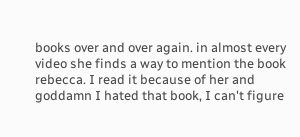books over and over again. in almost every video she finds a way to mention the book rebecca. I read it because of her and goddamn I hated that book, I can't figure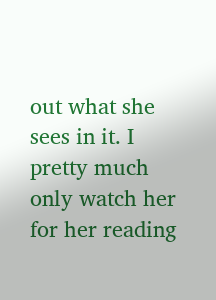out what she sees in it. I pretty much only watch her for her reading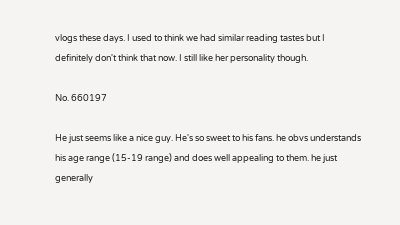vlogs these days. I used to think we had similar reading tastes but I definitely don't think that now. I still like her personality though.

No. 660197

He just seems like a nice guy. He's so sweet to his fans. he obvs understands his age range (15-19 range) and does well appealing to them. he just generally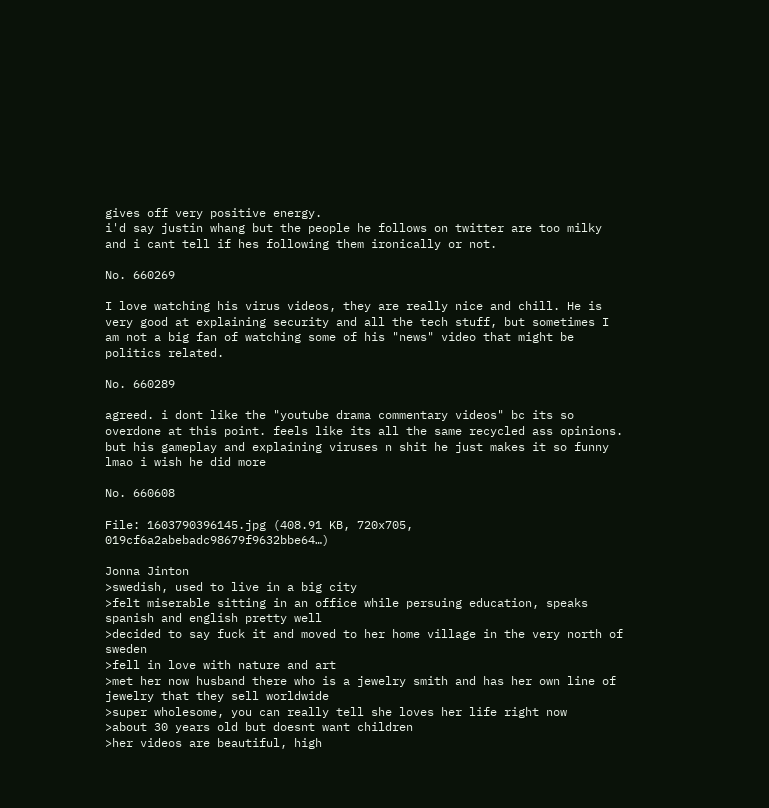gives off very positive energy.
i'd say justin whang but the people he follows on twitter are too milky and i cant tell if hes following them ironically or not.

No. 660269

I love watching his virus videos, they are really nice and chill. He is very good at explaining security and all the tech stuff, but sometimes I am not a big fan of watching some of his "news" video that might be politics related.

No. 660289

agreed. i dont like the "youtube drama commentary videos" bc its so overdone at this point. feels like its all the same recycled ass opinions. but his gameplay and explaining viruses n shit he just makes it so funny lmao i wish he did more

No. 660608

File: 1603790396145.jpg (408.91 KB, 720x705, 019cf6a2abebadc98679f9632bbe64…)

Jonna Jinton
>swedish, used to live in a big city
>felt miserable sitting in an office while persuing education, speaks spanish and english pretty well
>decided to say fuck it and moved to her home village in the very north of sweden
>fell in love with nature and art
>met her now husband there who is a jewelry smith and has her own line of jewelry that they sell worldwide
>super wholesome, you can really tell she loves her life right now
>about 30 years old but doesnt want children
>her videos are beautiful, high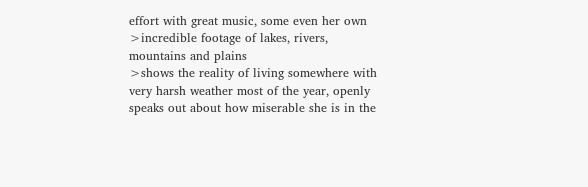effort with great music, some even her own
>incredible footage of lakes, rivers, mountains and plains
>shows the reality of living somewhere with very harsh weather most of the year, openly speaks out about how miserable she is in the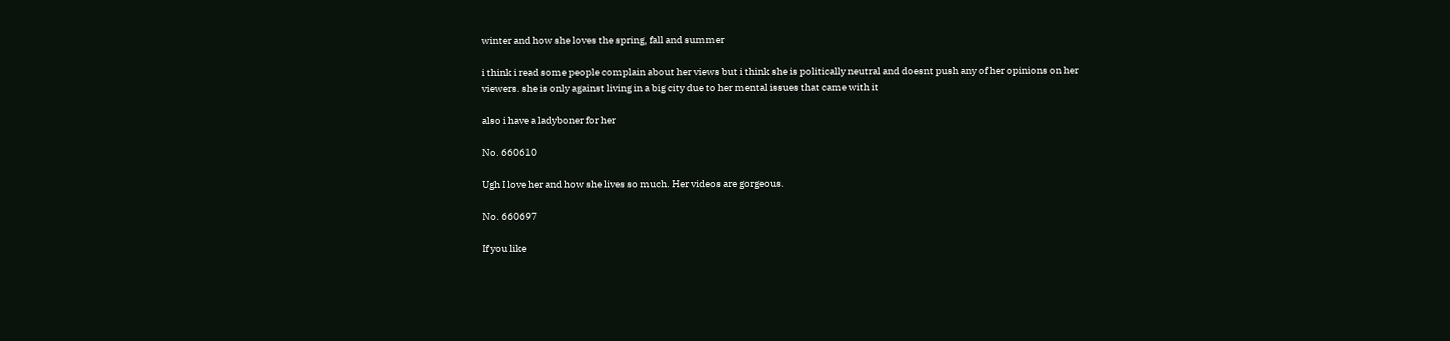winter and how she loves the spring, fall and summer

i think i read some people complain about her views but i think she is politically neutral and doesnt push any of her opinions on her viewers. she is only against living in a big city due to her mental issues that came with it

also i have a ladyboner for her

No. 660610

Ugh I love her and how she lives so much. Her videos are gorgeous.

No. 660697

If you like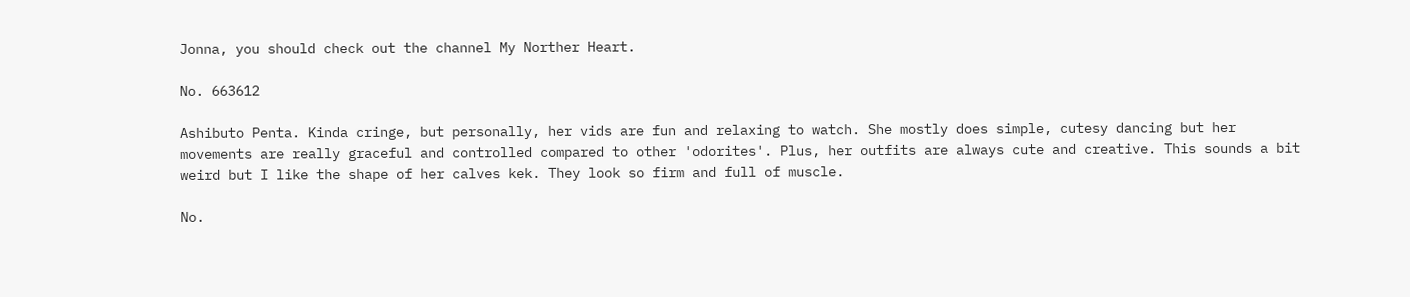Jonna, you should check out the channel My Norther Heart.

No. 663612

Ashibuto Penta. Kinda cringe, but personally, her vids are fun and relaxing to watch. She mostly does simple, cutesy dancing but her movements are really graceful and controlled compared to other 'odorites'. Plus, her outfits are always cute and creative. This sounds a bit weird but I like the shape of her calves kek. They look so firm and full of muscle.

No.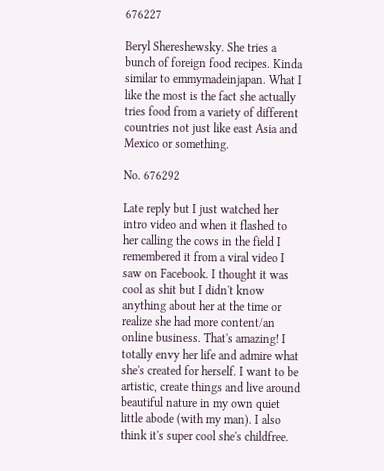676227

Beryl Shereshewsky. She tries a bunch of foreign food recipes. Kinda similar to emmymadeinjapan. What I like the most is the fact she actually tries food from a variety of different countries not just like east Asia and Mexico or something.

No. 676292

Late reply but I just watched her intro video and when it flashed to her calling the cows in the field I remembered it from a viral video I saw on Facebook. I thought it was cool as shit but I didn't know anything about her at the time or realize she had more content/an online business. That's amazing! I totally envy her life and admire what she's created for herself. I want to be artistic, create things and live around beautiful nature in my own quiet little abode (with my man). I also think it's super cool she's childfree.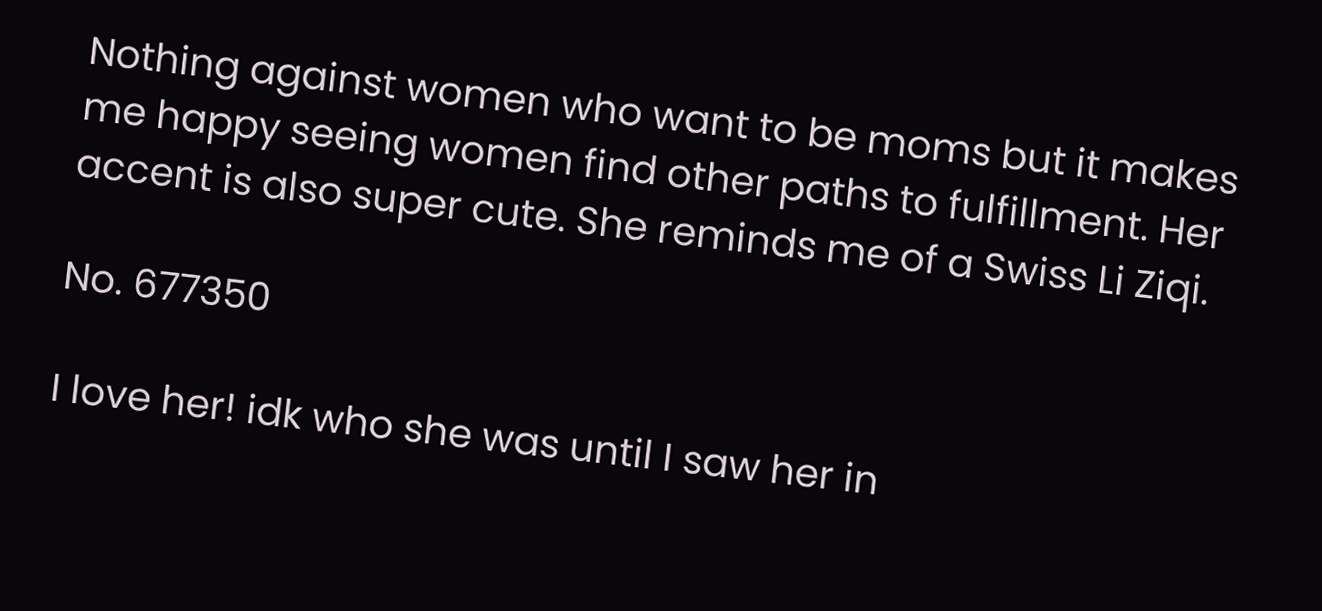Nothing against women who want to be moms but it makes me happy seeing women find other paths to fulfillment. Her accent is also super cute. She reminds me of a Swiss Li Ziqi.

No. 677350

I love her! idk who she was until I saw her in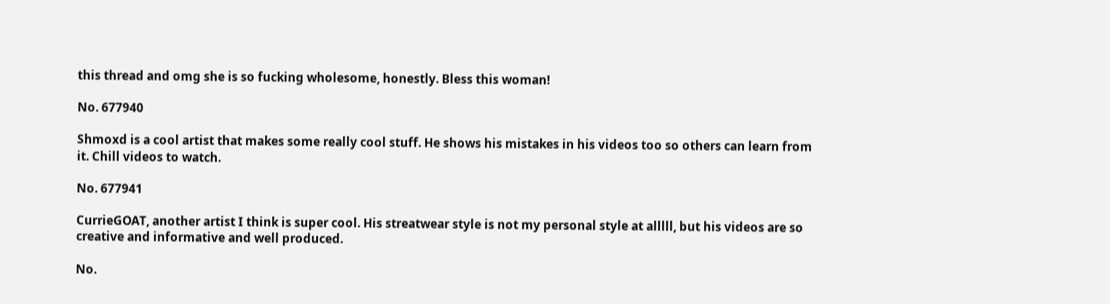this thread and omg she is so fucking wholesome, honestly. Bless this woman!

No. 677940

Shmoxd is a cool artist that makes some really cool stuff. He shows his mistakes in his videos too so others can learn from it. Chill videos to watch.

No. 677941

CurrieGOAT, another artist I think is super cool. His streatwear style is not my personal style at alllll, but his videos are so creative and informative and well produced.

No.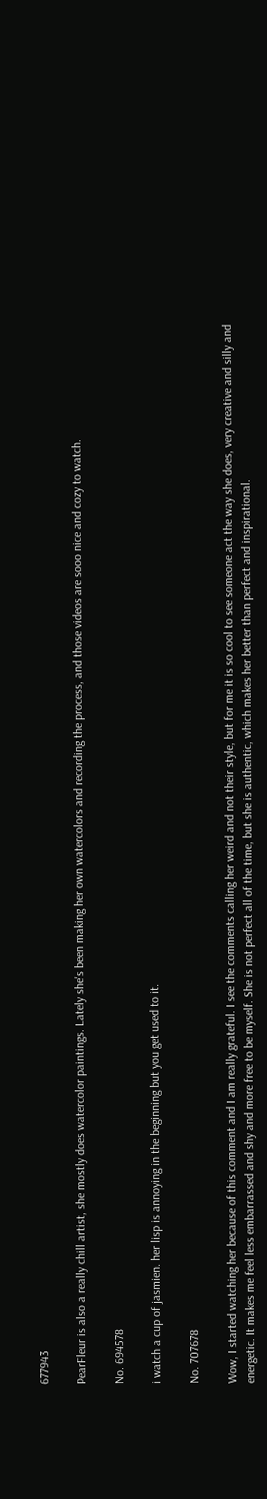677943

PearFleur is also a really chill artist, she mostly does watercolor paintings. Lately she's been making her own watercolors and recording the process, and those videos are sooo nice and cozy to watch.

No. 694578

i watch a cup of jasmien. her lisp is annoying in the beginning but you get used to it.

No. 707678

Wow, I started watching her because of this comment and I am really grateful. I see the comments calling her weird and not their style, but for me it is so cool to see someone act the way she does, very creative and silly and energetic. It makes me feel less embarrassed and shy and more free to be myself. She is not perfect all of the time, but she is authentic, which makes her better than perfect and inspirational.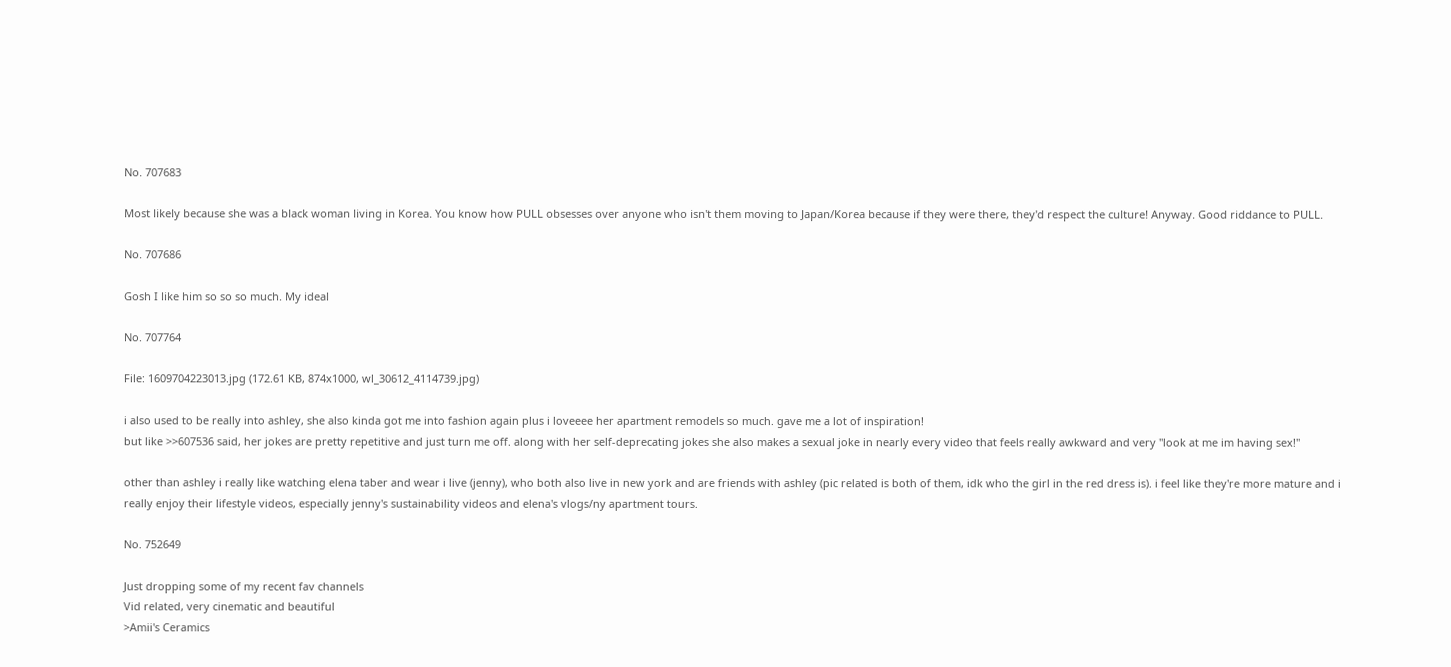No. 707683

Most likely because she was a black woman living in Korea. You know how PULL obsesses over anyone who isn't them moving to Japan/Korea because if they were there, they'd respect the culture! Anyway. Good riddance to PULL.

No. 707686

Gosh I like him so so so much. My ideal

No. 707764

File: 1609704223013.jpg (172.61 KB, 874x1000, wl_30612_4114739.jpg)

i also used to be really into ashley, she also kinda got me into fashion again plus i loveeee her apartment remodels so much. gave me a lot of inspiration!
but like >>607536 said, her jokes are pretty repetitive and just turn me off. along with her self-deprecating jokes she also makes a sexual joke in nearly every video that feels really awkward and very "look at me im having sex!"

other than ashley i really like watching elena taber and wear i live (jenny), who both also live in new york and are friends with ashley (pic related is both of them, idk who the girl in the red dress is). i feel like they're more mature and i really enjoy their lifestyle videos, especially jenny's sustainability videos and elena's vlogs/ny apartment tours.

No. 752649

Just dropping some of my recent fav channels
Vid related, very cinematic and beautiful
>Amii's Ceramics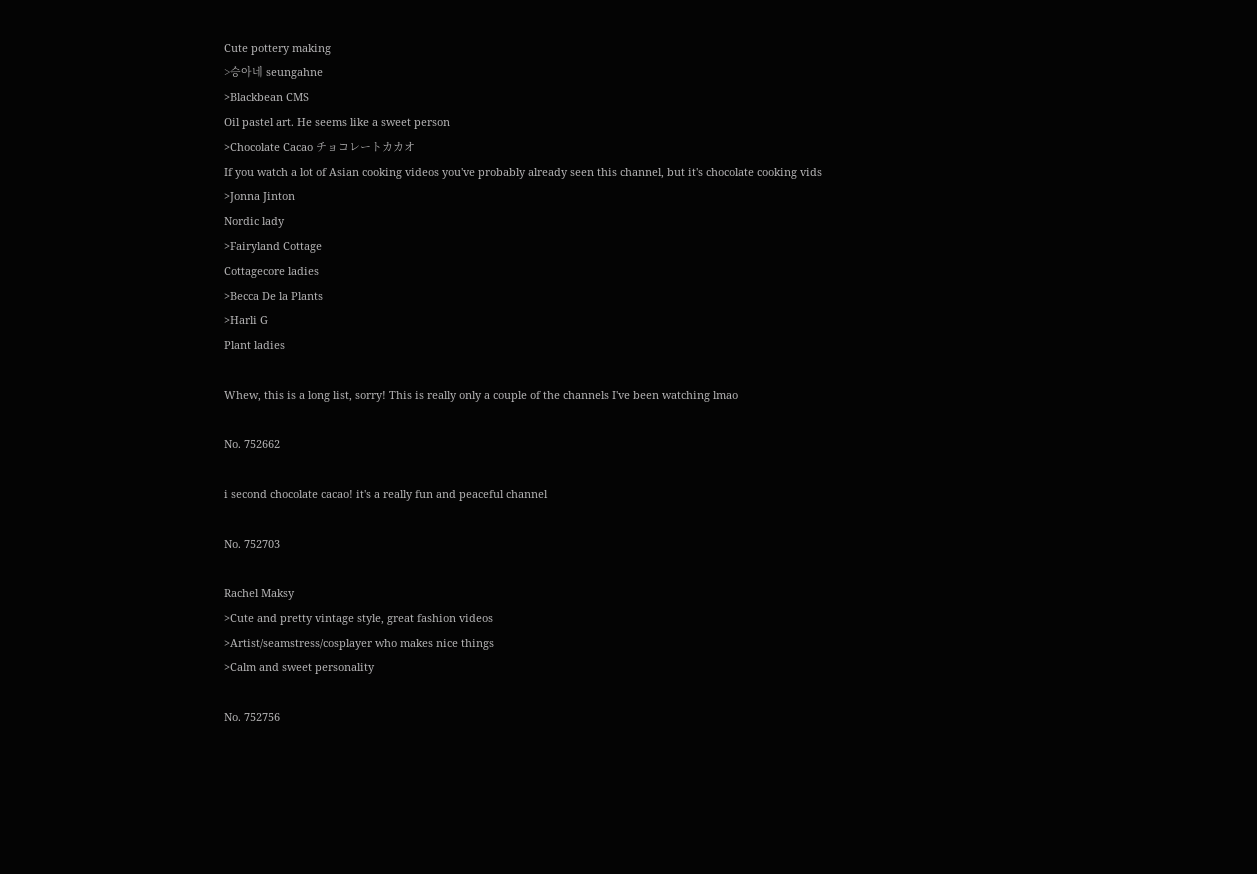Cute pottery making
>승아네 seungahne
>Blackbean CMS
Oil pastel art. He seems like a sweet person
>Chocolate Cacao チョコレートカカオ
If you watch a lot of Asian cooking videos you've probably already seen this channel, but it's chocolate cooking vids
>Jonna Jinton
Nordic lady
>Fairyland Cottage
Cottagecore ladies
>Becca De la Plants
>Harli G
Plant ladies

Whew, this is a long list, sorry! This is really only a couple of the channels I've been watching lmao

No. 752662

i second chocolate cacao! it's a really fun and peaceful channel

No. 752703

Rachel Maksy
>Cute and pretty vintage style, great fashion videos
>Artist/seamstress/cosplayer who makes nice things
>Calm and sweet personality

No. 752756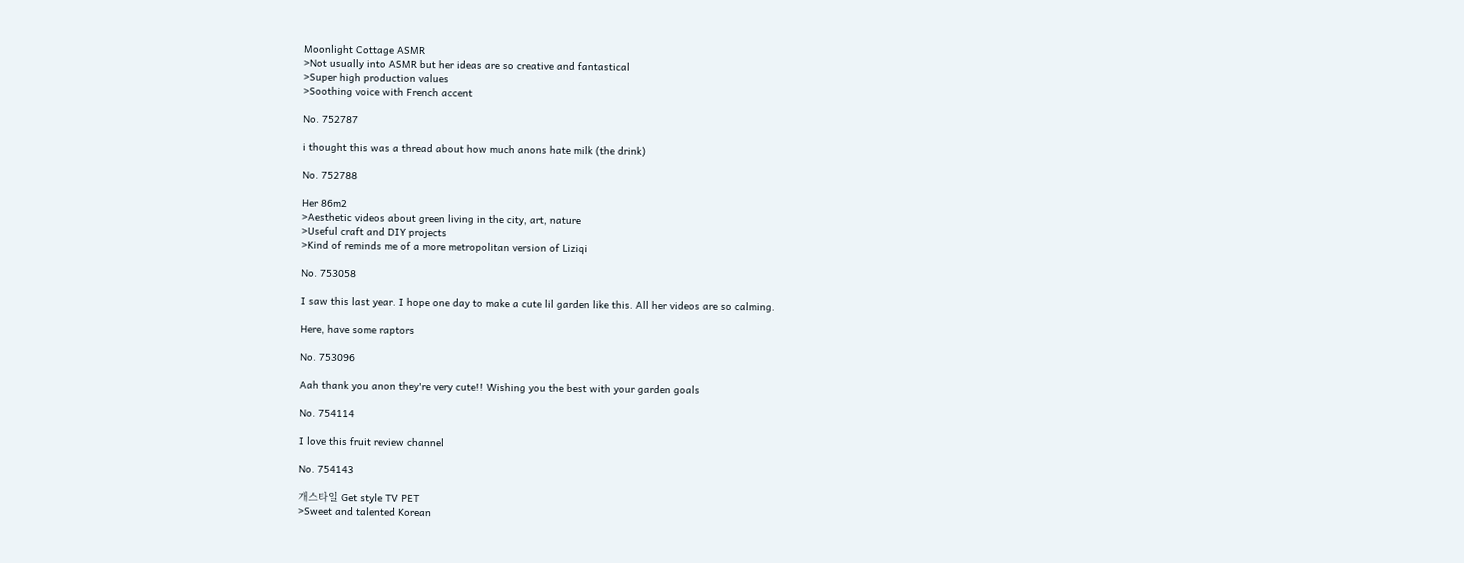Moonlight Cottage ASMR
>Not usually into ASMR but her ideas are so creative and fantastical
>Super high production values
>Soothing voice with French accent

No. 752787

i thought this was a thread about how much anons hate milk (the drink)

No. 752788

Her 86m2
>Aesthetic videos about green living in the city, art, nature
>Useful craft and DIY projects
>Kind of reminds me of a more metropolitan version of Liziqi

No. 753058

I saw this last year. I hope one day to make a cute lil garden like this. All her videos are so calming.

Here, have some raptors

No. 753096

Aah thank you anon they're very cute!! Wishing you the best with your garden goals

No. 754114

I love this fruit review channel

No. 754143

개스타일 Get style TV PET
>Sweet and talented Korean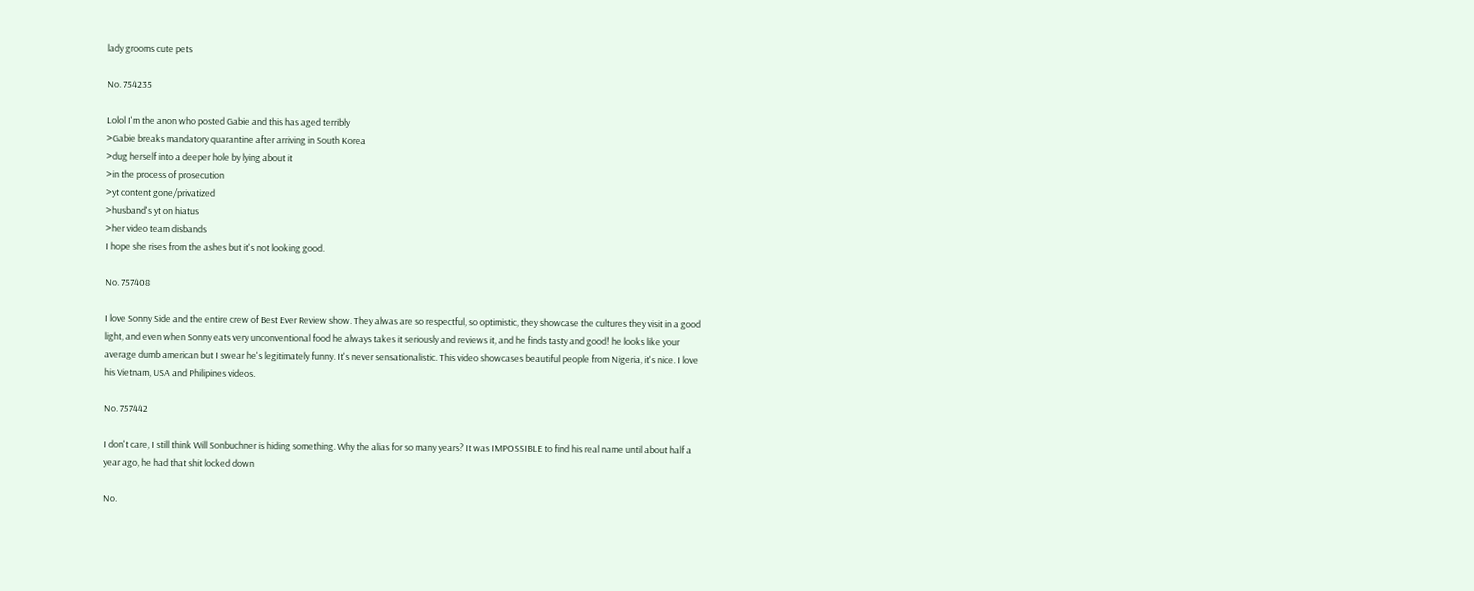lady grooms cute pets

No. 754235

Lolol I'm the anon who posted Gabie and this has aged terribly
>Gabie breaks mandatory quarantine after arriving in South Korea
>dug herself into a deeper hole by lying about it
>in the process of prosecution
>yt content gone/privatized
>husband's yt on hiatus
>her video team disbands
I hope she rises from the ashes but it's not looking good.

No. 757408

I love Sonny Side and the entire crew of Best Ever Review show. They alwas are so respectful, so optimistic, they showcase the cultures they visit in a good light, and even when Sonny eats very unconventional food he always takes it seriously and reviews it, and he finds tasty and good! he looks like your average dumb american but I swear he's legitimately funny. It's never sensationalistic. This video showcases beautiful people from Nigeria, it's nice. I love his Vietnam, USA and Philipines videos.

No. 757442

I don't care, I still think Will Sonbuchner is hiding something. Why the alias for so many years? It was IMPOSSIBLE to find his real name until about half a year ago, he had that shit locked down

No.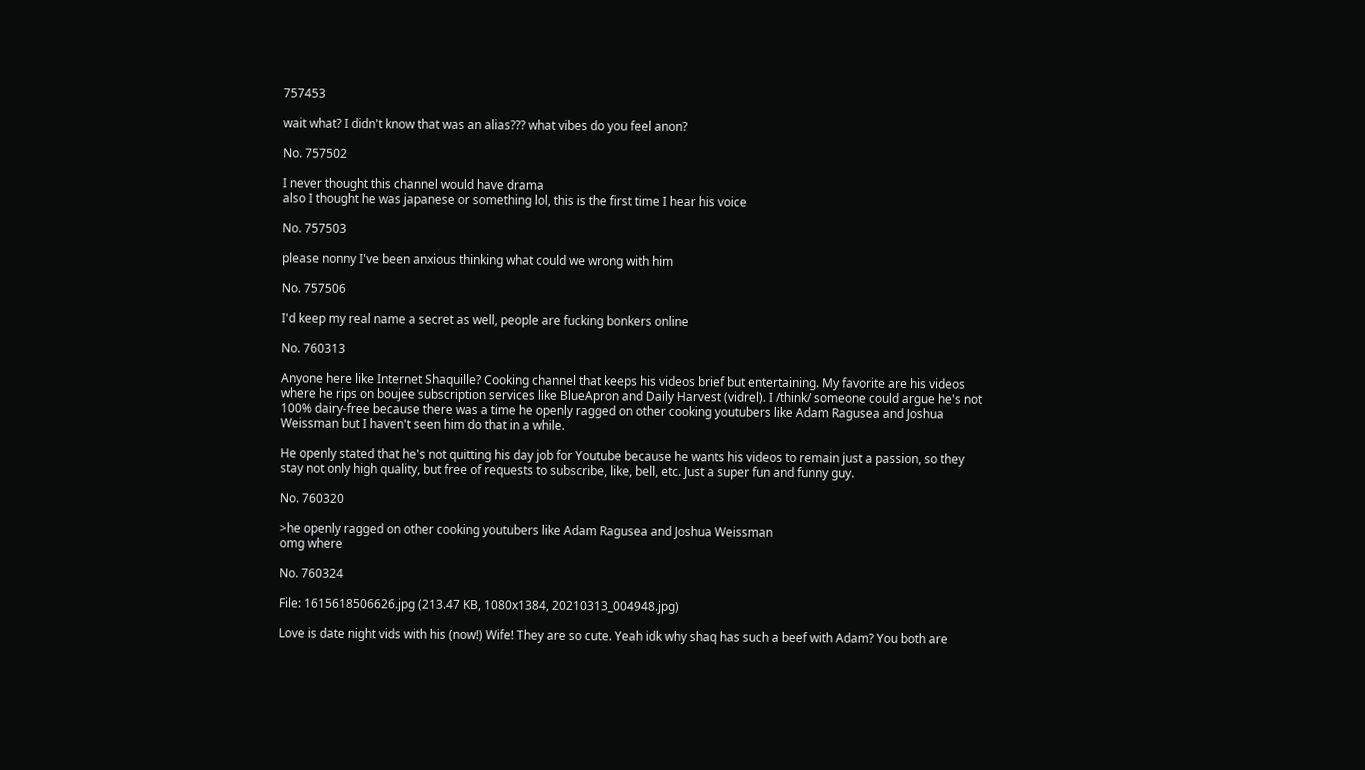757453

wait what? I didn't know that was an alias??? what vibes do you feel anon?

No. 757502

I never thought this channel would have drama
also I thought he was japanese or something lol, this is the first time I hear his voice

No. 757503

please nonny I've been anxious thinking what could we wrong with him

No. 757506

I'd keep my real name a secret as well, people are fucking bonkers online

No. 760313

Anyone here like Internet Shaquille? Cooking channel that keeps his videos brief but entertaining. My favorite are his videos where he rips on boujee subscription services like BlueApron and Daily Harvest (vidrel). I /think/ someone could argue he's not 100% dairy-free because there was a time he openly ragged on other cooking youtubers like Adam Ragusea and Joshua Weissman but I haven't seen him do that in a while.

He openly stated that he's not quitting his day job for Youtube because he wants his videos to remain just a passion, so they stay not only high quality, but free of requests to subscribe, like, bell, etc. Just a super fun and funny guy.

No. 760320

>he openly ragged on other cooking youtubers like Adam Ragusea and Joshua Weissman
omg where

No. 760324

File: 1615618506626.jpg (213.47 KB, 1080x1384, 20210313_004948.jpg)

Love is date night vids with his (now!) Wife! They are so cute. Yeah idk why shaq has such a beef with Adam? You both are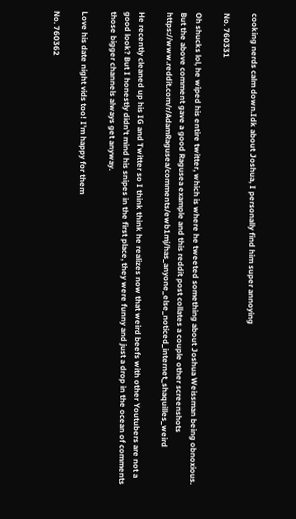cooking nerds calm down.Idk about Joshua, I personally find him super annoying

No. 760331

Oh shucks lol, he wiped his entire twitter, which is where he tweeted something about Joshua Weissman being obnoxious. But the above comment gave a good Ragusea example and this reddit post collates a couple other screenshots https://www.reddit.com/r/AdamRagusea/comments/ewb1mj/has_anyone_else_noticed_internet_shaquilles_weird

He recently cleaned up his IG and Twitter so I think think he realizes now that weird beefs with other Youtubers are not a good look? But I honestly didn't mind his snipes in the first place, they were funny and just a drop in the ocean of comments those bigger channels always get anyway.

Love his date night vids too! I'm happy for them

No. 760362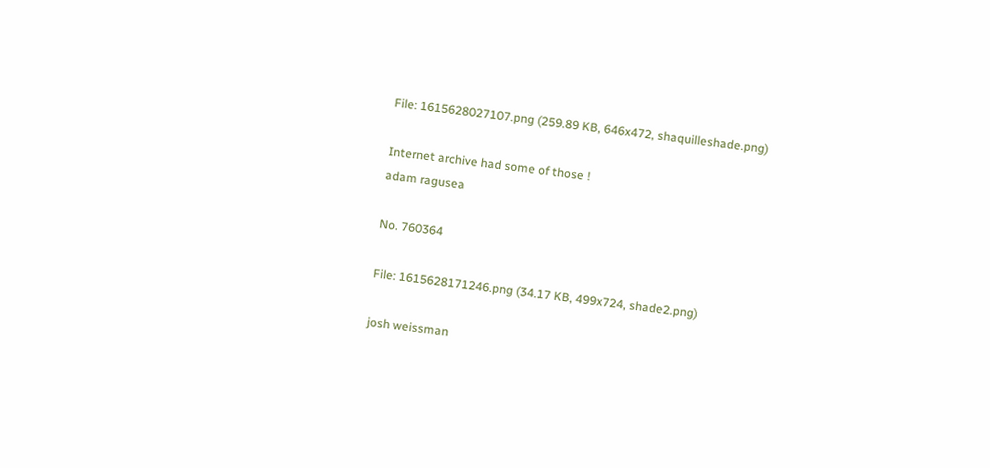File: 1615628027107.png (259.89 KB, 646x472, shaquilleshade.png)

Internet archive had some of those !
adam ragusea

No. 760364

File: 1615628171246.png (34.17 KB, 499x724, shade2.png)

josh weissman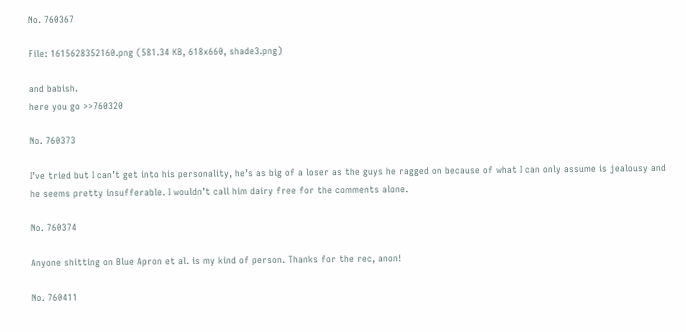No. 760367

File: 1615628352160.png (581.34 KB, 618x660, shade3.png)

and babish.
here you go >>760320

No. 760373

I’ve tried but I can’t get into his personality, he’s as big of a loser as the guys he ragged on because of what I can only assume is jealousy and he seems pretty insufferable. I wouldn’t call him dairy free for the comments alone.

No. 760374

Anyone shitting on Blue Apron et al. is my kind of person. Thanks for the rec, anon!

No. 760411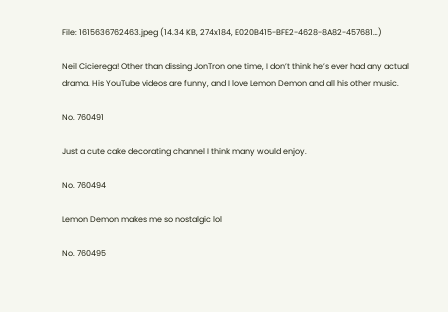File: 1615636762463.jpeg (14.34 KB, 274x184, E020B415-BFE2-4628-8A82-457681…)

Neil Cicierega! Other than dissing JonTron one time, I don’t think he’s ever had any actual drama. His YouTube videos are funny, and I love Lemon Demon and all his other music.

No. 760491

Just a cute cake decorating channel I think many would enjoy.

No. 760494

Lemon Demon makes me so nostalgic lol

No. 760495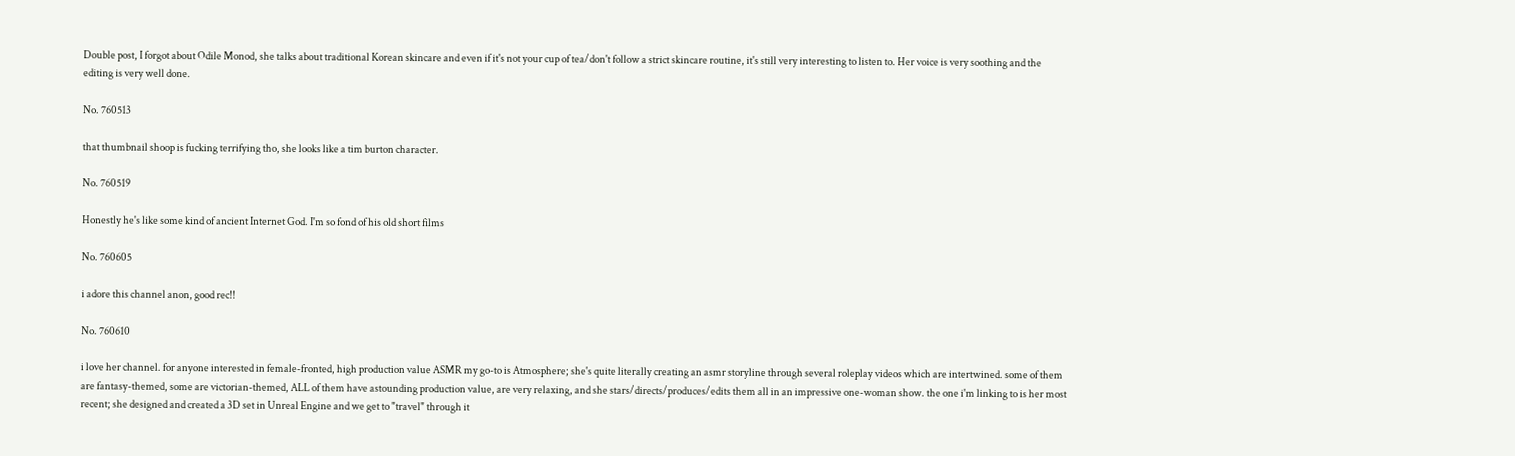Double post, I forgot about Odile Monod, she talks about traditional Korean skincare and even if it's not your cup of tea/don't follow a strict skincare routine, it's still very interesting to listen to. Her voice is very soothing and the editing is very well done.

No. 760513

that thumbnail shoop is fucking terrifying tho, she looks like a tim burton character.

No. 760519

Honestly he's like some kind of ancient Internet God. I'm so fond of his old short films

No. 760605

i adore this channel anon, good rec!!

No. 760610

i love her channel. for anyone interested in female-fronted, high production value ASMR my go-to is Atmosphere; she's quite literally creating an asmr storyline through several roleplay videos which are intertwined. some of them are fantasy-themed, some are victorian-themed, ALL of them have astounding production value, are very relaxing, and she stars/directs/produces/edits them all in an impressive one-woman show. the one i'm linking to is her most recent; she designed and created a 3D set in Unreal Engine and we get to "travel" through it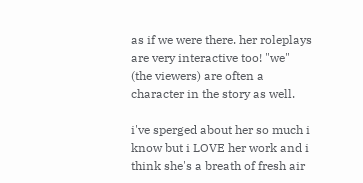as if we were there. her roleplays are very interactive too! "we" (the viewers) are often a character in the story as well.

i've sperged about her so much i know but i LOVE her work and i think she's a breath of fresh air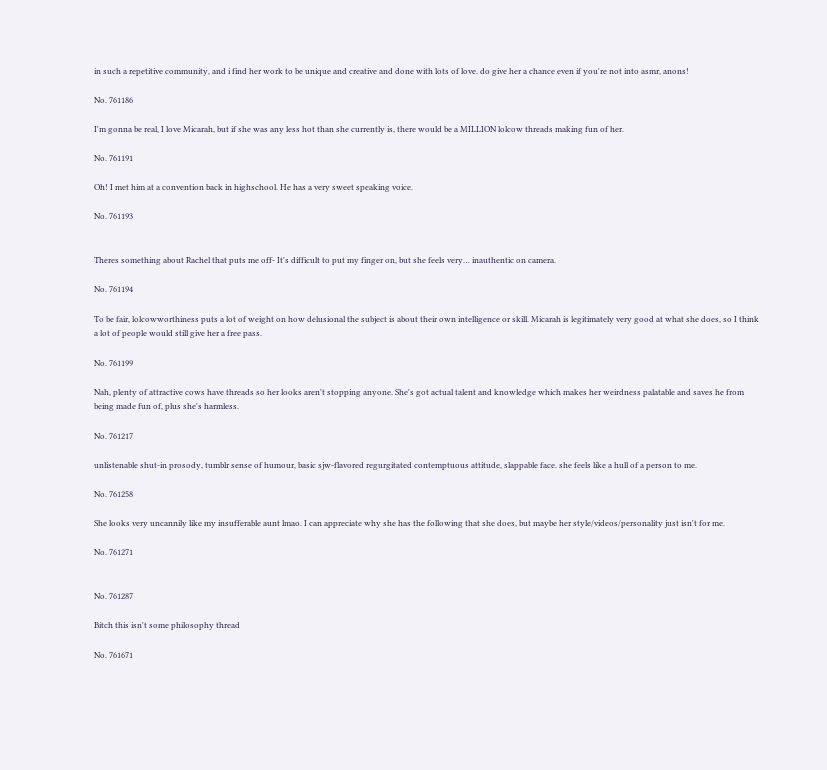in such a repetitive community, and i find her work to be unique and creative and done with lots of love. do give her a chance even if you're not into asmr, anons!

No. 761186

I'm gonna be real, I love Micarah, but if she was any less hot than she currently is, there would be a MILLION lolcow threads making fun of her.

No. 761191

Oh! I met him at a convention back in highschool. He has a very sweet speaking voice.

No. 761193


Theres something about Rachel that puts me off- It's difficult to put my finger on, but she feels very… inauthentic on camera.

No. 761194

To be fair, lolcowworthiness puts a lot of weight on how delusional the subject is about their own intelligence or skill. Micarah is legitimately very good at what she does, so I think a lot of people would still give her a free pass.

No. 761199

Nah, plenty of attractive cows have threads so her looks aren't stopping anyone. She's got actual talent and knowledge which makes her weirdness palatable and saves he from being made fun of, plus she's harmless.

No. 761217

unlistenable shut-in prosody, tumblr sense of humour, basic sjw-flavored regurgitated contemptuous attitude, slappable face. she feels like a hull of a person to me.

No. 761258

She looks very uncannily like my insufferable aunt lmao. I can appreciate why she has the following that she does, but maybe her style/videos/personality just isn't for me.

No. 761271


No. 761287

Bitch this isn't some philosophy thread

No. 761671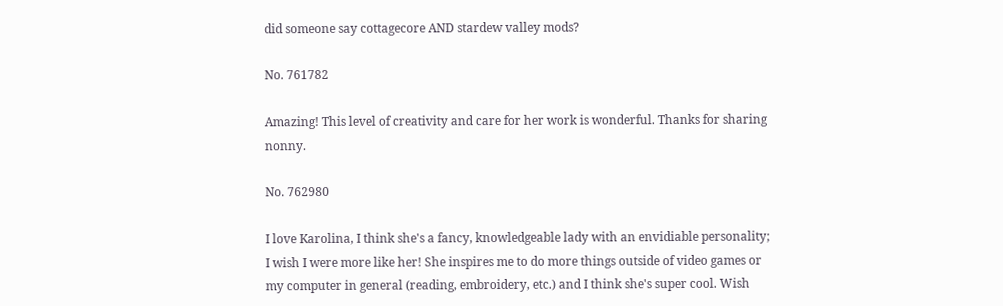did someone say cottagecore AND stardew valley mods?

No. 761782

Amazing! This level of creativity and care for her work is wonderful. Thanks for sharing nonny.

No. 762980

I love Karolina, I think she's a fancy, knowledgeable lady with an envidiable personality; I wish I were more like her! She inspires me to do more things outside of video games or my computer in general (reading, embroidery, etc.) and I think she's super cool. Wish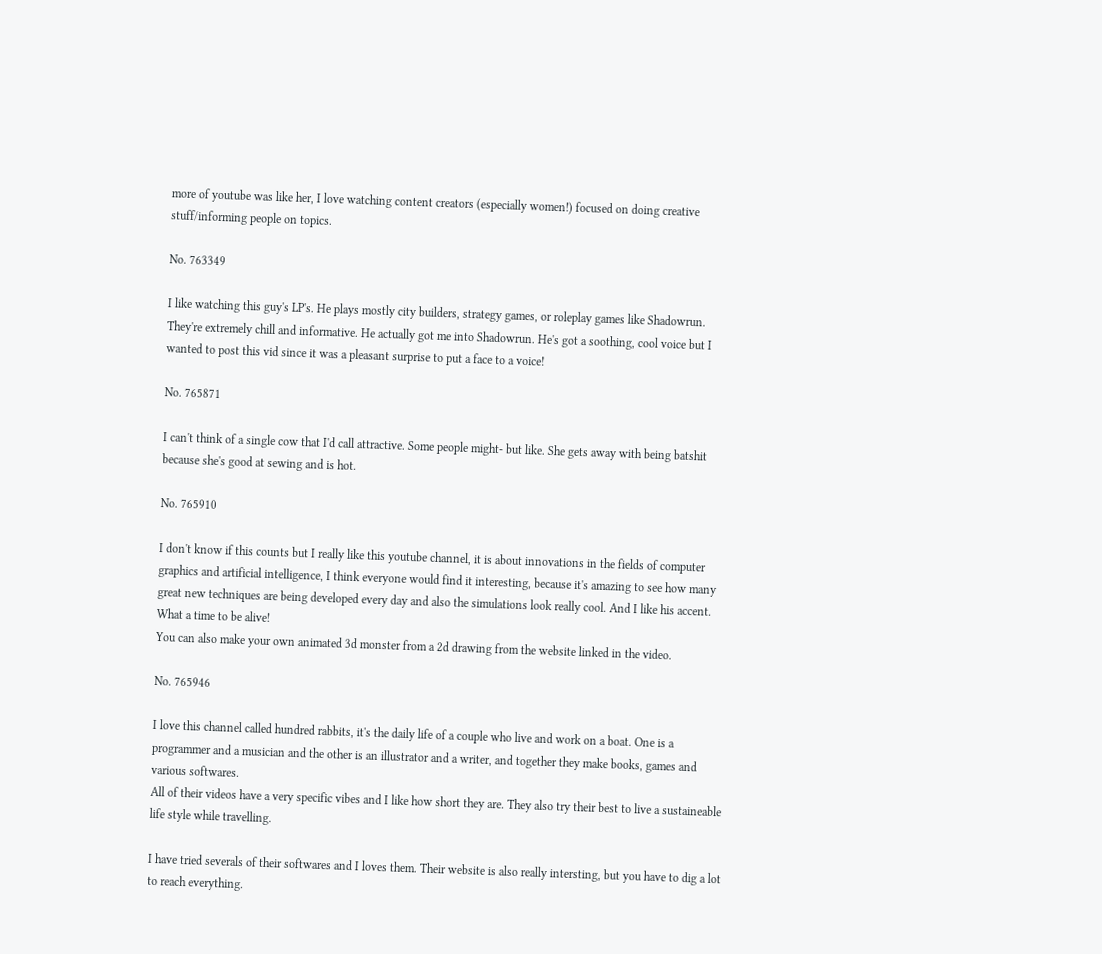more of youtube was like her, I love watching content creators (especially women!) focused on doing creative stuff/informing people on topics.

No. 763349

I like watching this guy's LP's. He plays mostly city builders, strategy games, or roleplay games like Shadowrun. They're extremely chill and informative. He actually got me into Shadowrun. He's got a soothing, cool voice but I wanted to post this vid since it was a pleasant surprise to put a face to a voice!

No. 765871

I can't think of a single cow that I'd call attractive. Some people might- but like. She gets away with being batshit because she's good at sewing and is hot.

No. 765910

I don't know if this counts but I really like this youtube channel, it is about innovations in the fields of computer graphics and artificial intelligence, I think everyone would find it interesting, because it's amazing to see how many great new techniques are being developed every day and also the simulations look really cool. And I like his accent. What a time to be alive!
You can also make your own animated 3d monster from a 2d drawing from the website linked in the video.

No. 765946

I love this channel called hundred rabbits, it's the daily life of a couple who live and work on a boat. One is a programmer and a musician and the other is an illustrator and a writer, and together they make books, games and various softwares.
All of their videos have a very specific vibes and I like how short they are. They also try their best to live a sustaineable life style while travelling.

I have tried severals of their softwares and I loves them. Their website is also really intersting, but you have to dig a lot to reach everything.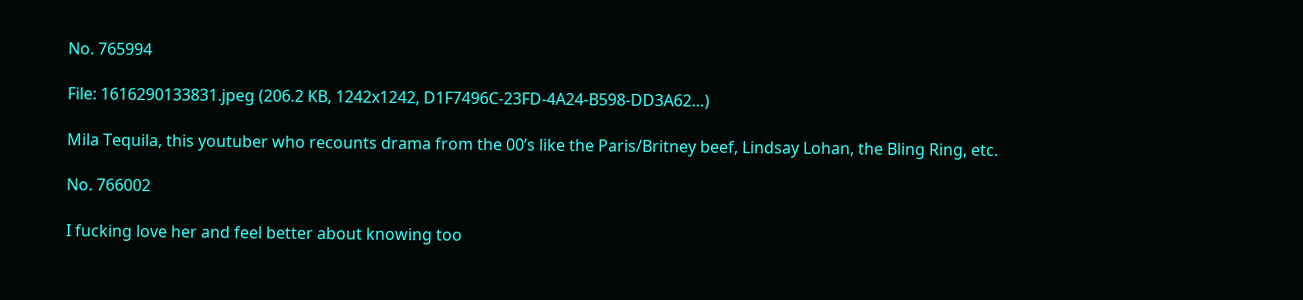No. 765994

File: 1616290133831.jpeg (206.2 KB, 1242x1242, D1F7496C-23FD-4A24-B598-DD3A62…)

Mila Tequila, this youtuber who recounts drama from the 00’s like the Paris/Britney beef, Lindsay Lohan, the Bling Ring, etc.

No. 766002

I fucking love her and feel better about knowing too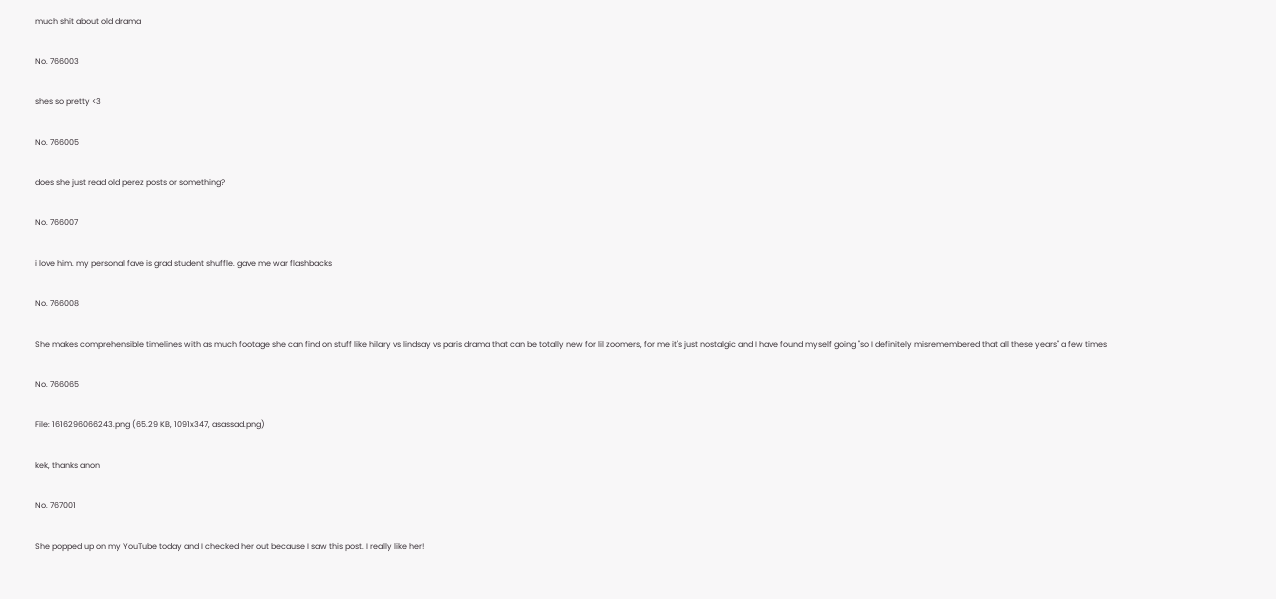much shit about old drama

No. 766003

shes so pretty <3

No. 766005

does she just read old perez posts or something?

No. 766007

i love him. my personal fave is grad student shuffle. gave me war flashbacks

No. 766008

She makes comprehensible timelines with as much footage she can find on stuff like hilary vs lindsay vs paris drama that can be totally new for lil zoomers, for me it's just nostalgic and I have found myself going "so I definitely misremembered that all these years" a few times

No. 766065

File: 1616296066243.png (65.29 KB, 1091x347, asassad.png)

kek, thanks anon

No. 767001

She popped up on my YouTube today and I checked her out because I saw this post. I really like her!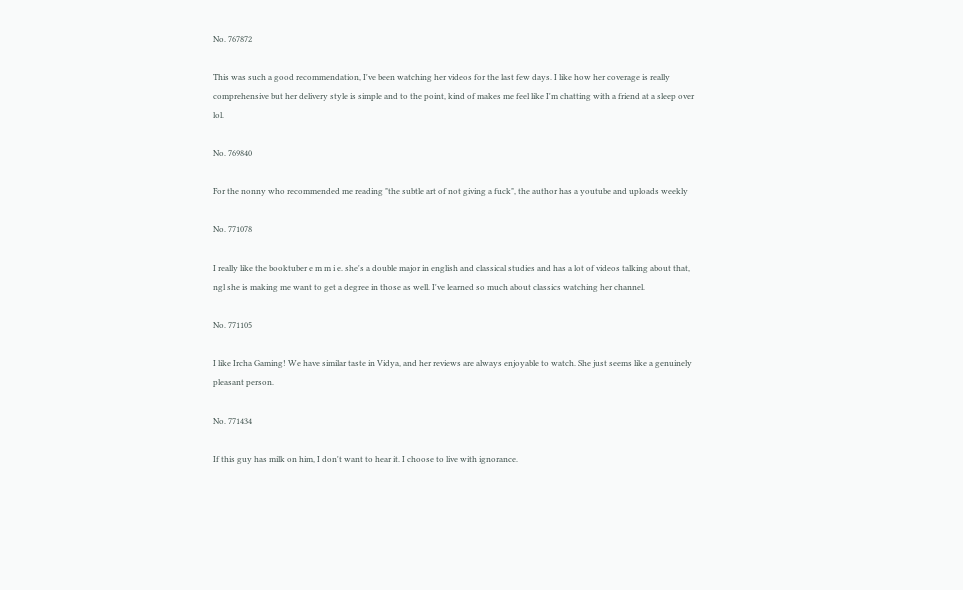No. 767872

This was such a good recommendation, I've been watching her videos for the last few days. I like how her coverage is really comprehensive but her delivery style is simple and to the point, kind of makes me feel like I'm chatting with a friend at a sleep over lol.

No. 769840

For the nonny who recommended me reading "the subtle art of not giving a fuck", the author has a youtube and uploads weekly

No. 771078

I really like the booktuber e m m i e. she's a double major in english and classical studies and has a lot of videos talking about that, ngl she is making me want to get a degree in those as well. I've learned so much about classics watching her channel.

No. 771105

I like Ircha Gaming! We have similar taste in Vidya, and her reviews are always enjoyable to watch. She just seems like a genuinely pleasant person.

No. 771434

If this guy has milk on him, I don't want to hear it. I choose to live with ignorance.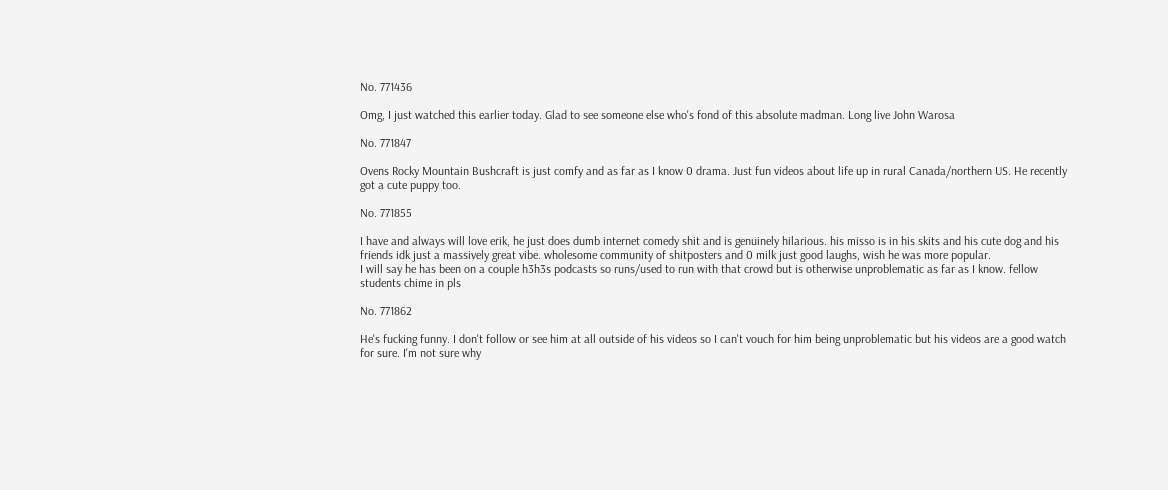No. 771436

Omg, I just watched this earlier today. Glad to see someone else who's fond of this absolute madman. Long live John Warosa

No. 771847

Ovens Rocky Mountain Bushcraft is just comfy and as far as I know 0 drama. Just fun videos about life up in rural Canada/northern US. He recently got a cute puppy too.

No. 771855

I have and always will love erik, he just does dumb internet comedy shit and is genuinely hilarious. his misso is in his skits and his cute dog and his friends idk just a massively great vibe. wholesome community of shitposters and 0 milk just good laughs, wish he was more popular.
I will say he has been on a couple h3h3s podcasts so runs/used to run with that crowd but is otherwise unproblematic as far as I know. fellow students chime in pls

No. 771862

He's fucking funny. I don't follow or see him at all outside of his videos so I can't vouch for him being unproblematic but his videos are a good watch for sure. I'm not sure why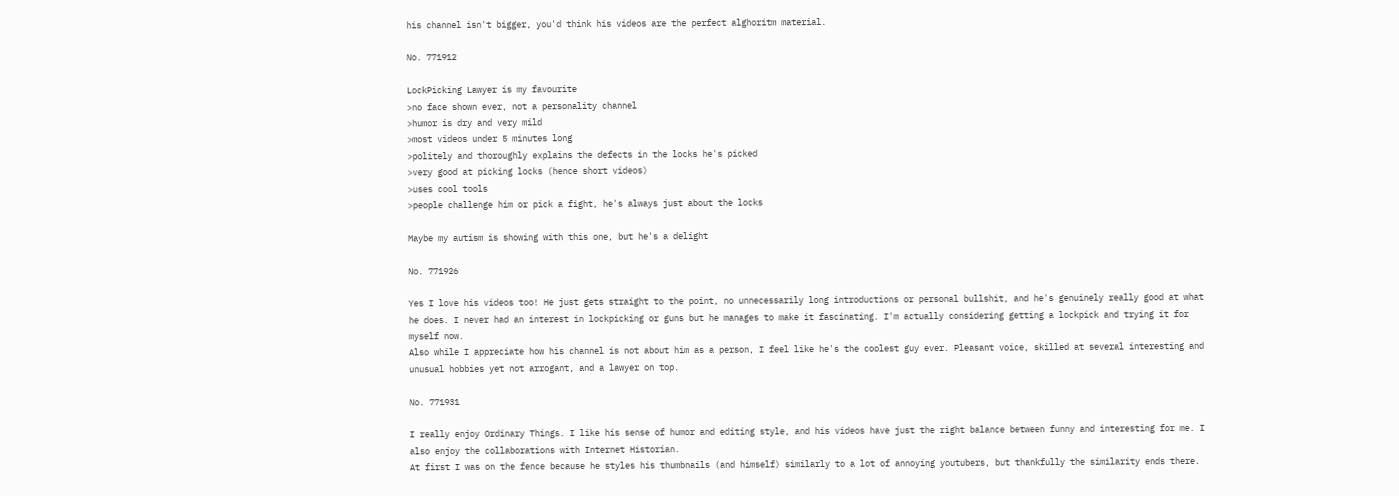his channel isn't bigger, you'd think his videos are the perfect alghoritm material.

No. 771912

LockPicking Lawyer is my favourite
>no face shown ever, not a personality channel
>humor is dry and very mild
>most videos under 5 minutes long
>politely and thoroughly explains the defects in the locks he's picked
>very good at picking locks (hence short videos)
>uses cool tools
>people challenge him or pick a fight, he's always just about the locks

Maybe my autism is showing with this one, but he's a delight

No. 771926

Yes I love his videos too! He just gets straight to the point, no unnecessarily long introductions or personal bullshit, and he's genuinely really good at what he does. I never had an interest in lockpicking or guns but he manages to make it fascinating. I'm actually considering getting a lockpick and trying it for myself now.
Also while I appreciate how his channel is not about him as a person, I feel like he's the coolest guy ever. Pleasant voice, skilled at several interesting and unusual hobbies yet not arrogant, and a lawyer on top.

No. 771931

I really enjoy Ordinary Things. I like his sense of humor and editing style, and his videos have just the right balance between funny and interesting for me. I also enjoy the collaborations with Internet Historian.
At first I was on the fence because he styles his thumbnails (and himself) similarly to a lot of annoying youtubers, but thankfully the similarity ends there.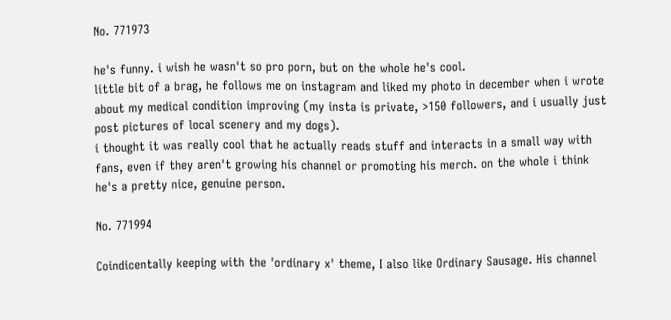No. 771973

he's funny. i wish he wasn't so pro porn, but on the whole he's cool.
little bit of a brag, he follows me on instagram and liked my photo in december when i wrote about my medical condition improving (my insta is private, >150 followers, and i usually just post pictures of local scenery and my dogs).
i thought it was really cool that he actually reads stuff and interacts in a small way with fans, even if they aren't growing his channel or promoting his merch. on the whole i think he's a pretty nice, genuine person.

No. 771994

Coindicentally keeping with the 'ordinary x' theme, I also like Ordinary Sausage. His channel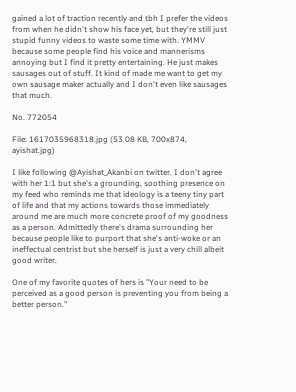gained a lot of traction recently and tbh I prefer the videos from when he didn't show his face yet, but they're still just stupid funny videos to waste some time with. YMMV because some people find his voice and mannerisms annoying but I find it pretty entertaining. He just makes sausages out of stuff. It kind of made me want to get my own sausage maker actually and I don't even like sausages that much.

No. 772054

File: 1617035968318.jpg (53.08 KB, 700x874, ayishat.jpg)

I like following @Ayishat_Akanbi on twitter. I don't agree with her 1:1 but she's a grounding, soothing presence on my feed who reminds me that ideology is a teeny tiny part of life and that my actions towards those immediately around me are much more concrete proof of my goodness as a person. Admittedly there's drama surrounding her because people like to purport that she's anti-woke or an ineffectual centrist but she herself is just a very chill albeit good writer.

One of my favorite quotes of hers is "Your need to be perceived as a good person is preventing you from being a better person."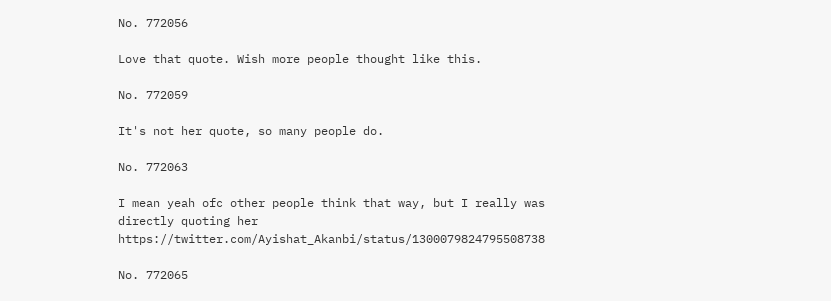No. 772056

Love that quote. Wish more people thought like this.

No. 772059

It's not her quote, so many people do.

No. 772063

I mean yeah ofc other people think that way, but I really was directly quoting her https://twitter.com/Ayishat_Akanbi/status/1300079824795508738

No. 772065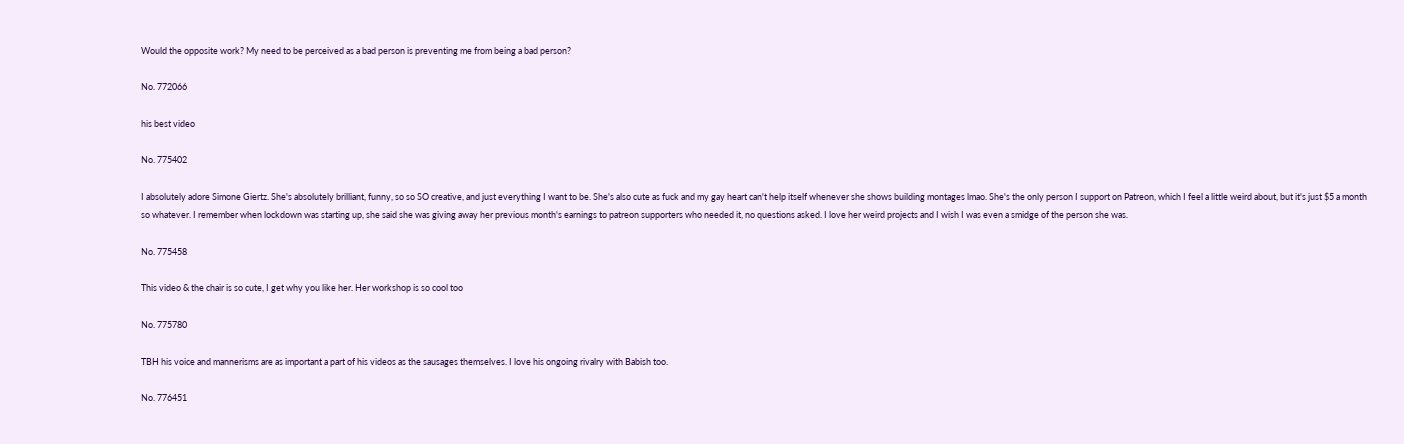Would the opposite work? My need to be perceived as a bad person is preventing me from being a bad person?

No. 772066

his best video

No. 775402

I absolutely adore Simone Giertz. She's absolutely brilliant, funny, so so SO creative, and just everything I want to be. She's also cute as fuck and my gay heart can't help itself whenever she shows building montages lmao. She's the only person I support on Patreon, which I feel a little weird about, but it's just $5 a month so whatever. I remember when lockdown was starting up, she said she was giving away her previous month's earnings to patreon supporters who needed it, no questions asked. I love her weird projects and I wish I was even a smidge of the person she was.

No. 775458

This video & the chair is so cute, I get why you like her. Her workshop is so cool too

No. 775780

TBH his voice and mannerisms are as important a part of his videos as the sausages themselves. I love his ongoing rivalry with Babish too.

No. 776451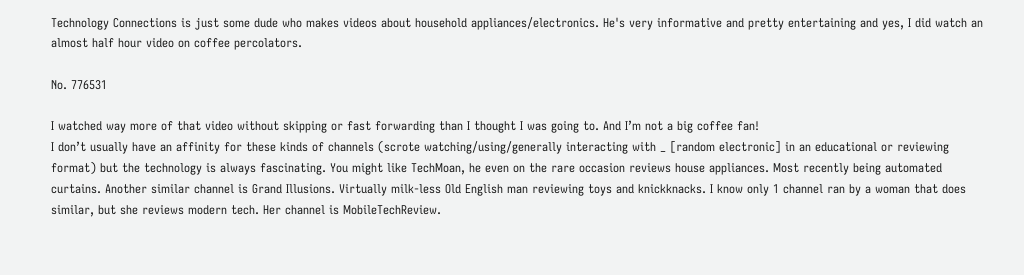Technology Connections is just some dude who makes videos about household appliances/electronics. He's very informative and pretty entertaining and yes, I did watch an almost half hour video on coffee percolators.

No. 776531

I watched way more of that video without skipping or fast forwarding than I thought I was going to. And I’m not a big coffee fan!
I don’t usually have an affinity for these kinds of channels (scrote watching/using/generally interacting with _ [random electronic] in an educational or reviewing format) but the technology is always fascinating. You might like TechMoan, he even on the rare occasion reviews house appliances. Most recently being automated curtains. Another similar channel is Grand Illusions. Virtually milk-less Old English man reviewing toys and knickknacks. I know only 1 channel ran by a woman that does similar, but she reviews modern tech. Her channel is MobileTechReview.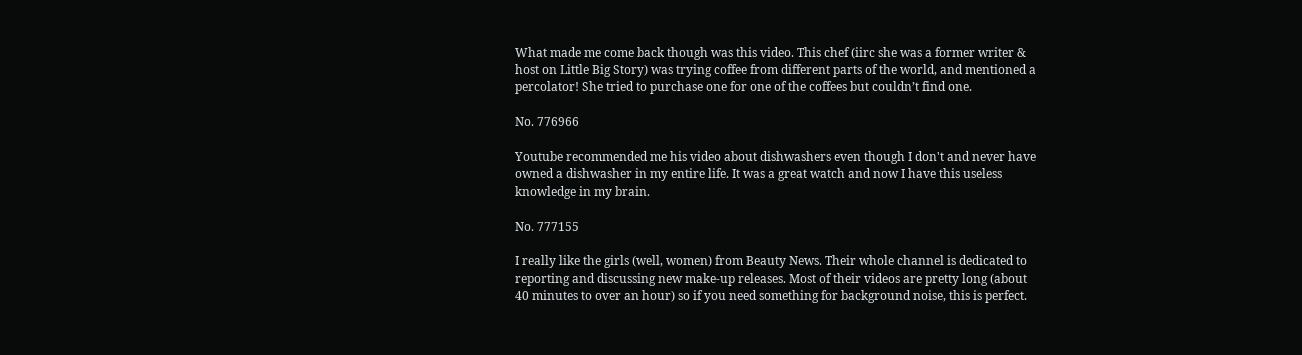What made me come back though was this video. This chef (iirc she was a former writer & host on Little Big Story) was trying coffee from different parts of the world, and mentioned a percolator! She tried to purchase one for one of the coffees but couldn’t find one.

No. 776966

Youtube recommended me his video about dishwashers even though I don't and never have owned a dishwasher in my entire life. It was a great watch and now I have this useless knowledge in my brain.

No. 777155

I really like the girls (well, women) from Beauty News. Their whole channel is dedicated to reporting and discussing new make-up releases. Most of their videos are pretty long (about 40 minutes to over an hour) so if you need something for background noise, this is perfect.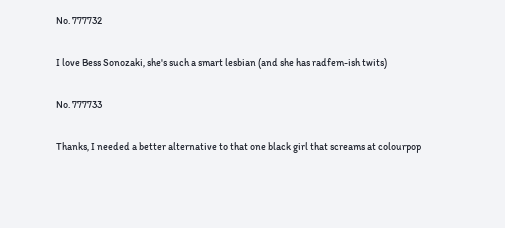No. 777732

I love Bess Sonozaki, she's such a smart lesbian (and she has radfem-ish twits)

No. 777733

Thanks, I needed a better alternative to that one black girl that screams at colourpop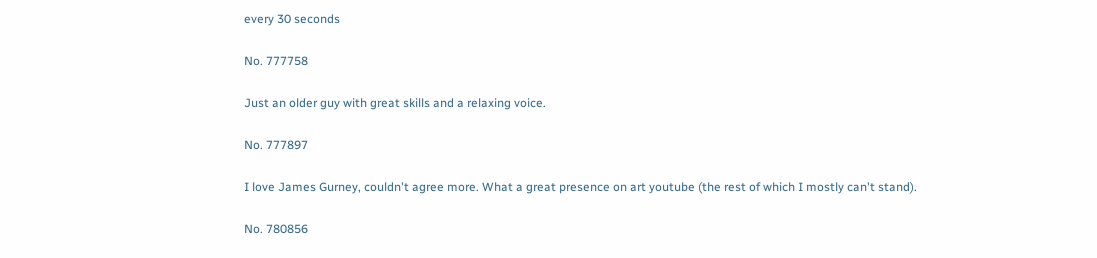every 30 seconds

No. 777758

Just an older guy with great skills and a relaxing voice.

No. 777897

I love James Gurney, couldn't agree more. What a great presence on art youtube (the rest of which I mostly can't stand).

No. 780856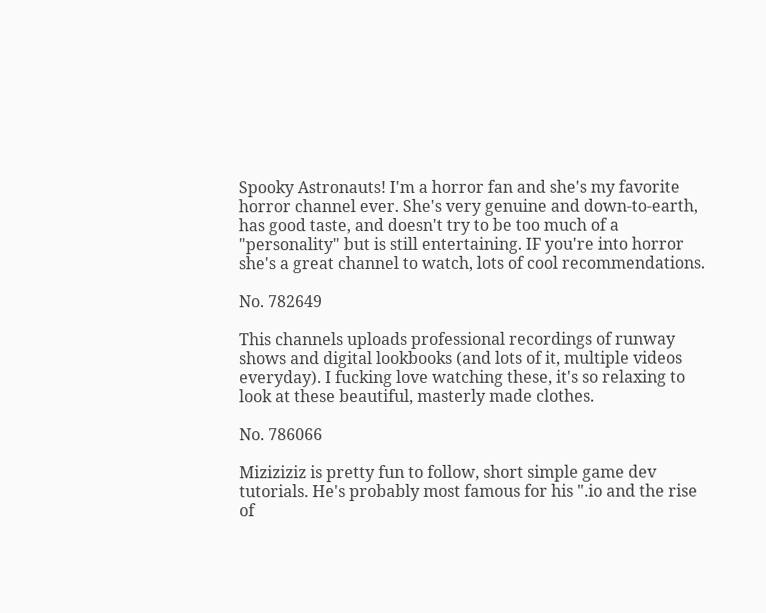Spooky Astronauts! I'm a horror fan and she's my favorite horror channel ever. She's very genuine and down-to-earth, has good taste, and doesn't try to be too much of a "personality" but is still entertaining. IF you're into horror she's a great channel to watch, lots of cool recommendations.

No. 782649

This channels uploads professional recordings of runway shows and digital lookbooks (and lots of it, multiple videos everyday). I fucking love watching these, it's so relaxing to look at these beautiful, masterly made clothes.

No. 786066

Miziziziz is pretty fun to follow, short simple game dev tutorials. He's probably most famous for his ".io and the rise of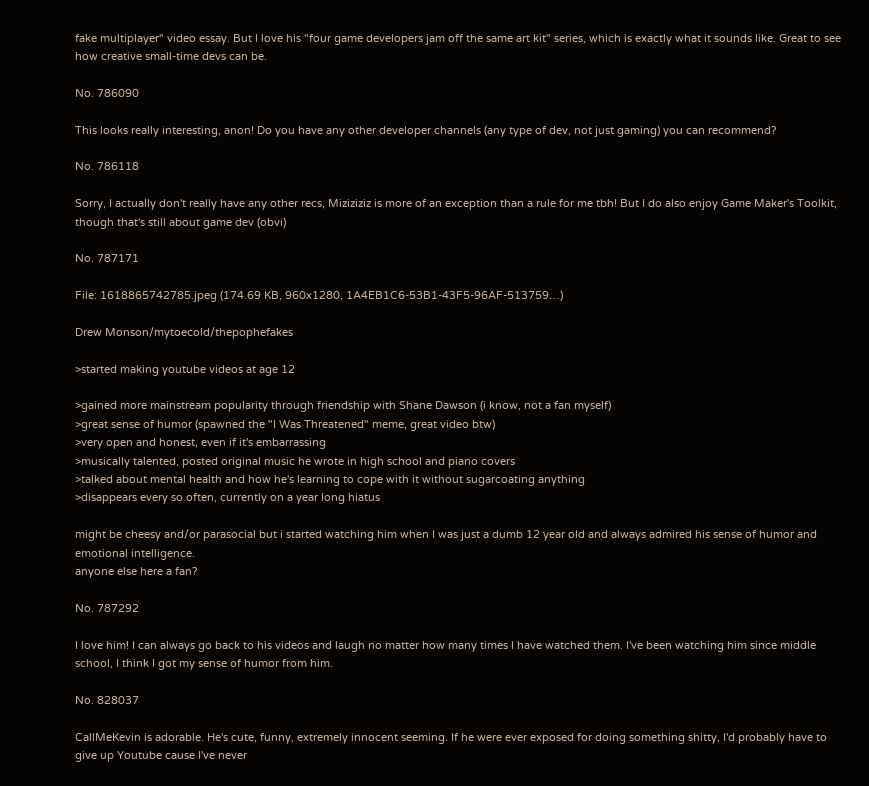fake multiplayer" video essay. But I love his "four game developers jam off the same art kit" series, which is exactly what it sounds like. Great to see how creative small-time devs can be.

No. 786090

This looks really interesting, anon! Do you have any other developer channels (any type of dev, not just gaming) you can recommend?

No. 786118

Sorry, I actually don't really have any other recs, Miziziziz is more of an exception than a rule for me tbh! But I do also enjoy Game Maker's Toolkit, though that's still about game dev (obvi)

No. 787171

File: 1618865742785.jpeg (174.69 KB, 960x1280, 1A4EB1C6-53B1-43F5-96AF-513759…)

Drew Monson/mytoecold/thepophefakes

>started making youtube videos at age 12

>gained more mainstream popularity through friendship with Shane Dawson (i know, not a fan myself)
>great sense of humor (spawned the "I Was Threatened" meme, great video btw)
>very open and honest, even if it's embarrassing
>musically talented, posted original music he wrote in high school and piano covers
>talked about mental health and how he's learning to cope with it without sugarcoating anything
>disappears every so often, currently on a year long hiatus

might be cheesy and/or parasocial but i started watching him when I was just a dumb 12 year old and always admired his sense of humor and emotional intelligence.
anyone else here a fan?

No. 787292

I love him! I can always go back to his videos and laugh no matter how many times I have watched them. I've been watching him since middle school, I think I got my sense of humor from him.

No. 828037

CallMeKevin is adorable. He's cute, funny, extremely innocent seeming. If he were ever exposed for doing something shitty, I'd probably have to give up Youtube cause I've never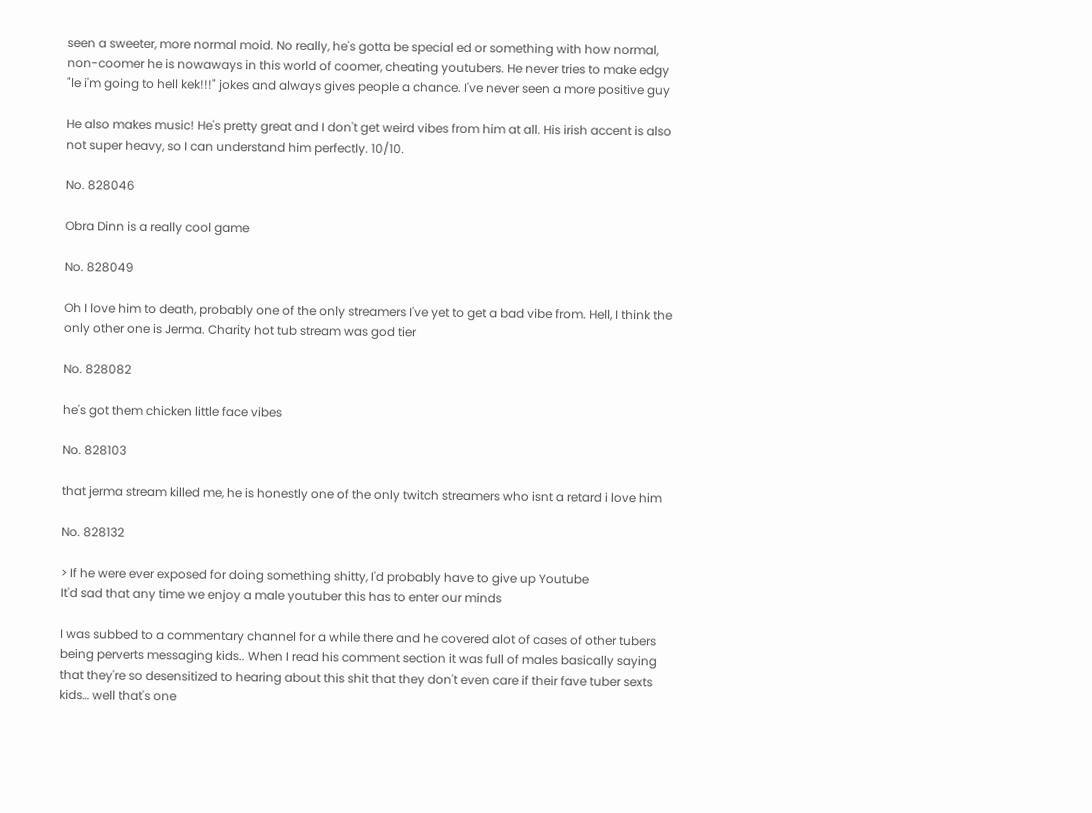seen a sweeter, more normal moid. No really, he's gotta be special ed or something with how normal, non-coomer he is nowaways in this world of coomer, cheating youtubers. He never tries to make edgy "le i'm going to hell kek!!!" jokes and always gives people a chance. I've never seen a more positive guy

He also makes music! He's pretty great and I don't get weird vibes from him at all. His irish accent is also not super heavy, so I can understand him perfectly. 10/10.

No. 828046

Obra Dinn is a really cool game

No. 828049

Oh I love him to death, probably one of the only streamers I've yet to get a bad vibe from. Hell, I think the only other one is Jerma. Charity hot tub stream was god tier

No. 828082

he's got them chicken little face vibes

No. 828103

that jerma stream killed me, he is honestly one of the only twitch streamers who isnt a retard i love him

No. 828132

> If he were ever exposed for doing something shitty, I'd probably have to give up Youtube
It'd sad that any time we enjoy a male youtuber this has to enter our minds

I was subbed to a commentary channel for a while there and he covered alot of cases of other tubers being perverts messaging kids.. When I read his comment section it was full of males basically saying that they're so desensitized to hearing about this shit that they don't even care if their fave tuber sexts kids… well that's one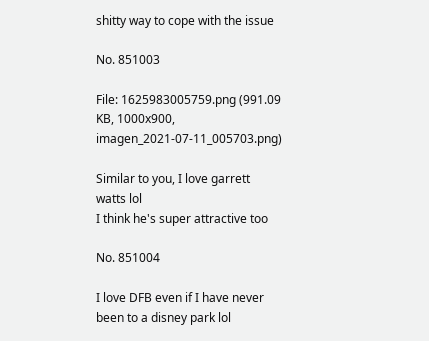shitty way to cope with the issue

No. 851003

File: 1625983005759.png (991.09 KB, 1000x900, imagen_2021-07-11_005703.png)

Similar to you, I love garrett watts lol
I think he's super attractive too

No. 851004

I love DFB even if I have never been to a disney park lol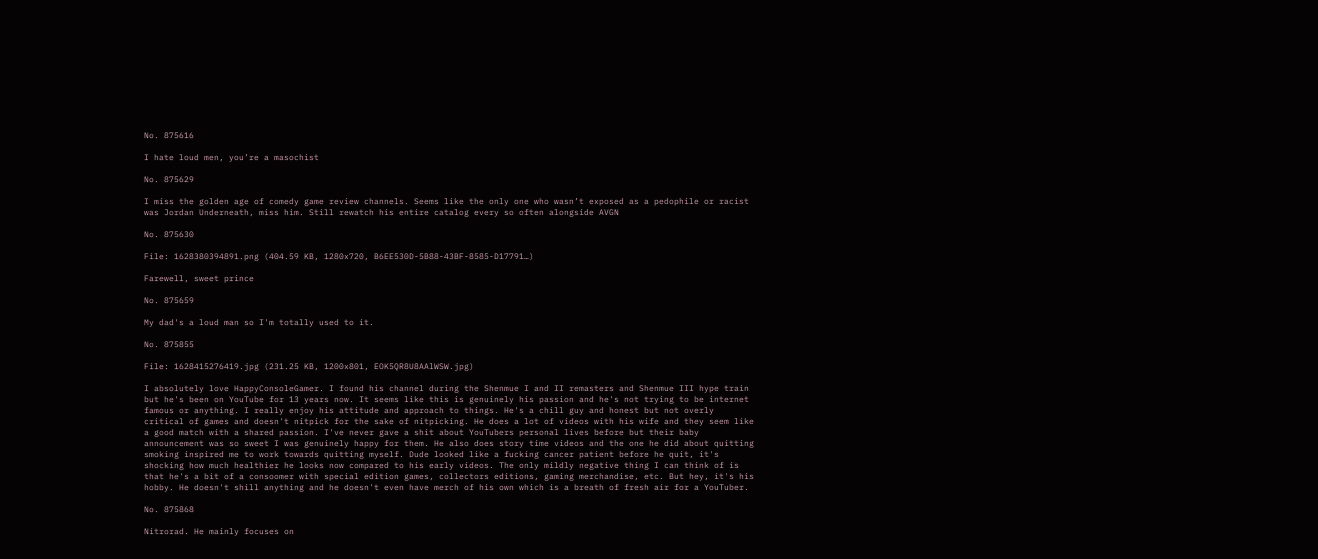No. 875616

I hate loud men, you’re a masochist

No. 875629

I miss the golden age of comedy game review channels. Seems like the only one who wasn’t exposed as a pedophile or racist was Jordan Underneath, miss him. Still rewatch his entire catalog every so often alongside AVGN

No. 875630

File: 1628380394891.png (404.59 KB, 1280x720, B6EE530D-5B88-43BF-8585-D17791…)

Farewell, sweet prince

No. 875659

My dad's a loud man so I'm totally used to it.

No. 875855

File: 1628415276419.jpg (231.25 KB, 1200x801, EOK5QR8U8AAlWSW.jpg)

I absolutely love HappyConsoleGamer. I found his channel during the Shenmue I and II remasters and Shenmue III hype train but he's been on YouTube for 13 years now. It seems like this is genuinely his passion and he's not trying to be internet famous or anything. I really enjoy his attitude and approach to things. He's a chill guy and honest but not overly critical of games and doesn't nitpick for the sake of nitpicking. He does a lot of videos with his wife and they seem like a good match with a shared passion. I've never gave a shit about YouTubers personal lives before but their baby announcement was so sweet I was genuinely happy for them. He also does story time videos and the one he did about quitting smoking inspired me to work towards quitting myself. Dude looked like a fucking cancer patient before he quit, it's shocking how much healthier he looks now compared to his early videos. The only mildly negative thing I can think of is that he's a bit of a consoomer with special edition games, collectors editions, gaming merchandise, etc. But hey, it's his hobby. He doesn't shill anything and he doesn't even have merch of his own which is a breath of fresh air for a YouTuber.

No. 875868

Nitrorad. He mainly focuses on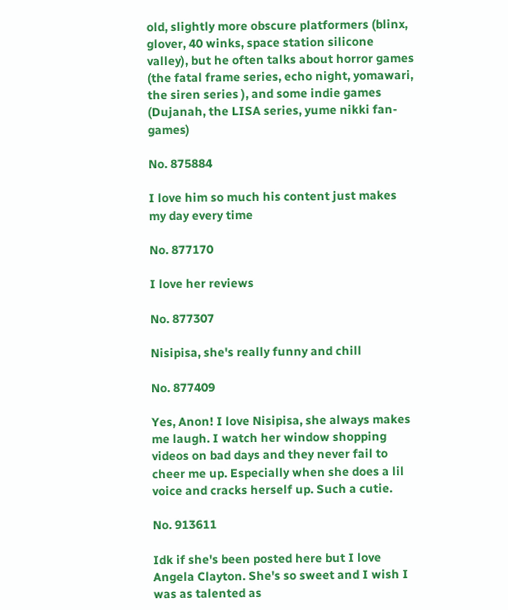old, slightly more obscure platformers (blinx, glover, 40 winks, space station silicone valley), but he often talks about horror games (the fatal frame series, echo night, yomawari, the siren series ), and some indie games (Dujanah, the LISA series, yume nikki fan-games)

No. 875884

I love him so much his content just makes my day every time

No. 877170

I love her reviews

No. 877307

Nisipisa, she's really funny and chill

No. 877409

Yes, Anon! I love Nisipisa, she always makes me laugh. I watch her window shopping videos on bad days and they never fail to cheer me up. Especially when she does a lil voice and cracks herself up. Such a cutie.

No. 913611

Idk if she's been posted here but I love Angela Clayton. She's so sweet and I wish I was as talented as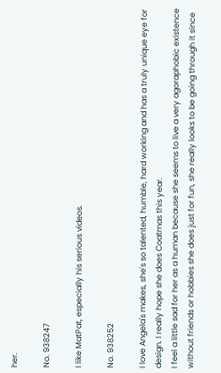her.

No. 938247

I like MatPat, especially his serious videos.

No. 938252

I love Angela's makes, she's so talented, humble, hard working and has a truly unique eye for design. I really hope she does Coatmas this year.
I feel a little sad for her as a human because she seems to live a very agoraphobic existence without friends or hobbies she does just for fun, she really looks to be going through it since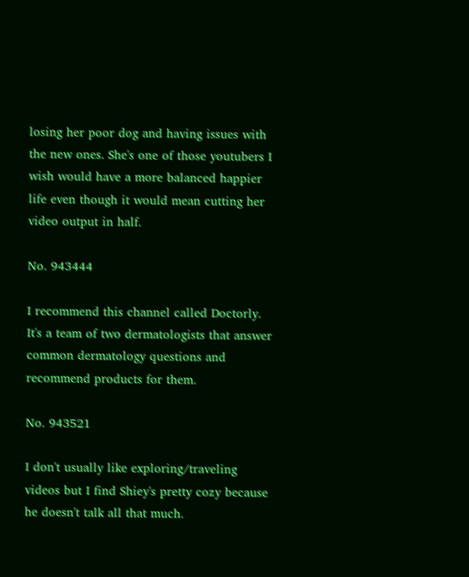losing her poor dog and having issues with the new ones. She's one of those youtubers I wish would have a more balanced happier life even though it would mean cutting her video output in half.

No. 943444

I recommend this channel called Doctorly. It's a team of two dermatologists that answer common dermatology questions and recommend products for them.

No. 943521

I don't usually like exploring/traveling videos but I find Shiey's pretty cozy because he doesn't talk all that much.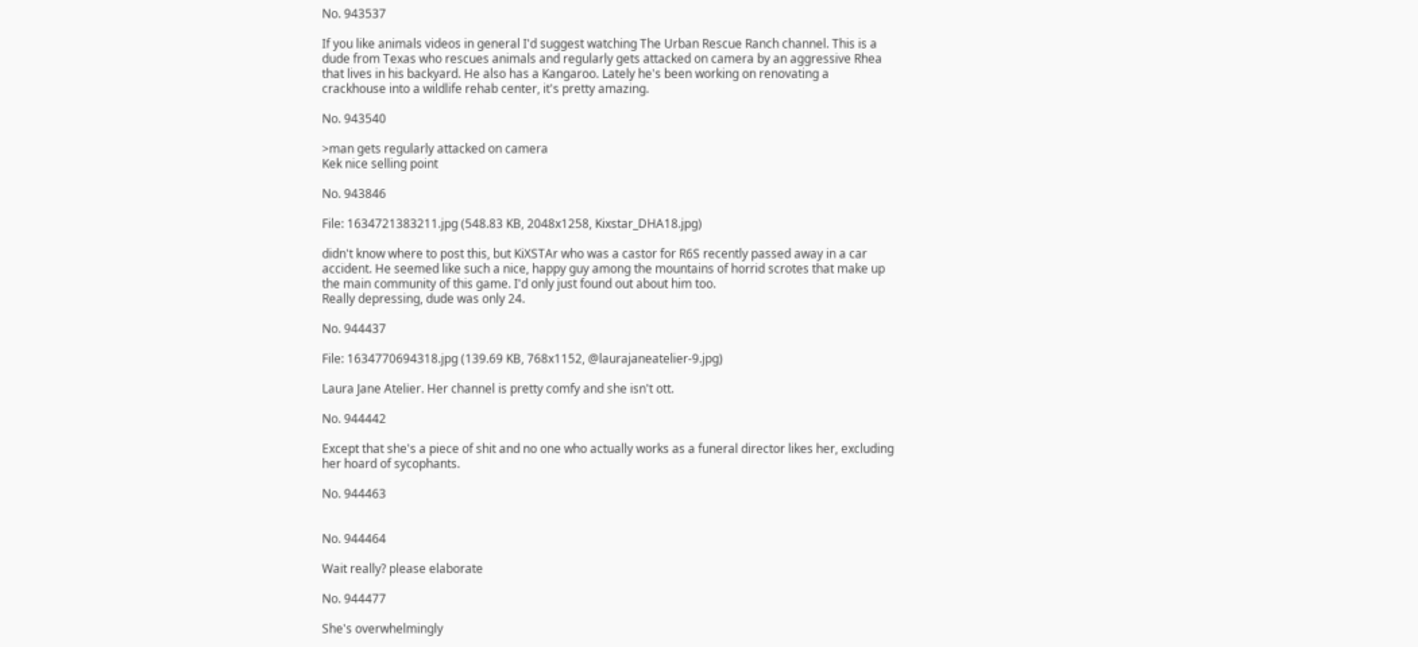No. 943537

If you like animals videos in general I'd suggest watching The Urban Rescue Ranch channel. This is a dude from Texas who rescues animals and regularly gets attacked on camera by an aggressive Rhea that lives in his backyard. He also has a Kangaroo. Lately he's been working on renovating a crackhouse into a wildlife rehab center, it's pretty amazing.

No. 943540

>man gets regularly attacked on camera
Kek nice selling point

No. 943846

File: 1634721383211.jpg (548.83 KB, 2048x1258, Kixstar_DHA18.jpg)

didn't know where to post this, but KiXSTAr who was a castor for R6S recently passed away in a car accident. He seemed like such a nice, happy guy among the mountains of horrid scrotes that make up the main community of this game. I'd only just found out about him too.
Really depressing, dude was only 24.

No. 944437

File: 1634770694318.jpg (139.69 KB, 768x1152, @laurajaneatelier-9.jpg)

Laura Jane Atelier. Her channel is pretty comfy and she isn't ott.

No. 944442

Except that she's a piece of shit and no one who actually works as a funeral director likes her, excluding her hoard of sycophants.

No. 944463


No. 944464

Wait really? please elaborate

No. 944477

She's overwhelmingly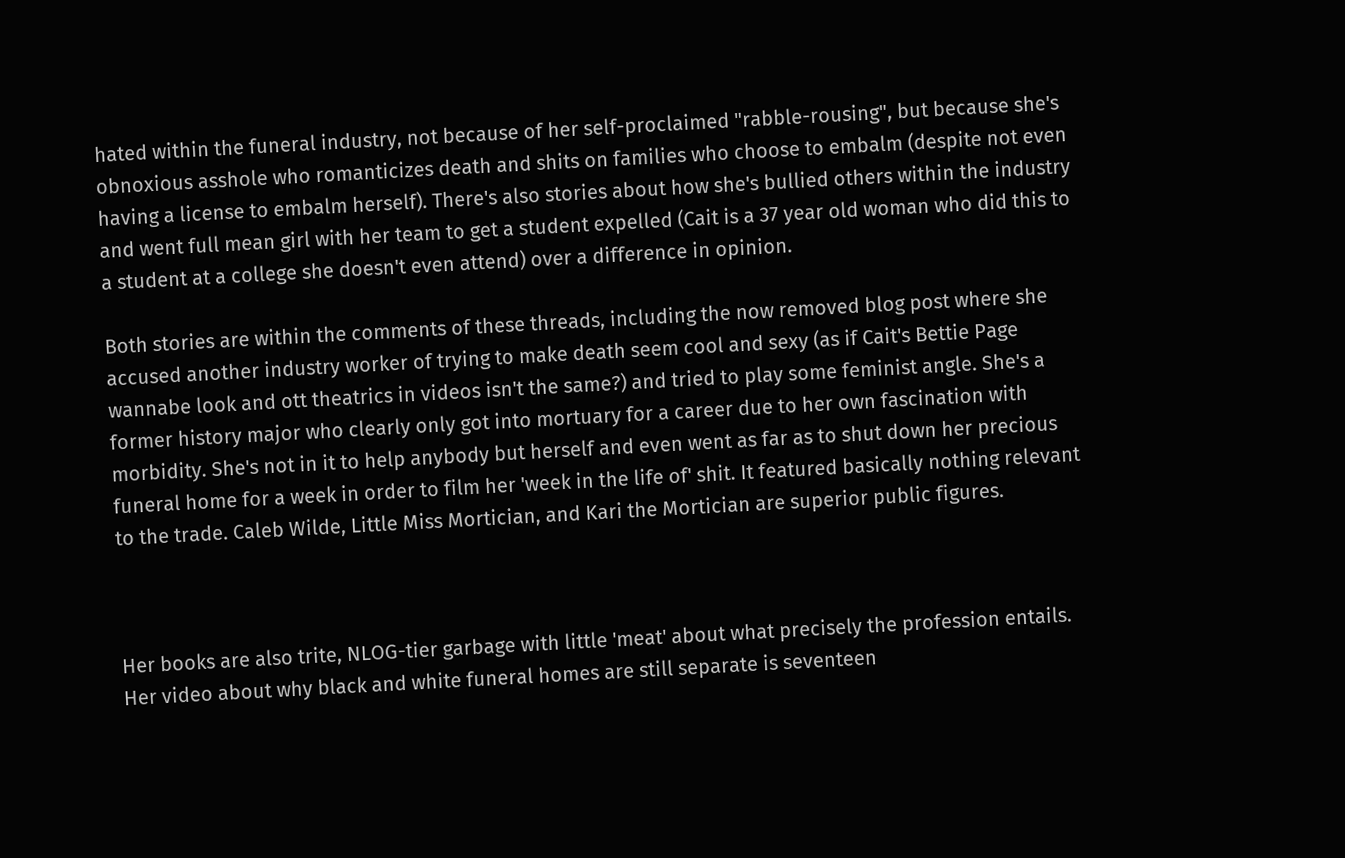hated within the funeral industry, not because of her self-proclaimed "rabble-rousing", but because she's obnoxious asshole who romanticizes death and shits on families who choose to embalm (despite not even having a license to embalm herself). There's also stories about how she's bullied others within the industry and went full mean girl with her team to get a student expelled (Cait is a 37 year old woman who did this to a student at a college she doesn't even attend) over a difference in opinion.

Both stories are within the comments of these threads, including the now removed blog post where she accused another industry worker of trying to make death seem cool and sexy (as if Cait's Bettie Page wannabe look and ott theatrics in videos isn't the same?) and tried to play some feminist angle. She's a former history major who clearly only got into mortuary for a career due to her own fascination with morbidity. She's not in it to help anybody but herself and even went as far as to shut down her precious funeral home for a week in order to film her 'week in the life of' shit. It featured basically nothing relevant to the trade. Caleb Wilde, Little Miss Mortician, and Kari the Mortician are superior public figures.



Her books are also trite, NLOG-tier garbage with little 'meat' about what precisely the profession entails. Her video about why black and white funeral homes are still separate is seventeen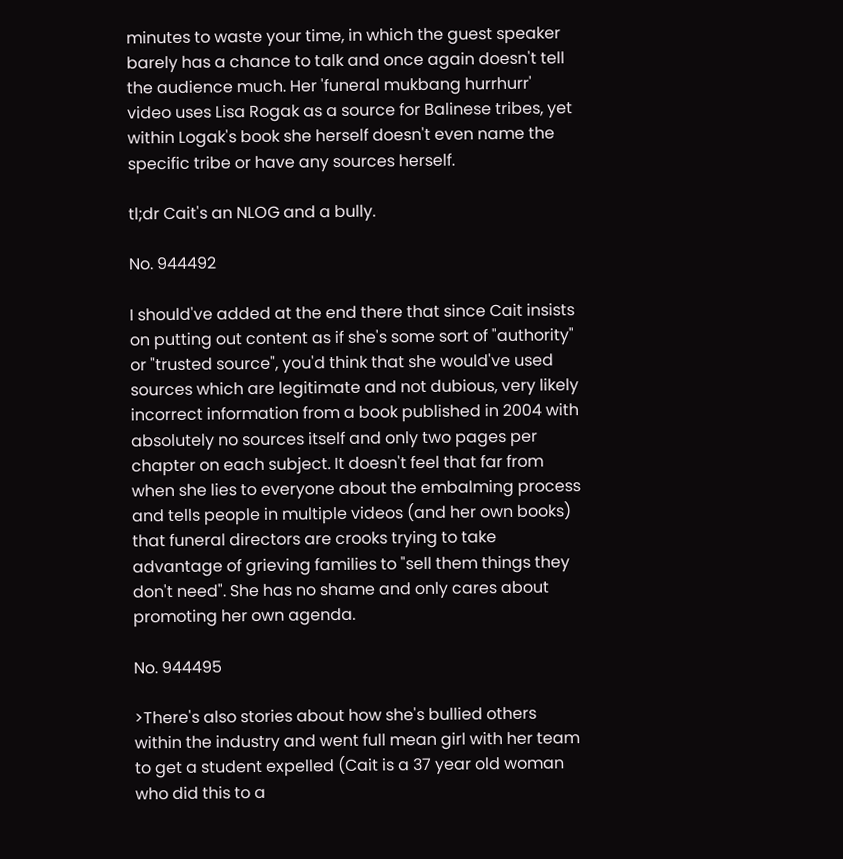minutes to waste your time, in which the guest speaker barely has a chance to talk and once again doesn't tell the audience much. Her 'funeral mukbang hurrhurr' video uses Lisa Rogak as a source for Balinese tribes, yet within Logak's book she herself doesn't even name the specific tribe or have any sources herself.

tl;dr Cait's an NLOG and a bully.

No. 944492

I should've added at the end there that since Cait insists on putting out content as if she's some sort of "authority" or "trusted source", you'd think that she would've used sources which are legitimate and not dubious, very likely incorrect information from a book published in 2004 with absolutely no sources itself and only two pages per chapter on each subject. It doesn't feel that far from when she lies to everyone about the embalming process and tells people in multiple videos (and her own books) that funeral directors are crooks trying to take advantage of grieving families to "sell them things they don't need". She has no shame and only cares about promoting her own agenda.

No. 944495

>There's also stories about how she's bullied others within the industry and went full mean girl with her team to get a student expelled (Cait is a 37 year old woman who did this to a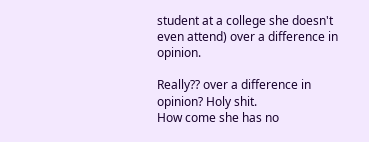student at a college she doesn't even attend) over a difference in opinion.

Really?? over a difference in opinion? Holy shit.
How come she has no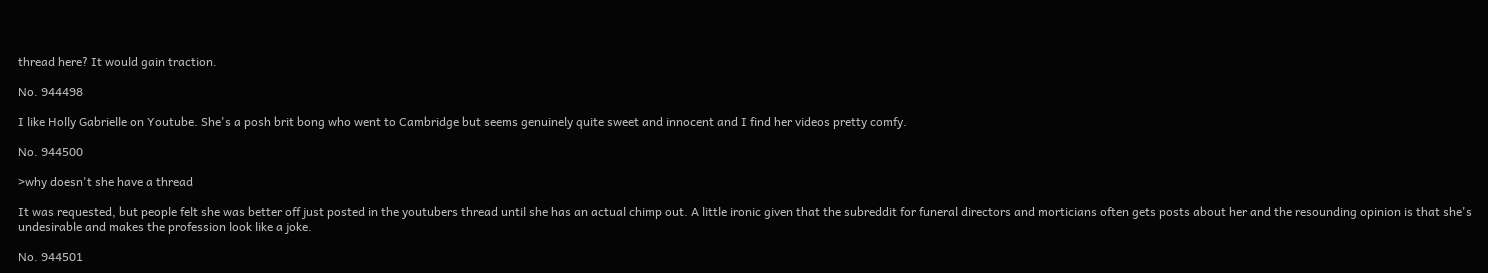thread here? It would gain traction.

No. 944498

I like Holly Gabrielle on Youtube. She's a posh brit bong who went to Cambridge but seems genuinely quite sweet and innocent and I find her videos pretty comfy.

No. 944500

>why doesn't she have a thread

It was requested, but people felt she was better off just posted in the youtubers thread until she has an actual chimp out. A little ironic given that the subreddit for funeral directors and morticians often gets posts about her and the resounding opinion is that she's undesirable and makes the profession look like a joke.

No. 944501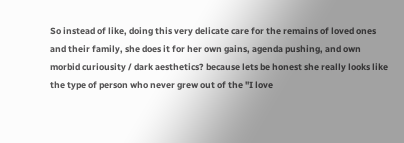So instead of like, doing this very delicate care for the remains of loved ones and their family, she does it for her own gains, agenda pushing, and own morbid curiousity / dark aesthetics? because lets be honest she really looks like the type of person who never grew out of the "I love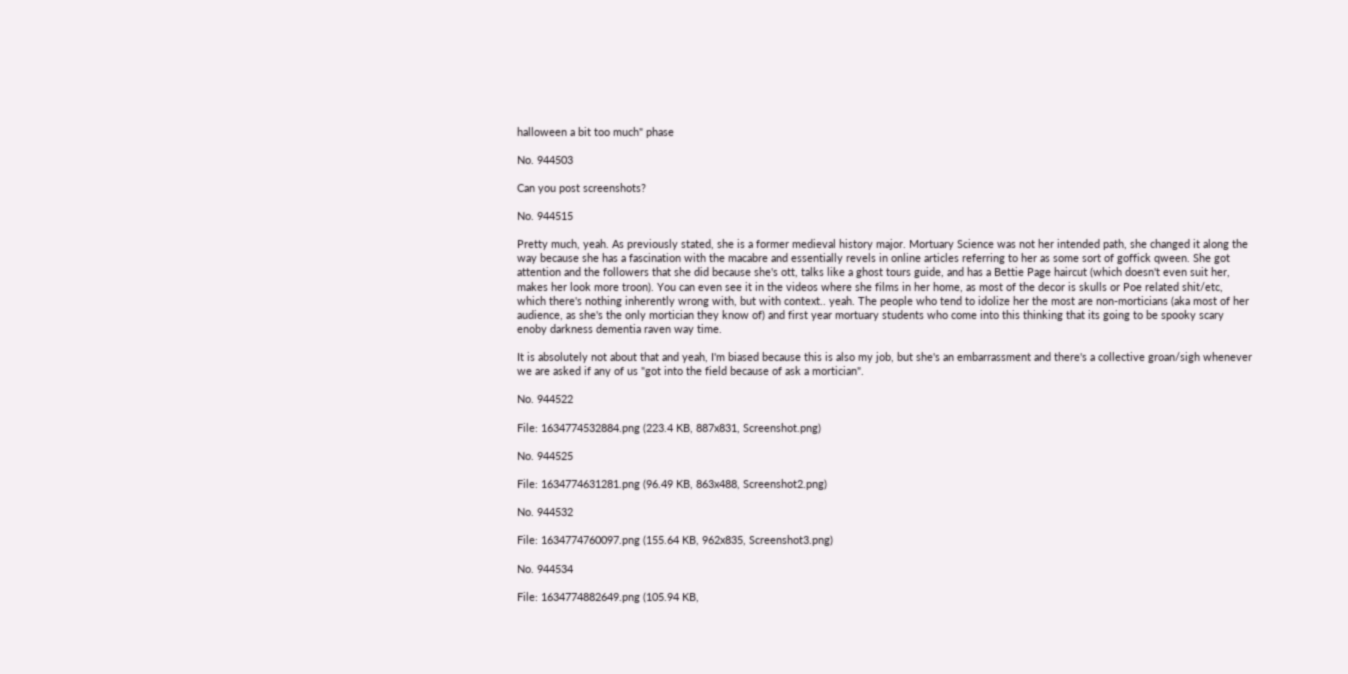halloween a bit too much" phase

No. 944503

Can you post screenshots?

No. 944515

Pretty much, yeah. As previously stated, she is a former medieval history major. Mortuary Science was not her intended path, she changed it along the way because she has a fascination with the macabre and essentially revels in online articles referring to her as some sort of goffick qween. She got attention and the followers that she did because she's ott, talks like a ghost tours guide, and has a Bettie Page haircut (which doesn't even suit her, makes her look more troon). You can even see it in the videos where she films in her home, as most of the decor is skulls or Poe related shit/etc, which there's nothing inherently wrong with, but with context.. yeah. The people who tend to idolize her the most are non-morticians (aka most of her audience, as she's the only mortician they know of) and first year mortuary students who come into this thinking that its going to be spooky scary enoby darkness dementia raven way time.

It is absolutely not about that and yeah, I'm biased because this is also my job, but she's an embarrassment and there's a collective groan/sigh whenever we are asked if any of us "got into the field because of ask a mortician".

No. 944522

File: 1634774532884.png (223.4 KB, 887x831, Screenshot.png)

No. 944525

File: 1634774631281.png (96.49 KB, 863x488, Screenshot2.png)

No. 944532

File: 1634774760097.png (155.64 KB, 962x835, Screenshot3.png)

No. 944534

File: 1634774882649.png (105.94 KB,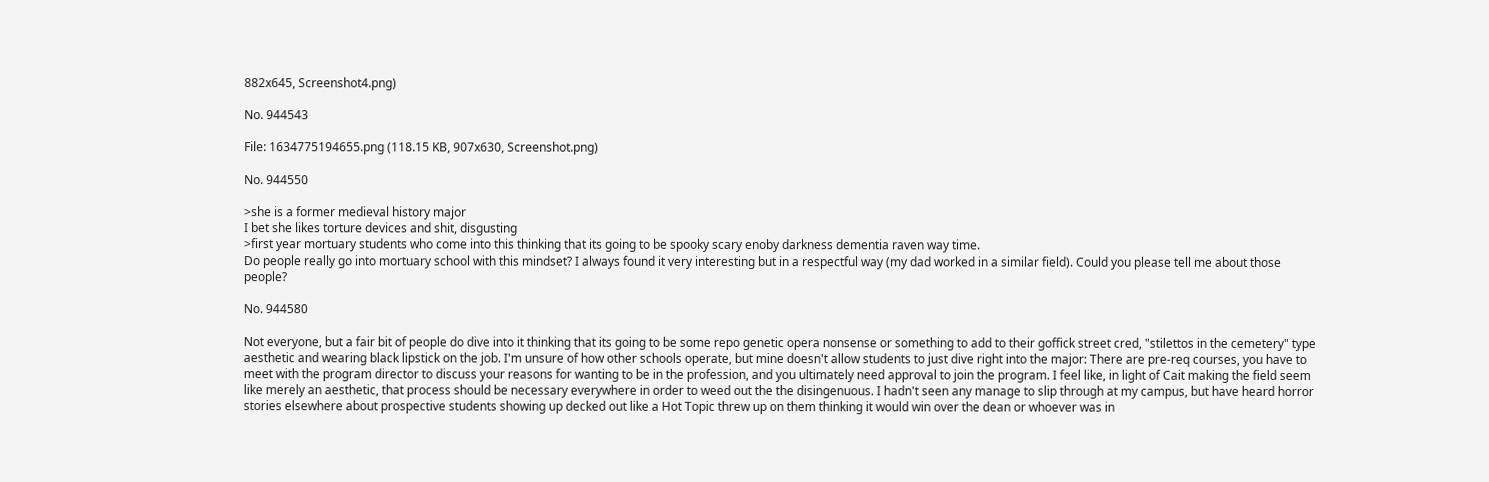882x645, Screenshot4.png)

No. 944543

File: 1634775194655.png (118.15 KB, 907x630, Screenshot.png)

No. 944550

>she is a former medieval history major
I bet she likes torture devices and shit, disgusting
>first year mortuary students who come into this thinking that its going to be spooky scary enoby darkness dementia raven way time.
Do people really go into mortuary school with this mindset? I always found it very interesting but in a respectful way (my dad worked in a similar field). Could you please tell me about those people?

No. 944580

Not everyone, but a fair bit of people do dive into it thinking that its going to be some repo genetic opera nonsense or something to add to their goffick street cred, "stilettos in the cemetery" type aesthetic and wearing black lipstick on the job. I'm unsure of how other schools operate, but mine doesn't allow students to just dive right into the major: There are pre-req courses, you have to meet with the program director to discuss your reasons for wanting to be in the profession, and you ultimately need approval to join the program. I feel like, in light of Cait making the field seem like merely an aesthetic, that process should be necessary everywhere in order to weed out the the disingenuous. I hadn't seen any manage to slip through at my campus, but have heard horror stories elsewhere about prospective students showing up decked out like a Hot Topic threw up on them thinking it would win over the dean or whoever was in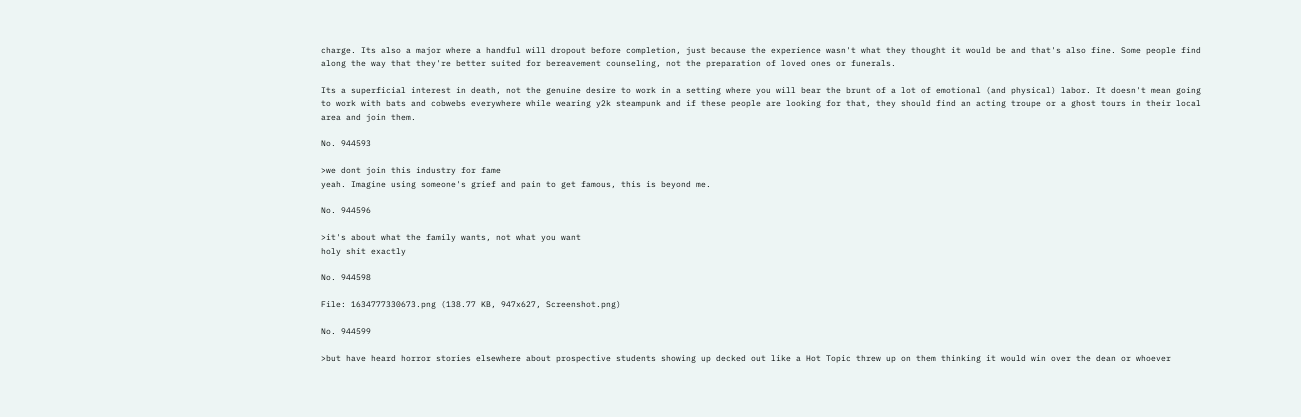charge. Its also a major where a handful will dropout before completion, just because the experience wasn't what they thought it would be and that's also fine. Some people find along the way that they're better suited for bereavement counseling, not the preparation of loved ones or funerals.

Its a superficial interest in death, not the genuine desire to work in a setting where you will bear the brunt of a lot of emotional (and physical) labor. It doesn't mean going to work with bats and cobwebs everywhere while wearing y2k steampunk and if these people are looking for that, they should find an acting troupe or a ghost tours in their local area and join them.

No. 944593

>we dont join this industry for fame
yeah. Imagine using someone's grief and pain to get famous, this is beyond me.

No. 944596

>it's about what the family wants, not what you want
holy shit exactly

No. 944598

File: 1634777330673.png (138.77 KB, 947x627, Screenshot.png)

No. 944599

>but have heard horror stories elsewhere about prospective students showing up decked out like a Hot Topic threw up on them thinking it would win over the dean or whoever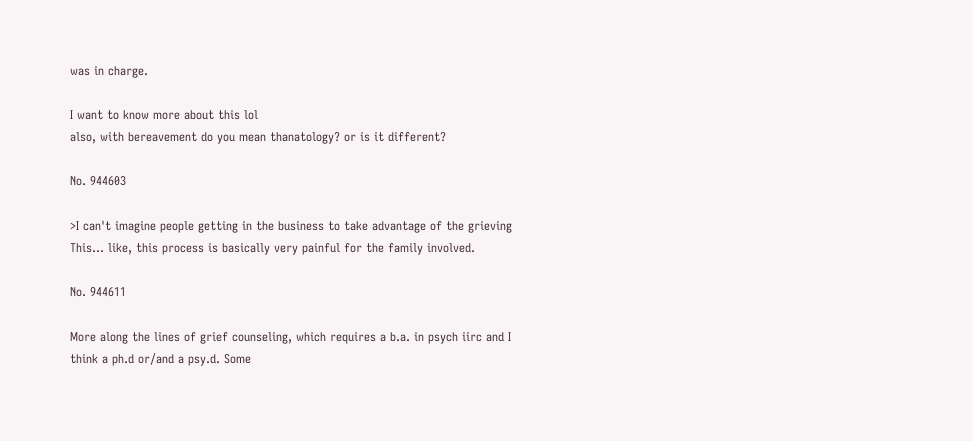was in charge.

I want to know more about this lol
also, with bereavement do you mean thanatology? or is it different?

No. 944603

>I can't imagine people getting in the business to take advantage of the grieving
This… like, this process is basically very painful for the family involved.

No. 944611

More along the lines of grief counseling, which requires a b.a. in psych iirc and I think a ph.d or/and a psy.d. Some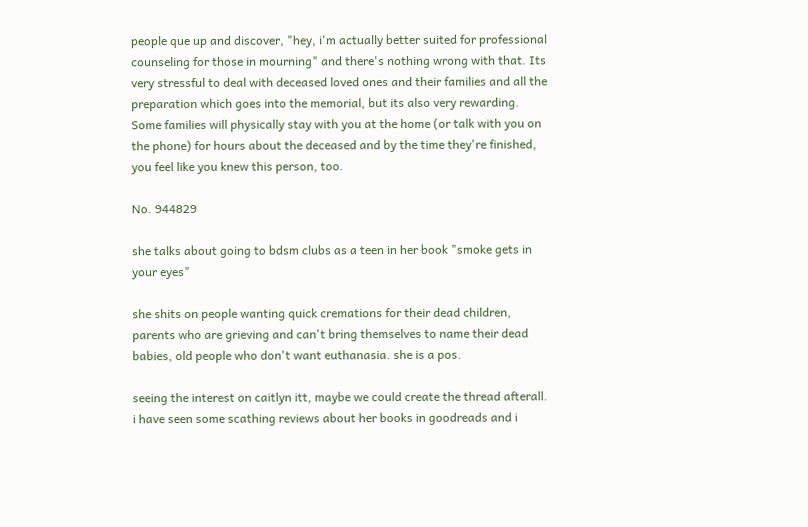people que up and discover, "hey, i'm actually better suited for professional counseling for those in mourning" and there's nothing wrong with that. Its very stressful to deal with deceased loved ones and their families and all the preparation which goes into the memorial, but its also very rewarding. Some families will physically stay with you at the home (or talk with you on the phone) for hours about the deceased and by the time they're finished, you feel like you knew this person, too.

No. 944829

she talks about going to bdsm clubs as a teen in her book "smoke gets in your eyes"

she shits on people wanting quick cremations for their dead children, parents who are grieving and can't bring themselves to name their dead babies, old people who don't want euthanasia. she is a pos.

seeing the interest on caitlyn itt, maybe we could create the thread afterall. i have seen some scathing reviews about her books in goodreads and i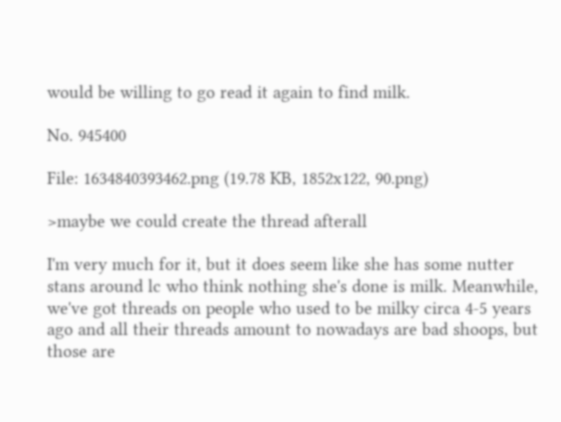would be willing to go read it again to find milk.

No. 945400

File: 1634840393462.png (19.78 KB, 1852x122, 90.png)

>maybe we could create the thread afterall

I'm very much for it, but it does seem like she has some nutter stans around lc who think nothing she's done is milk. Meanwhile, we've got threads on people who used to be milky circa 4-5 years ago and all their threads amount to nowadays are bad shoops, but those are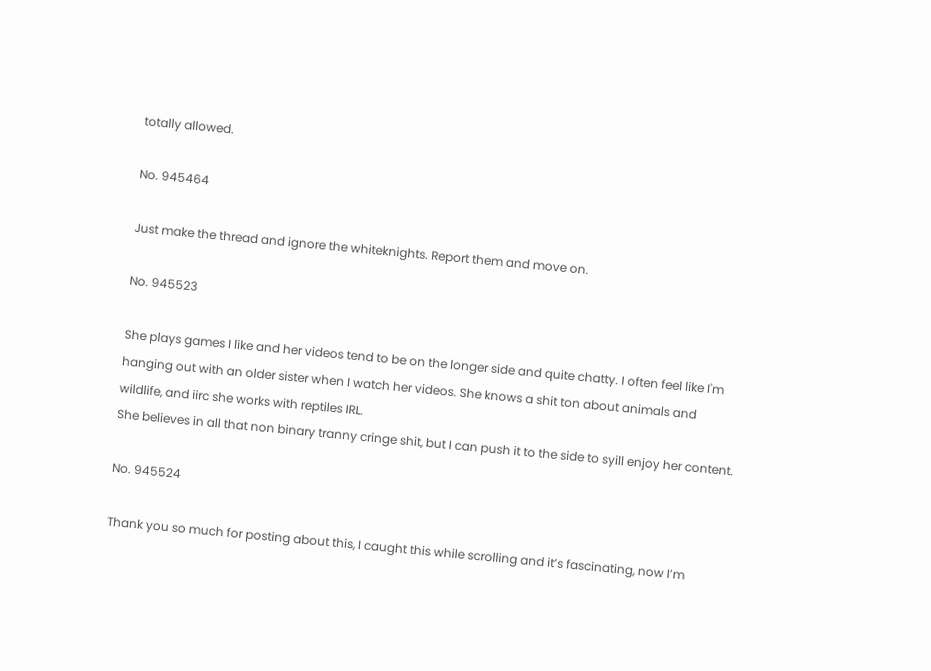totally allowed.

No. 945464

Just make the thread and ignore the whiteknights. Report them and move on.

No. 945523

She plays games I like and her videos tend to be on the longer side and quite chatty. I often feel like I'm hanging out with an older sister when I watch her videos. She knows a shit ton about animals and wildlife, and iirc she works with reptiles IRL.
She believes in all that non binary tranny cringe shit, but I can push it to the side to syill enjoy her content.

No. 945524

Thank you so much for posting about this, I caught this while scrolling and it’s fascinating, now I’m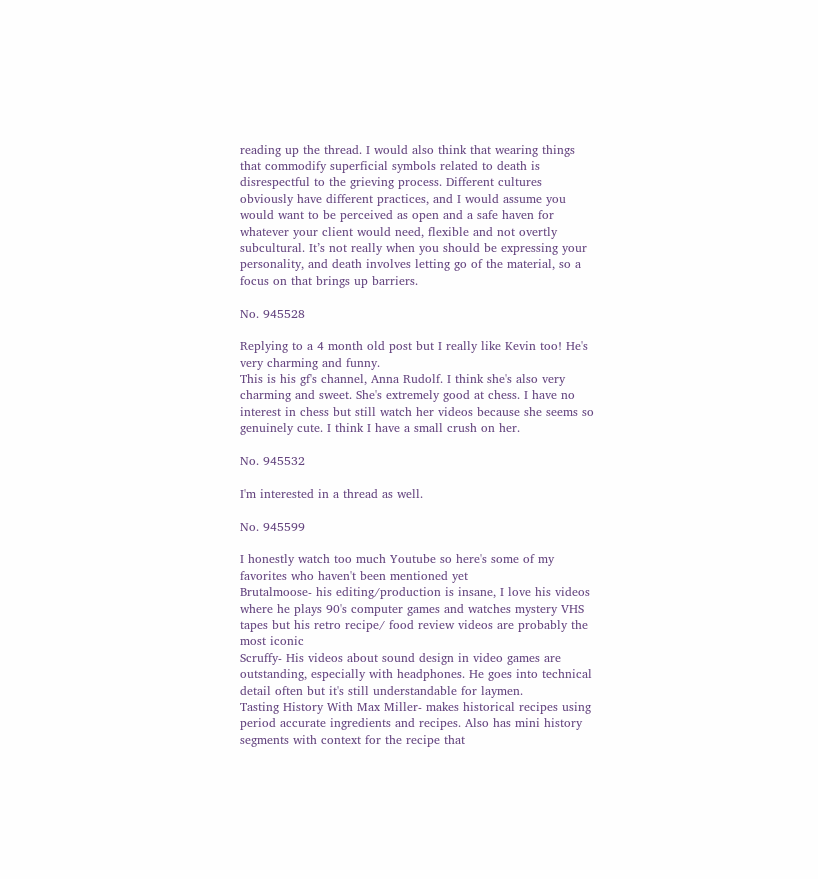reading up the thread. I would also think that wearing things that commodify superficial symbols related to death is disrespectful to the grieving process. Different cultures obviously have different practices, and I would assume you would want to be perceived as open and a safe haven for whatever your client would need, flexible and not overtly subcultural. It’s not really when you should be expressing your personality, and death involves letting go of the material, so a focus on that brings up barriers.

No. 945528

Replying to a 4 month old post but I really like Kevin too! He's very charming and funny.
This is his gf's channel, Anna Rudolf. I think she's also very charming and sweet. She's extremely good at chess. I have no interest in chess but still watch her videos because she seems so genuinely cute. I think I have a small crush on her.

No. 945532

I'm interested in a thread as well.

No. 945599

I honestly watch too much Youtube so here's some of my favorites who haven't been mentioned yet
Brutalmoose- his editing/production is insane, I love his videos where he plays 90's computer games and watches mystery VHS tapes but his retro recipe/ food review videos are probably the most iconic
Scruffy- His videos about sound design in video games are outstanding, especially with headphones. He goes into technical detail often but it's still understandable for laymen.
Tasting History With Max Miller- makes historical recipes using period accurate ingredients and recipes. Also has mini history segments with context for the recipe that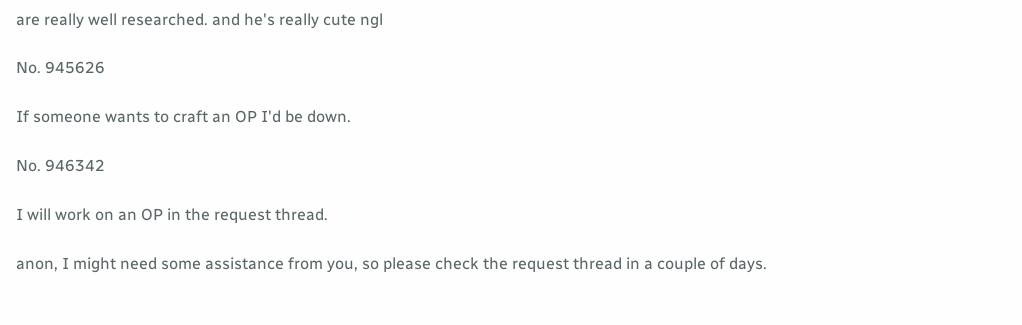are really well researched. and he's really cute ngl

No. 945626

If someone wants to craft an OP I'd be down.

No. 946342

I will work on an OP in the request thread.

anon, I might need some assistance from you, so please check the request thread in a couple of days.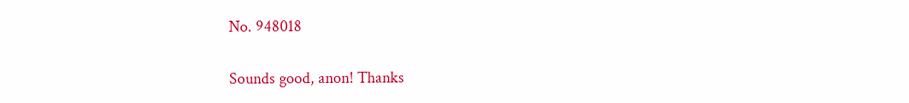No. 948018

Sounds good, anon! Thanks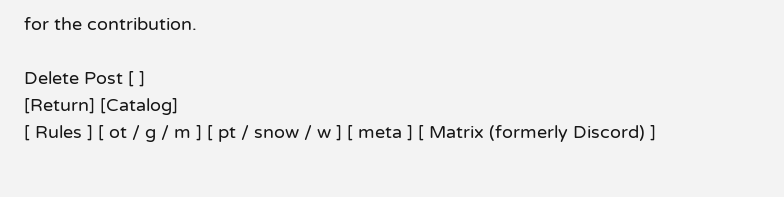for the contribution.

Delete Post [ ]
[Return] [Catalog]
[ Rules ] [ ot / g / m ] [ pt / snow / w ] [ meta ] [ Matrix (formerly Discord) ]